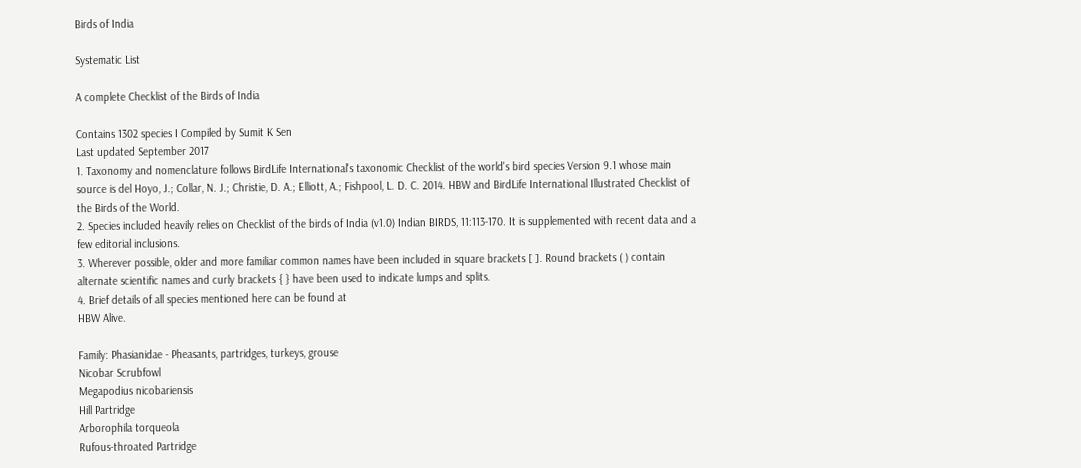Birds of India

Systematic List

A complete Checklist of the Birds of India

Contains 1302 species I Compiled by Sumit K Sen
Last updated September 2017
1. Taxonomy and nomenclature follows BirdLife International's taxonomic Checklist of the world's bird species Version 9.1 whose main source is del Hoyo, J.; Collar, N. J.; Christie, D. A.; Elliott, A.; Fishpool, L. D. C. 2014. HBW and BirdLife International Illustrated Checklist of the Birds of the World.
2. Species included heavily relies on Checklist of the birds of India (v1.0) Indian BIRDS, 11:113-170. It is supplemented with recent data and a few editorial inclusions.
3. Wherever possible, older and more familiar common names have been included in square brackets [ ]. Round brackets ( ) contain alternate scientific names and curly brackets { } have been used to indicate lumps and splits.
4. Brief details of all species mentioned here can be found at
HBW Alive.

Family: Phasianidae - Pheasants, partridges, turkeys, grouse
Nicobar Scrubfowl
Megapodius nicobariensis
Hill Partridge
Arborophila torqueola
Rufous-throated Partridge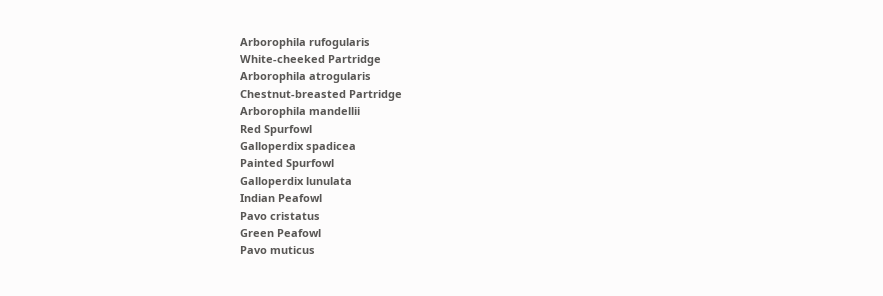Arborophila rufogularis
White-cheeked Partridge
Arborophila atrogularis
Chestnut-breasted Partridge
Arborophila mandellii
Red Spurfowl
Galloperdix spadicea
Painted Spurfowl
Galloperdix lunulata
Indian Peafowl
Pavo cristatus
Green Peafowl
Pavo muticus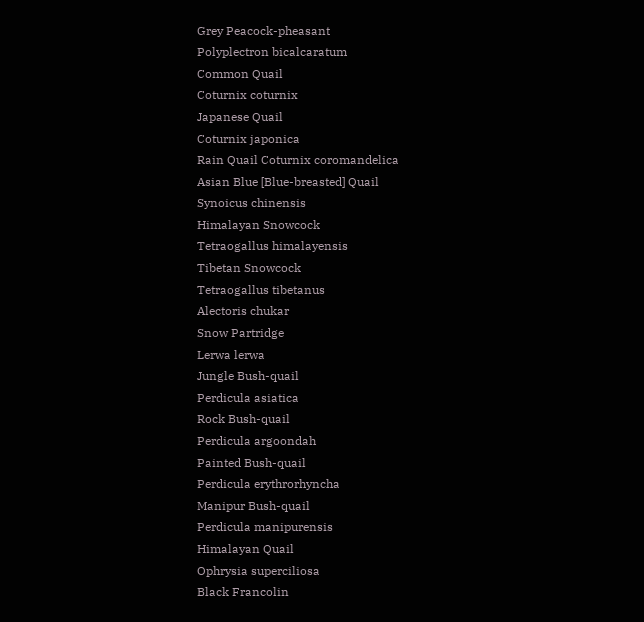Grey Peacock-pheasant
Polyplectron bicalcaratum
Common Quail
Coturnix coturnix
Japanese Quail
Coturnix japonica
Rain Quail Coturnix coromandelica
Asian Blue [Blue-breasted] Quail
Synoicus chinensis
Himalayan Snowcock
Tetraogallus himalayensis
Tibetan Snowcock
Tetraogallus tibetanus
Alectoris chukar
Snow Partridge
Lerwa lerwa
Jungle Bush-quail
Perdicula asiatica
Rock Bush-quail
Perdicula argoondah
Painted Bush-quail
Perdicula erythrorhyncha
Manipur Bush-quail
Perdicula manipurensis
Himalayan Quail
Ophrysia superciliosa
Black Francolin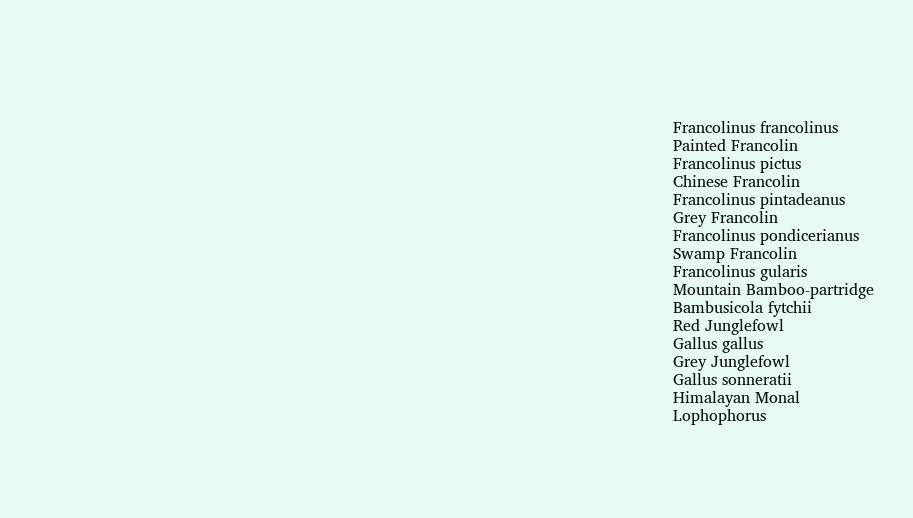Francolinus francolinus
Painted Francolin
Francolinus pictus
Chinese Francolin
Francolinus pintadeanus
Grey Francolin
Francolinus pondicerianus
Swamp Francolin
Francolinus gularis
Mountain Bamboo-partridge
Bambusicola fytchii
Red Junglefowl
Gallus gallus
Grey Junglefowl
Gallus sonneratii
Himalayan Monal
Lophophorus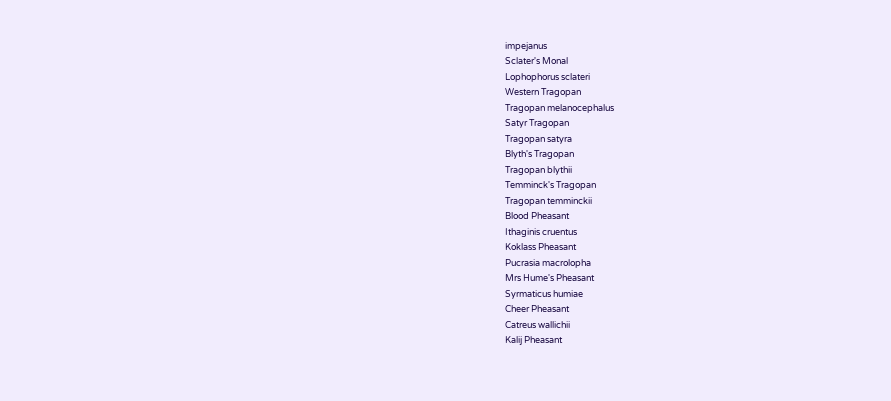impejanus
Sclater's Monal
Lophophorus sclateri
Western Tragopan
Tragopan melanocephalus
Satyr Tragopan
Tragopan satyra
Blyth's Tragopan
Tragopan blythii
Temminck's Tragopan
Tragopan temminckii
Blood Pheasant
Ithaginis cruentus
Koklass Pheasant
Pucrasia macrolopha
Mrs Hume's Pheasant
Syrmaticus humiae
Cheer Pheasant
Catreus wallichii
Kalij Pheasant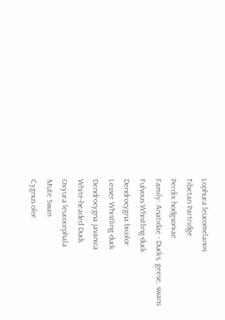Lophura leucomelanos
Tibetan Partridge
Perdix hodgsoniae
Family: Anatidae - Ducks, geese, swans
Fulvous Whistling-duck
Dendrocygna bicolor
Lesser Whistling-duck
Dendrocygna javanica
White-headed Duck
Oxyura leucocephala
Mute Swan
Cygnus olor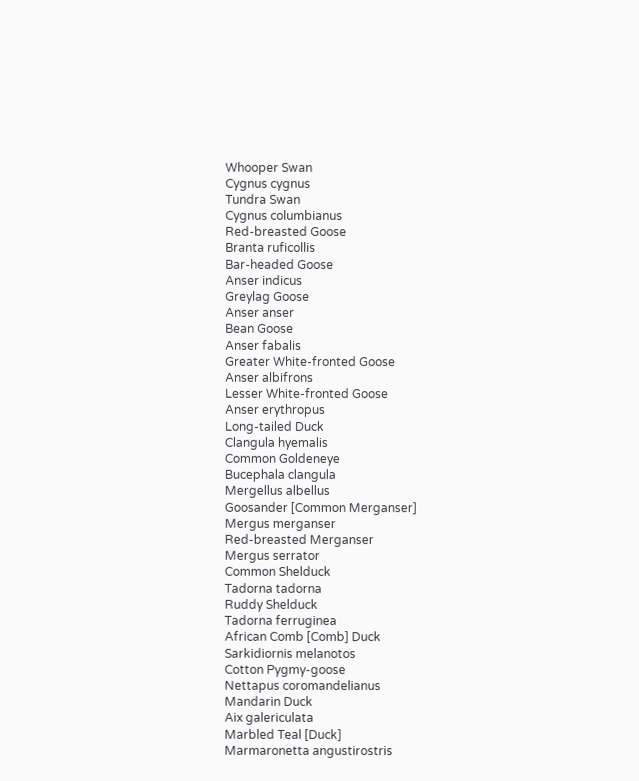Whooper Swan
Cygnus cygnus
Tundra Swan
Cygnus columbianus
Red-breasted Goose
Branta ruficollis
Bar-headed Goose
Anser indicus
Greylag Goose
Anser anser
Bean Goose
Anser fabalis
Greater White-fronted Goose
Anser albifrons
Lesser White-fronted Goose
Anser erythropus
Long-tailed Duck
Clangula hyemalis
Common Goldeneye
Bucephala clangula
Mergellus albellus
Goosander [Common Merganser]
Mergus merganser
Red-breasted Merganser
Mergus serrator
Common Shelduck
Tadorna tadorna
Ruddy Shelduck
Tadorna ferruginea
African Comb [Comb] Duck
Sarkidiornis melanotos
Cotton Pygmy-goose
Nettapus coromandelianus
Mandarin Duck
Aix galericulata
Marbled Teal [Duck]
Marmaronetta angustirostris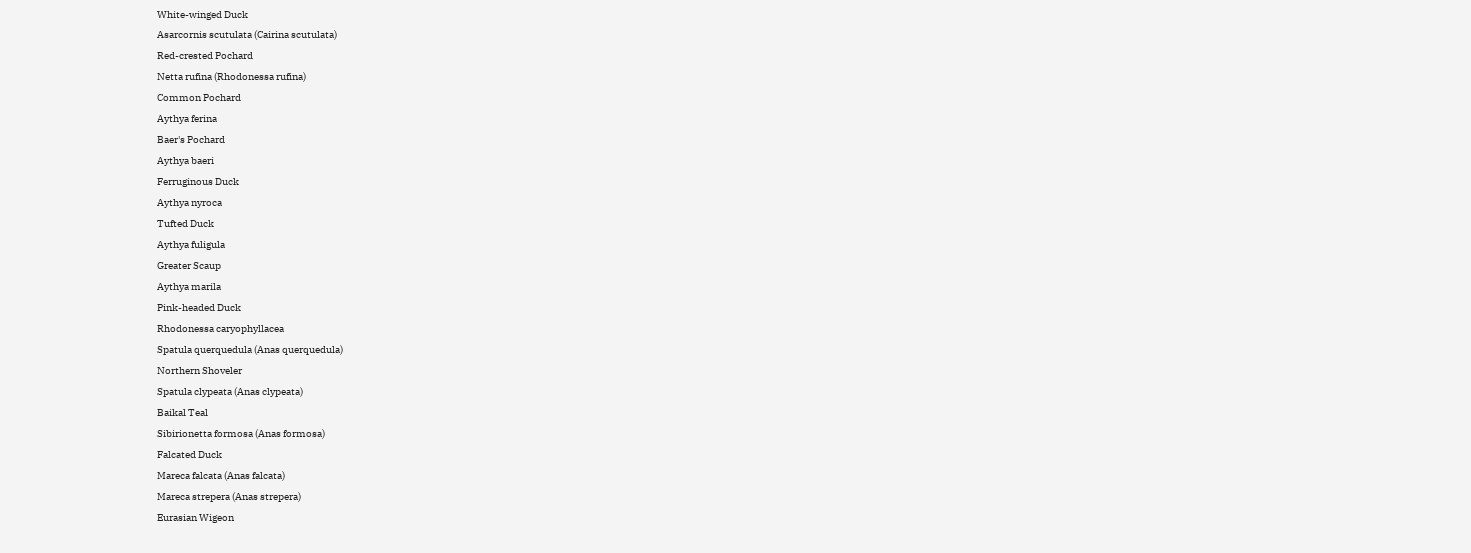White-winged Duck
Asarcornis scutulata (Cairina scutulata)
Red-crested Pochard
Netta rufina (Rhodonessa rufina)
Common Pochard
Aythya ferina
Baer's Pochard
Aythya baeri
Ferruginous Duck
Aythya nyroca
Tufted Duck
Aythya fuligula
Greater Scaup
Aythya marila
Pink-headed Duck
Rhodonessa caryophyllacea
Spatula querquedula (Anas querquedula)
Northern Shoveler
Spatula clypeata (Anas clypeata)
Baikal Teal
Sibirionetta formosa (Anas formosa)
Falcated Duck
Mareca falcata (Anas falcata)
Mareca strepera (Anas strepera)
Eurasian Wigeon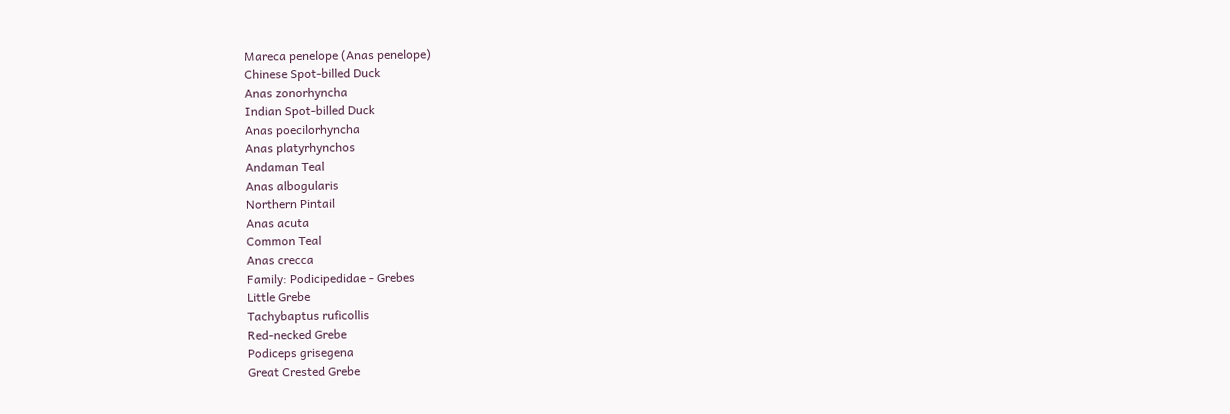Mareca penelope (Anas penelope)
Chinese Spot-billed Duck
Anas zonorhyncha
Indian Spot-billed Duck
Anas poecilorhyncha
Anas platyrhynchos
Andaman Teal
Anas albogularis
Northern Pintail
Anas acuta
Common Teal
Anas crecca
Family: Podicipedidae - Grebes
Little Grebe
Tachybaptus ruficollis
Red-necked Grebe
Podiceps grisegena
Great Crested Grebe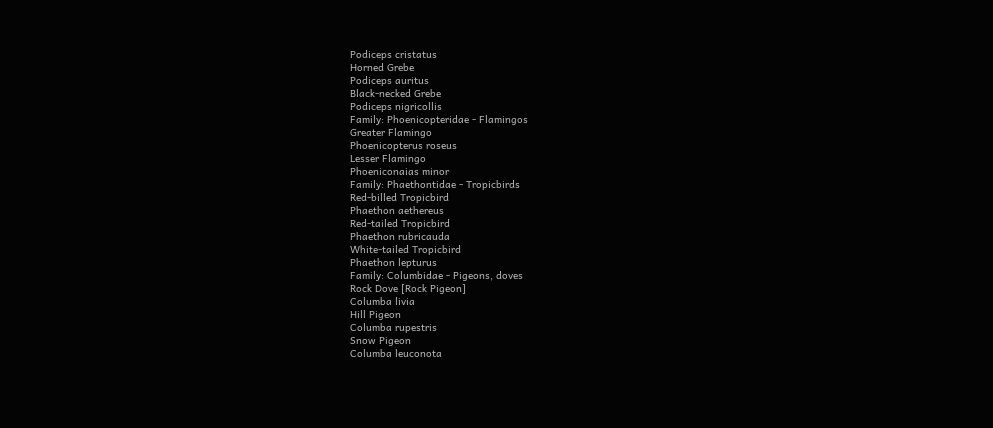Podiceps cristatus
Horned Grebe
Podiceps auritus
Black-necked Grebe
Podiceps nigricollis
Family: Phoenicopteridae - Flamingos
Greater Flamingo
Phoenicopterus roseus
Lesser Flamingo
Phoeniconaias minor
Family: Phaethontidae - Tropicbirds
Red-billed Tropicbird
Phaethon aethereus
Red-tailed Tropicbird
Phaethon rubricauda
White-tailed Tropicbird
Phaethon lepturus
Family: Columbidae - Pigeons, doves
Rock Dove [Rock Pigeon]
Columba livia
Hill Pigeon
Columba rupestris
Snow Pigeon
Columba leuconota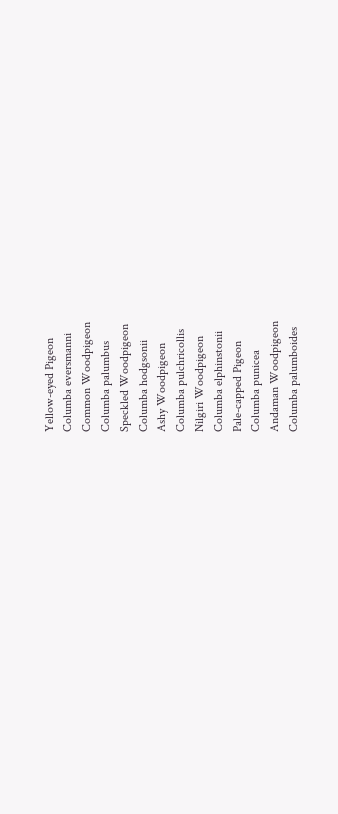Yellow-eyed Pigeon
Columba eversmanni
Common Woodpigeon
Columba palumbus
Speckled Woodpigeon
Columba hodgsonii
Ashy Woodpigeon
Columba pulchricollis
Nilgiri Woodpigeon
Columba elphinstonii
Pale-capped Pigeon
Columba punicea
Andaman Woodpigeon
Columba palumboides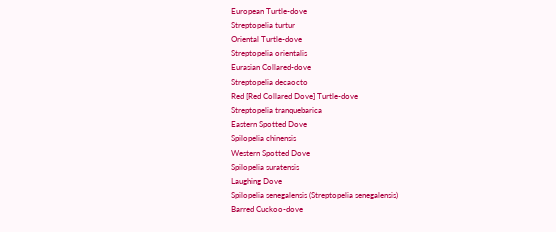European Turtle-dove
Streptopelia turtur
Oriental Turtle-dove
Streptopelia orientalis
Eurasian Collared-dove
Streptopelia decaocto
Red [Red Collared Dove] Turtle-dove
Streptopelia tranquebarica
Eastern Spotted Dove
Spilopelia chinensis
Western Spotted Dove
Spilopelia suratensis
Laughing Dove
Spilopelia senegalensis (Streptopelia senegalensis)
Barred Cuckoo-dove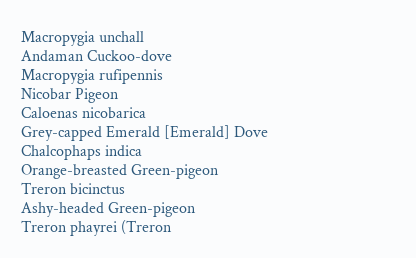Macropygia unchall
Andaman Cuckoo-dove
Macropygia rufipennis
Nicobar Pigeon
Caloenas nicobarica
Grey-capped Emerald [Emerald] Dove
Chalcophaps indica
Orange-breasted Green-pigeon
Treron bicinctus
Ashy-headed Green-pigeon
Treron phayrei (Treron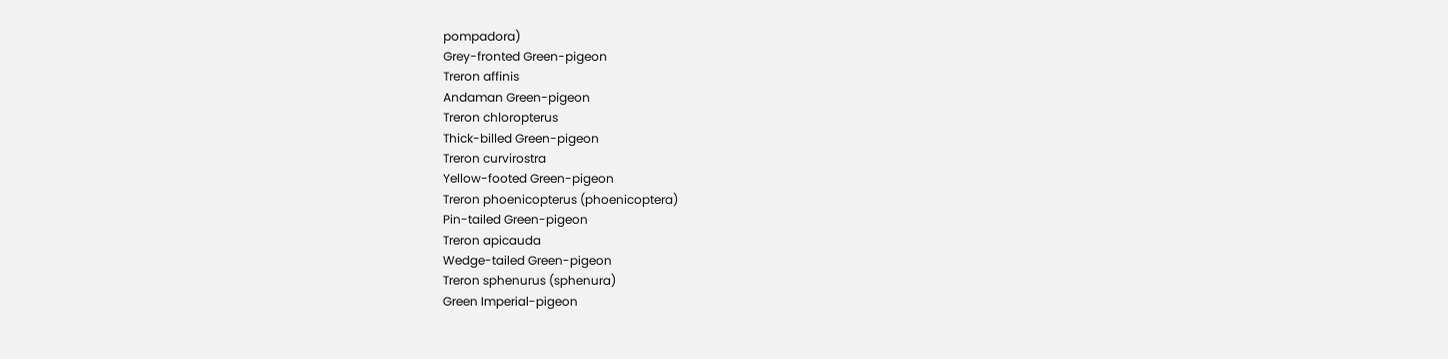pompadora)
Grey-fronted Green-pigeon
Treron affinis
Andaman Green-pigeon
Treron chloropterus
Thick-billed Green-pigeon
Treron curvirostra
Yellow-footed Green-pigeon
Treron phoenicopterus (phoenicoptera)
Pin-tailed Green-pigeon
Treron apicauda
Wedge-tailed Green-pigeon
Treron sphenurus (sphenura)
Green Imperial-pigeon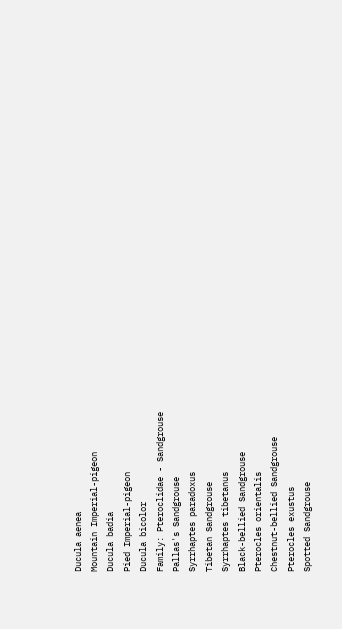Ducula aenea
Mountain Imperial-pigeon
Ducula badia
Pied Imperial-pigeon
Ducula bicolor
Family: Pteroclidae - Sandgrouse
Pallas's Sandgrouse
Syrrhaptes paradoxus
Tibetan Sandgrouse
Syrrhaptes tibetanus
Black-bellied Sandgrouse
Pterocles orientalis
Chestnut-bellied Sandgrouse
Pterocles exustus
Spotted Sandgrouse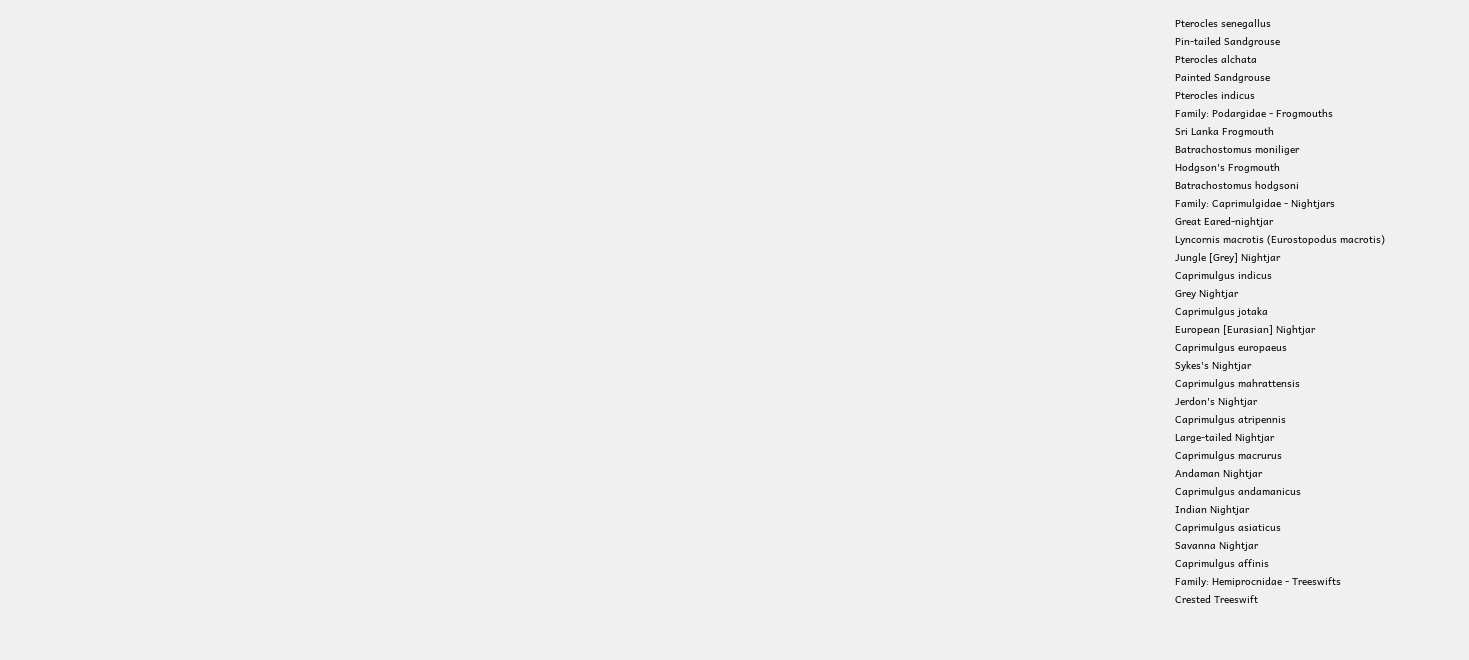Pterocles senegallus
Pin-tailed Sandgrouse
Pterocles alchata
Painted Sandgrouse
Pterocles indicus
Family: Podargidae - Frogmouths
Sri Lanka Frogmouth
Batrachostomus moniliger
Hodgson's Frogmouth
Batrachostomus hodgsoni
Family: Caprimulgidae - Nightjars
Great Eared-nightjar
Lyncornis macrotis (Eurostopodus macrotis)
Jungle [Grey] Nightjar
Caprimulgus indicus
Grey Nightjar
Caprimulgus jotaka
European [Eurasian] Nightjar
Caprimulgus europaeus
Sykes's Nightjar
Caprimulgus mahrattensis
Jerdon's Nightjar
Caprimulgus atripennis
Large-tailed Nightjar
Caprimulgus macrurus
Andaman Nightjar
Caprimulgus andamanicus
Indian Nightjar
Caprimulgus asiaticus
Savanna Nightjar
Caprimulgus affinis
Family: Hemiprocnidae - Treeswifts
Crested Treeswift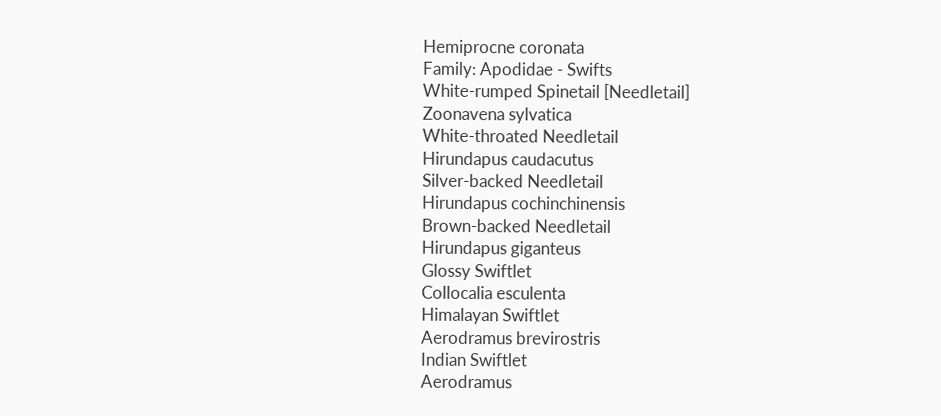Hemiprocne coronata
Family: Apodidae - Swifts
White-rumped Spinetail [Needletail]
Zoonavena sylvatica
White-throated Needletail
Hirundapus caudacutus
Silver-backed Needletail
Hirundapus cochinchinensis
Brown-backed Needletail
Hirundapus giganteus
Glossy Swiftlet
Collocalia esculenta
Himalayan Swiftlet
Aerodramus brevirostris
Indian Swiftlet
Aerodramus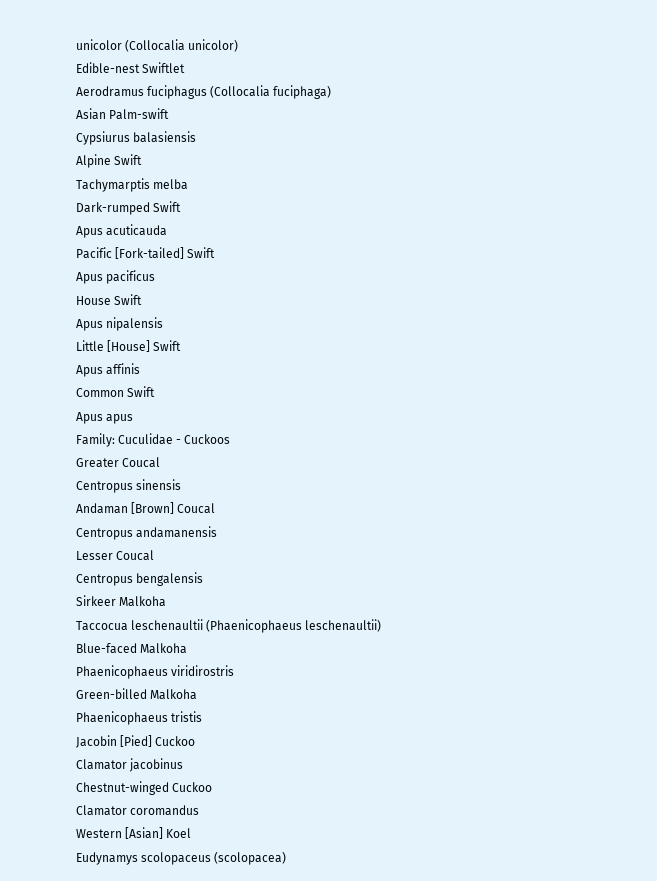unicolor (Collocalia unicolor)
Edible-nest Swiftlet
Aerodramus fuciphagus (Collocalia fuciphaga)
Asian Palm-swift
Cypsiurus balasiensis
Alpine Swift
Tachymarptis melba
Dark-rumped Swift
Apus acuticauda
Pacific [Fork-tailed] Swift
Apus pacificus
House Swift
Apus nipalensis
Little [House] Swift
Apus affinis
Common Swift
Apus apus
Family: Cuculidae - Cuckoos
Greater Coucal
Centropus sinensis
Andaman [Brown] Coucal
Centropus andamanensis
Lesser Coucal
Centropus bengalensis
Sirkeer Malkoha
Taccocua leschenaultii (Phaenicophaeus leschenaultii)
Blue-faced Malkoha
Phaenicophaeus viridirostris
Green-billed Malkoha
Phaenicophaeus tristis
Jacobin [Pied] Cuckoo
Clamator jacobinus
Chestnut-winged Cuckoo
Clamator coromandus
Western [Asian] Koel
Eudynamys scolopaceus (scolopacea)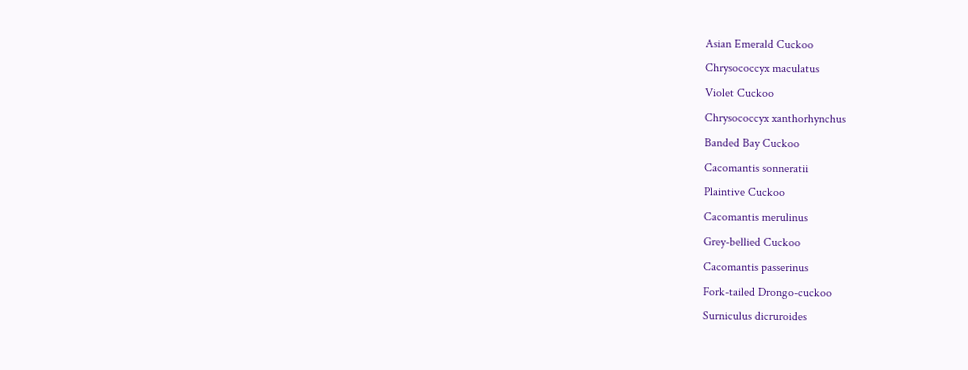Asian Emerald Cuckoo
Chrysococcyx maculatus
Violet Cuckoo
Chrysococcyx xanthorhynchus
Banded Bay Cuckoo
Cacomantis sonneratii
Plaintive Cuckoo
Cacomantis merulinus
Grey-bellied Cuckoo
Cacomantis passerinus
Fork-tailed Drongo-cuckoo
Surniculus dicruroides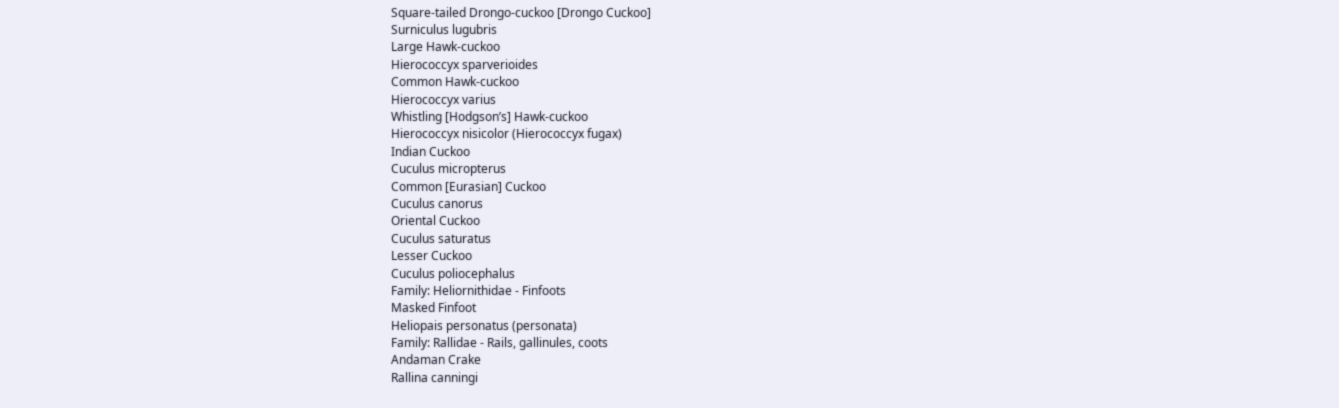Square-tailed Drongo-cuckoo [Drongo Cuckoo]
Surniculus lugubris
Large Hawk-cuckoo
Hierococcyx sparverioides
Common Hawk-cuckoo
Hierococcyx varius
Whistling [Hodgson’s] Hawk-cuckoo
Hierococcyx nisicolor (Hierococcyx fugax)
Indian Cuckoo
Cuculus micropterus
Common [Eurasian] Cuckoo
Cuculus canorus
Oriental Cuckoo
Cuculus saturatus
Lesser Cuckoo
Cuculus poliocephalus
Family: Heliornithidae - Finfoots
Masked Finfoot
Heliopais personatus (personata)
Family: Rallidae - Rails, gallinules, coots
Andaman Crake
Rallina canningi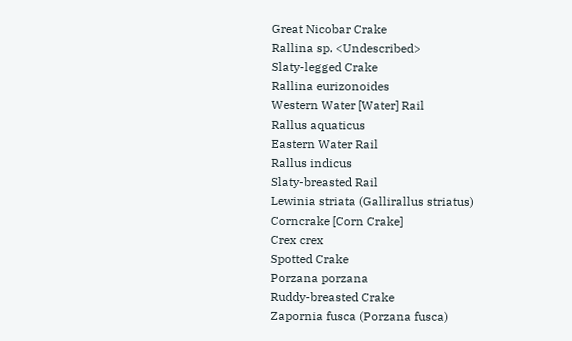Great Nicobar Crake
Rallina sp. <Undescribed>
Slaty-legged Crake
Rallina eurizonoides
Western Water [Water] Rail
Rallus aquaticus
Eastern Water Rail
Rallus indicus
Slaty-breasted Rail
Lewinia striata (Gallirallus striatus)
Corncrake [Corn Crake]
Crex crex
Spotted Crake
Porzana porzana
Ruddy-breasted Crake
Zapornia fusca (Porzana fusca)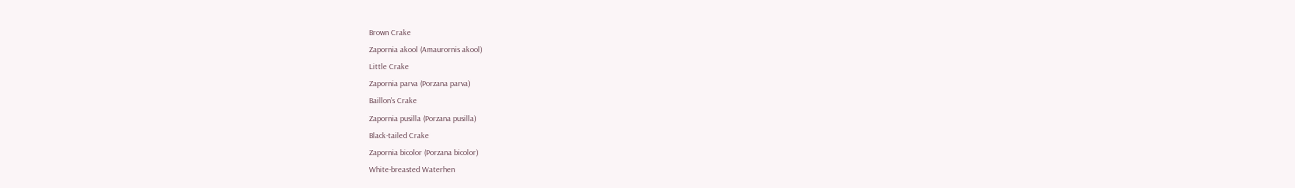Brown Crake
Zapornia akool (Amaurornis akool)
Little Crake
Zapornia parva (Porzana parva)
Baillon's Crake
Zapornia pusilla (Porzana pusilla)
Black-tailed Crake
Zapornia bicolor (Porzana bicolor)
White-breasted Waterhen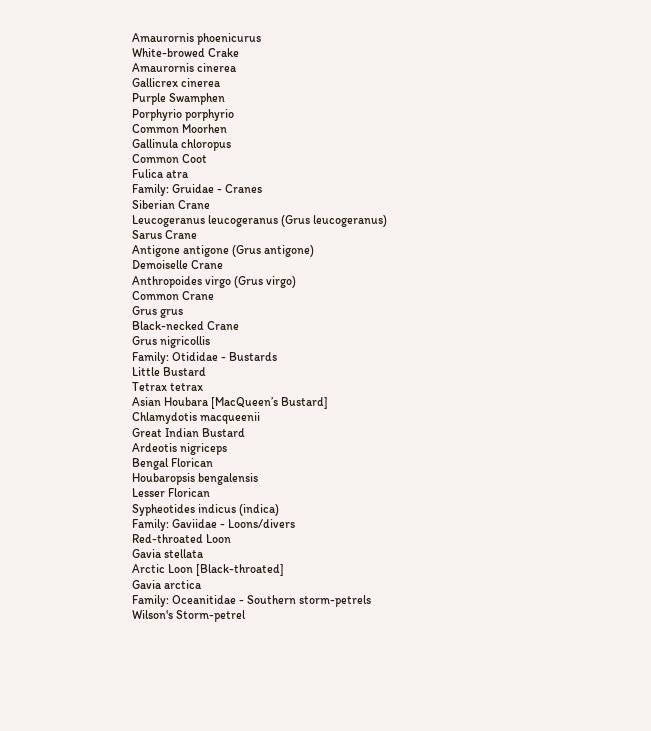Amaurornis phoenicurus
White-browed Crake
Amaurornis cinerea
Gallicrex cinerea
Purple Swamphen
Porphyrio porphyrio
Common Moorhen
Gallinula chloropus
Common Coot
Fulica atra
Family: Gruidae - Cranes
Siberian Crane
Leucogeranus leucogeranus (Grus leucogeranus)
Sarus Crane
Antigone antigone (Grus antigone)
Demoiselle Crane
Anthropoides virgo (Grus virgo)
Common Crane
Grus grus
Black-necked Crane
Grus nigricollis
Family: Otididae - Bustards
Little Bustard
Tetrax tetrax
Asian Houbara [MacQueen’s Bustard]
Chlamydotis macqueenii
Great Indian Bustard
Ardeotis nigriceps
Bengal Florican
Houbaropsis bengalensis
Lesser Florican
Sypheotides indicus (indica)
Family: Gaviidae - Loons/divers
Red-throated Loon
Gavia stellata
Arctic Loon [Black-throated]
Gavia arctica
Family: Oceanitidae - Southern storm-petrels
Wilson's Storm-petrel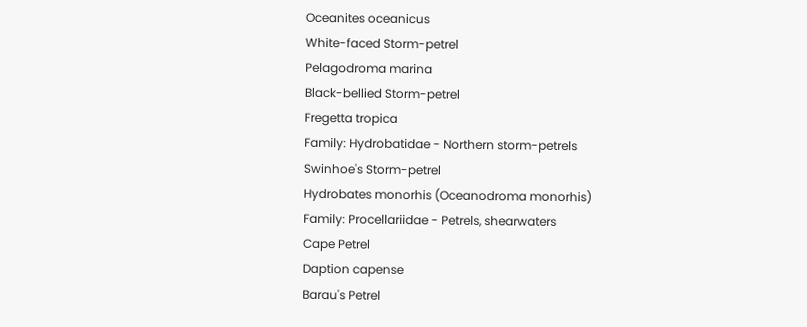Oceanites oceanicus
White-faced Storm-petrel
Pelagodroma marina
Black-bellied Storm-petrel
Fregetta tropica
Family: Hydrobatidae - Northern storm-petrels
Swinhoe's Storm-petrel
Hydrobates monorhis (Oceanodroma monorhis)
Family: Procellariidae - Petrels, shearwaters
Cape Petrel
Daption capense
Barau's Petrel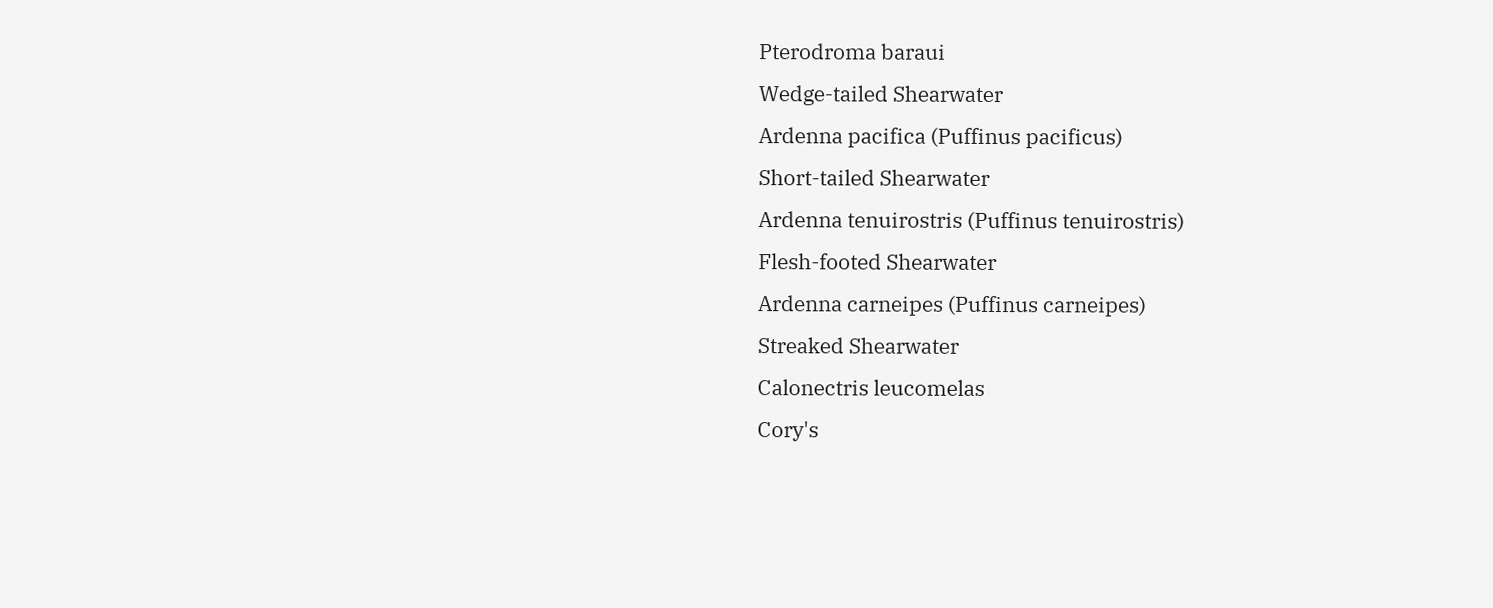Pterodroma baraui
Wedge-tailed Shearwater
Ardenna pacifica (Puffinus pacificus)
Short-tailed Shearwater
Ardenna tenuirostris (Puffinus tenuirostris)
Flesh-footed Shearwater
Ardenna carneipes (Puffinus carneipes)
Streaked Shearwater
Calonectris leucomelas
Cory's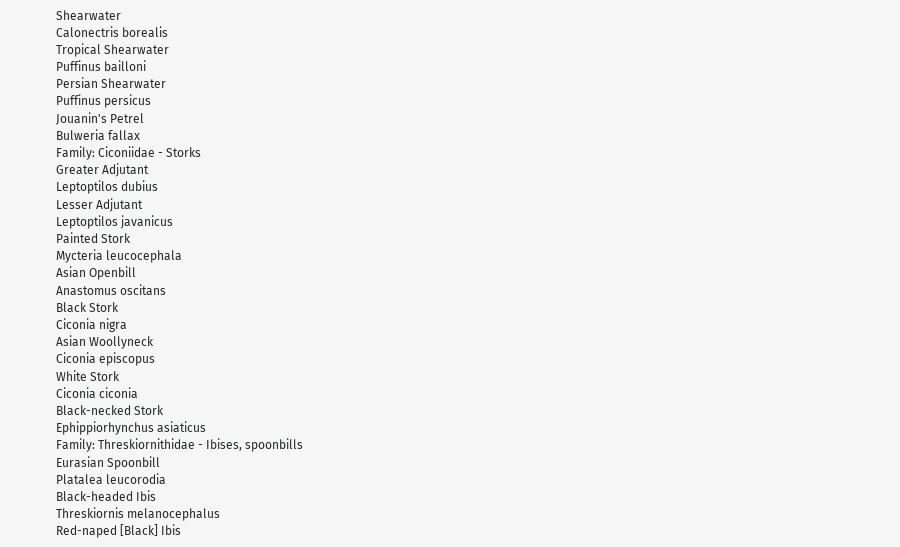Shearwater
Calonectris borealis
Tropical Shearwater
Puffinus bailloni
Persian Shearwater
Puffinus persicus
Jouanin's Petrel
Bulweria fallax
Family: Ciconiidae - Storks
Greater Adjutant
Leptoptilos dubius
Lesser Adjutant
Leptoptilos javanicus
Painted Stork
Mycteria leucocephala
Asian Openbill
Anastomus oscitans
Black Stork
Ciconia nigra
Asian Woollyneck
Ciconia episcopus
White Stork
Ciconia ciconia
Black-necked Stork
Ephippiorhynchus asiaticus
Family: Threskiornithidae - Ibises, spoonbills
Eurasian Spoonbill
Platalea leucorodia
Black-headed Ibis
Threskiornis melanocephalus
Red-naped [Black] Ibis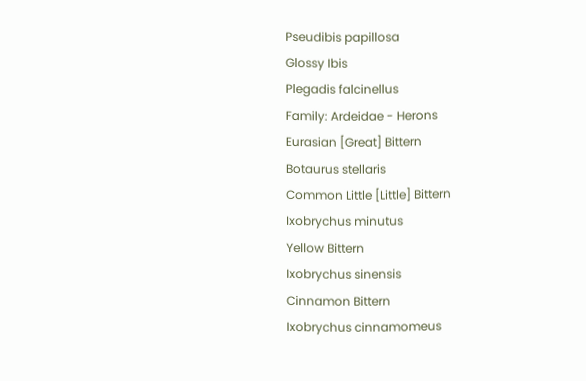Pseudibis papillosa
Glossy Ibis
Plegadis falcinellus
Family: Ardeidae - Herons
Eurasian [Great] Bittern
Botaurus stellaris
Common Little [Little] Bittern
Ixobrychus minutus
Yellow Bittern
Ixobrychus sinensis
Cinnamon Bittern
Ixobrychus cinnamomeus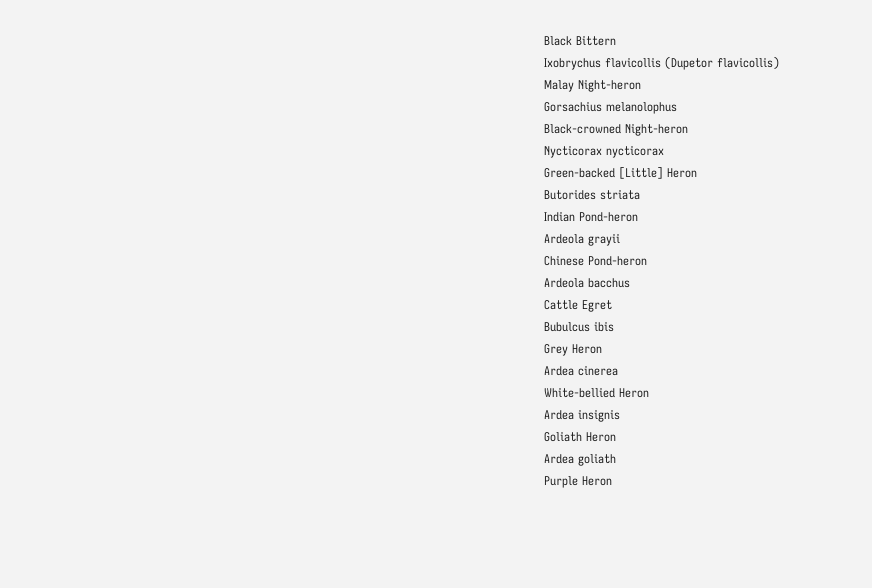Black Bittern
Ixobrychus flavicollis (Dupetor flavicollis)
Malay Night-heron
Gorsachius melanolophus
Black-crowned Night-heron
Nycticorax nycticorax
Green-backed [Little] Heron
Butorides striata
Indian Pond-heron
Ardeola grayii
Chinese Pond-heron
Ardeola bacchus
Cattle Egret
Bubulcus ibis
Grey Heron
Ardea cinerea
White-bellied Heron
Ardea insignis
Goliath Heron
Ardea goliath
Purple Heron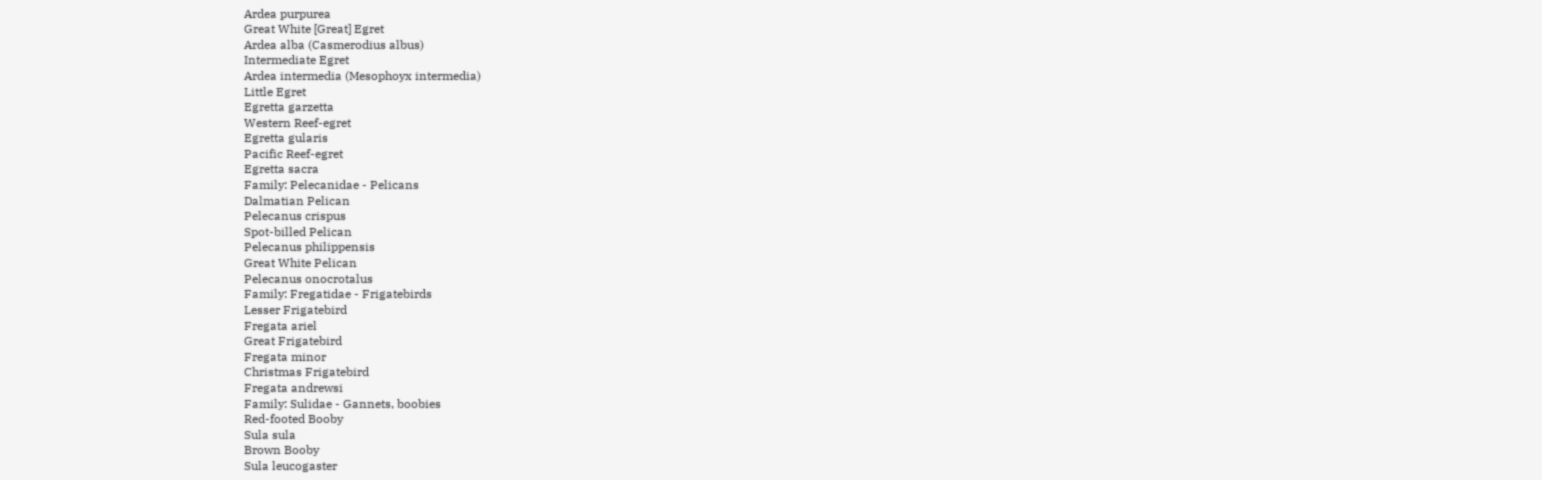Ardea purpurea
Great White [Great] Egret
Ardea alba (Casmerodius albus)
Intermediate Egret
Ardea intermedia (Mesophoyx intermedia)
Little Egret
Egretta garzetta
Western Reef-egret
Egretta gularis
Pacific Reef-egret
Egretta sacra
Family: Pelecanidae - Pelicans
Dalmatian Pelican
Pelecanus crispus
Spot-billed Pelican
Pelecanus philippensis
Great White Pelican
Pelecanus onocrotalus
Family: Fregatidae - Frigatebirds
Lesser Frigatebird
Fregata ariel
Great Frigatebird
Fregata minor
Christmas Frigatebird
Fregata andrewsi
Family: Sulidae - Gannets, boobies
Red-footed Booby
Sula sula
Brown Booby
Sula leucogaster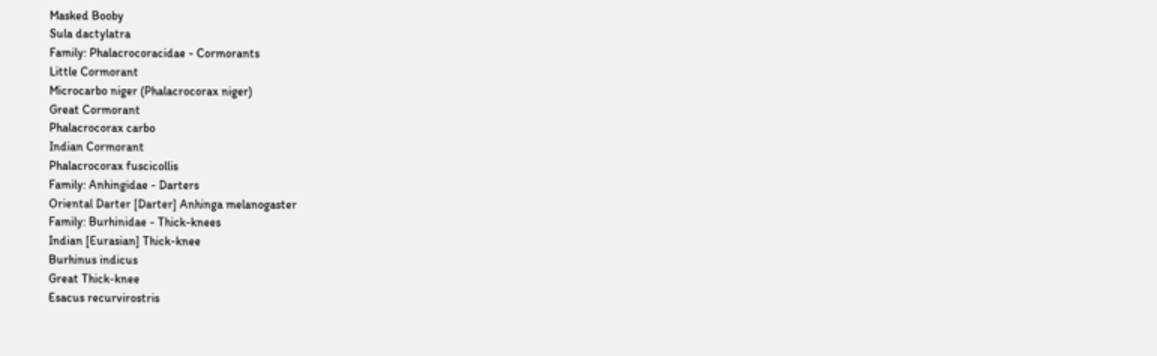Masked Booby
Sula dactylatra
Family: Phalacrocoracidae - Cormorants
Little Cormorant
Microcarbo niger (Phalacrocorax niger)
Great Cormorant
Phalacrocorax carbo
Indian Cormorant
Phalacrocorax fuscicollis
Family: Anhingidae - Darters
Oriental Darter [Darter] Anhinga melanogaster
Family: Burhinidae - Thick-knees
Indian [Eurasian] Thick-knee
Burhinus indicus
Great Thick-knee
Esacus recurvirostris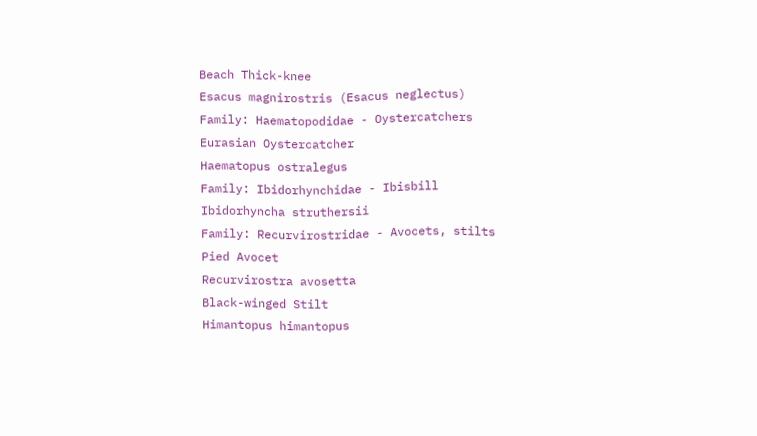Beach Thick-knee
Esacus magnirostris (Esacus neglectus)
Family: Haematopodidae - Oystercatchers
Eurasian Oystercatcher
Haematopus ostralegus
Family: Ibidorhynchidae - Ibisbill
Ibidorhyncha struthersii
Family: Recurvirostridae - Avocets, stilts
Pied Avocet
Recurvirostra avosetta
Black-winged Stilt
Himantopus himantopus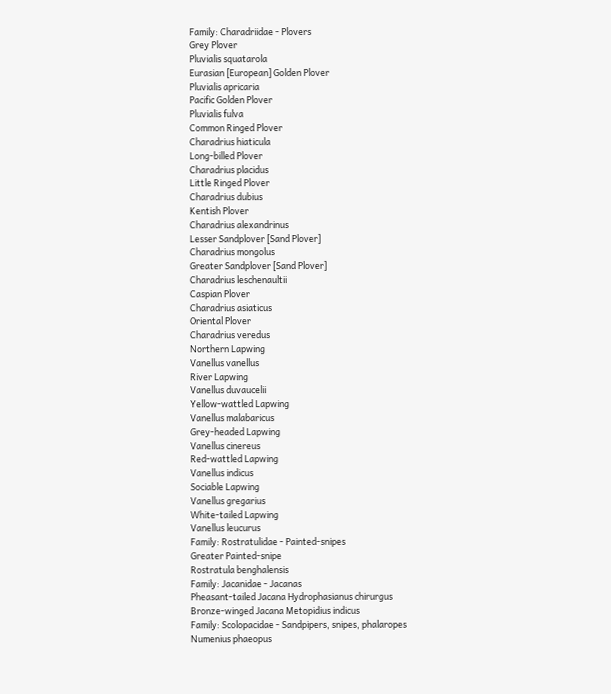Family: Charadriidae - Plovers
Grey Plover
Pluvialis squatarola
Eurasian [European] Golden Plover
Pluvialis apricaria
Pacific Golden Plover
Pluvialis fulva
Common Ringed Plover
Charadrius hiaticula
Long-billed Plover
Charadrius placidus
Little Ringed Plover
Charadrius dubius
Kentish Plover
Charadrius alexandrinus
Lesser Sandplover [Sand Plover]
Charadrius mongolus
Greater Sandplover [Sand Plover]
Charadrius leschenaultii
Caspian Plover
Charadrius asiaticus
Oriental Plover
Charadrius veredus
Northern Lapwing
Vanellus vanellus
River Lapwing
Vanellus duvaucelii
Yellow-wattled Lapwing
Vanellus malabaricus
Grey-headed Lapwing
Vanellus cinereus
Red-wattled Lapwing
Vanellus indicus
Sociable Lapwing
Vanellus gregarius
White-tailed Lapwing
Vanellus leucurus
Family: Rostratulidae - Painted-snipes
Greater Painted-snipe
Rostratula benghalensis
Family: Jacanidae - Jacanas
Pheasant-tailed Jacana Hydrophasianus chirurgus
Bronze-winged Jacana Metopidius indicus
Family: Scolopacidae - Sandpipers, snipes, phalaropes
Numenius phaeopus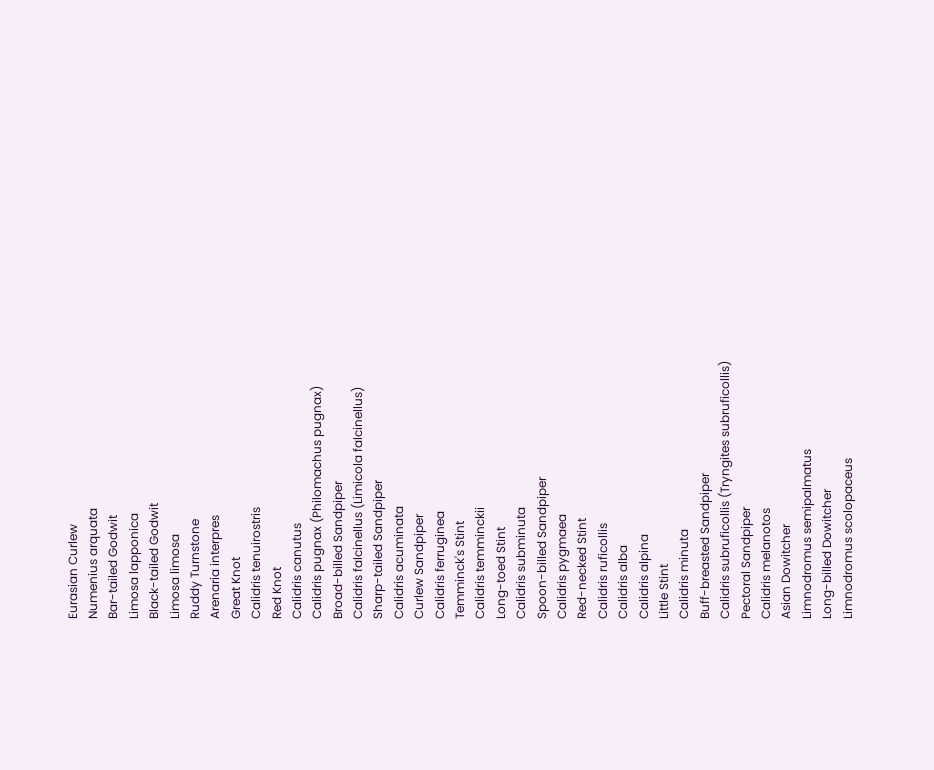Eurasian Curlew
Numenius arquata
Bar-tailed Godwit
Limosa lapponica
Black-tailed Godwit
Limosa limosa
Ruddy Turnstone
Arenaria interpres
Great Knot
Calidris tenuirostris
Red Knot
Calidris canutus
Calidris pugnax (Philomachus pugnax)
Broad-billed Sandpiper
Calidris falcinellus (Limicola falcinellus)
Sharp-tailed Sandpiper
Calidris acuminata
Curlew Sandpiper
Calidris ferruginea
Temminck's Stint
Calidris temminckii
Long-toed Stint
Calidris subminuta
Spoon-billed Sandpiper
Calidris pygmaea
Red-necked Stint
Calidris ruficollis
Calidris alba
Calidris alpina
Little Stint
Calidris minuta
Buff-breasted Sandpiper
Calidris subruficollis (Tryngites subruficollis)
Pectoral Sandpiper
Calidris melanotos
Asian Dowitcher
Limnodromus semipalmatus
Long-billed Dowitcher
Limnodromus scolopaceus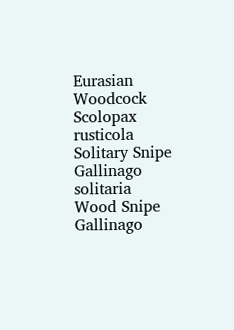Eurasian Woodcock
Scolopax rusticola
Solitary Snipe
Gallinago solitaria
Wood Snipe
Gallinago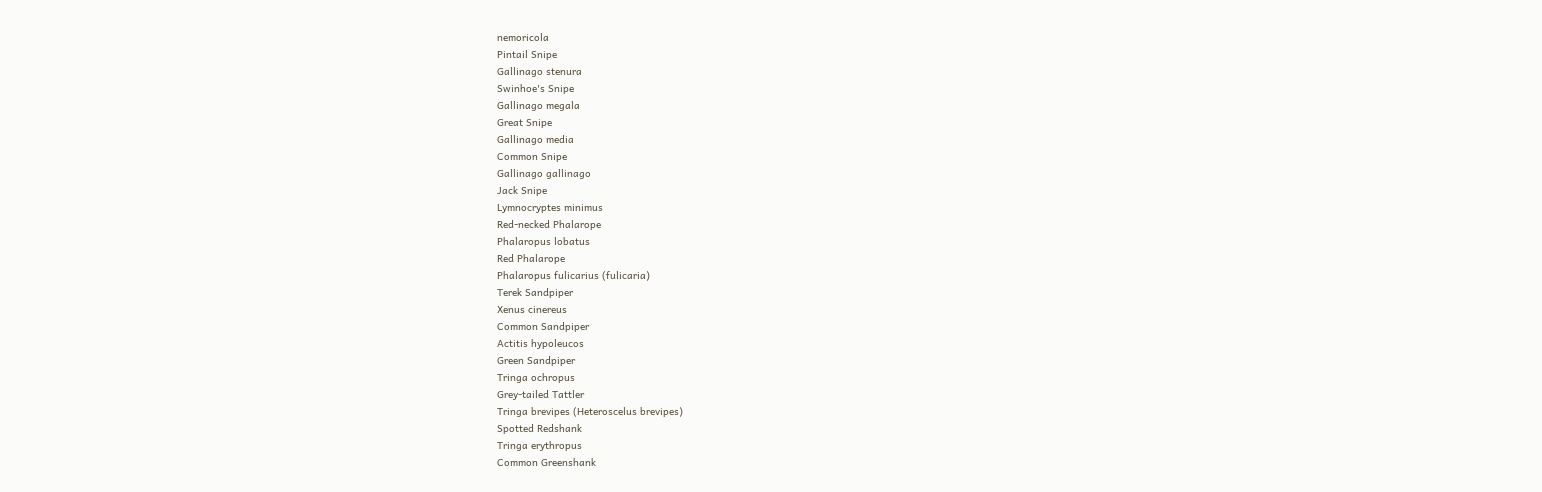nemoricola
Pintail Snipe
Gallinago stenura
Swinhoe's Snipe
Gallinago megala
Great Snipe
Gallinago media
Common Snipe
Gallinago gallinago
Jack Snipe
Lymnocryptes minimus
Red-necked Phalarope
Phalaropus lobatus
Red Phalarope
Phalaropus fulicarius (fulicaria)
Terek Sandpiper
Xenus cinereus
Common Sandpiper
Actitis hypoleucos
Green Sandpiper
Tringa ochropus
Grey-tailed Tattler
Tringa brevipes (Heteroscelus brevipes)
Spotted Redshank
Tringa erythropus
Common Greenshank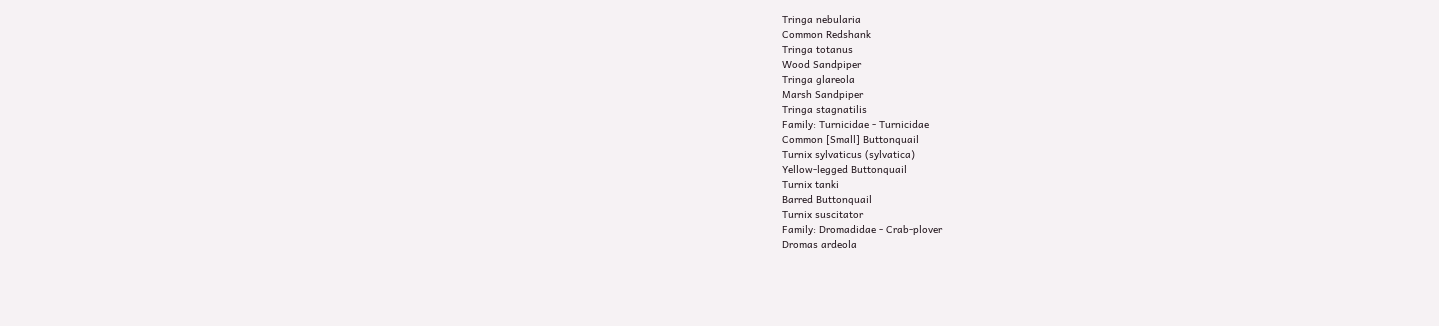Tringa nebularia
Common Redshank
Tringa totanus
Wood Sandpiper
Tringa glareola
Marsh Sandpiper
Tringa stagnatilis
Family: Turnicidae - Turnicidae
Common [Small] Buttonquail
Turnix sylvaticus (sylvatica)
Yellow-legged Buttonquail
Turnix tanki
Barred Buttonquail
Turnix suscitator
Family: Dromadidae - Crab-plover
Dromas ardeola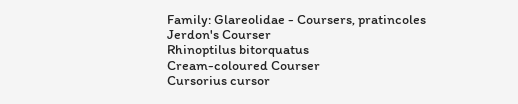Family: Glareolidae - Coursers, pratincoles
Jerdon's Courser
Rhinoptilus bitorquatus
Cream-coloured Courser
Cursorius cursor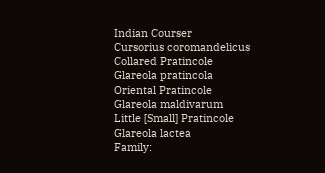Indian Courser
Cursorius coromandelicus
Collared Pratincole
Glareola pratincola
Oriental Pratincole
Glareola maldivarum
Little [Small] Pratincole
Glareola lactea
Family: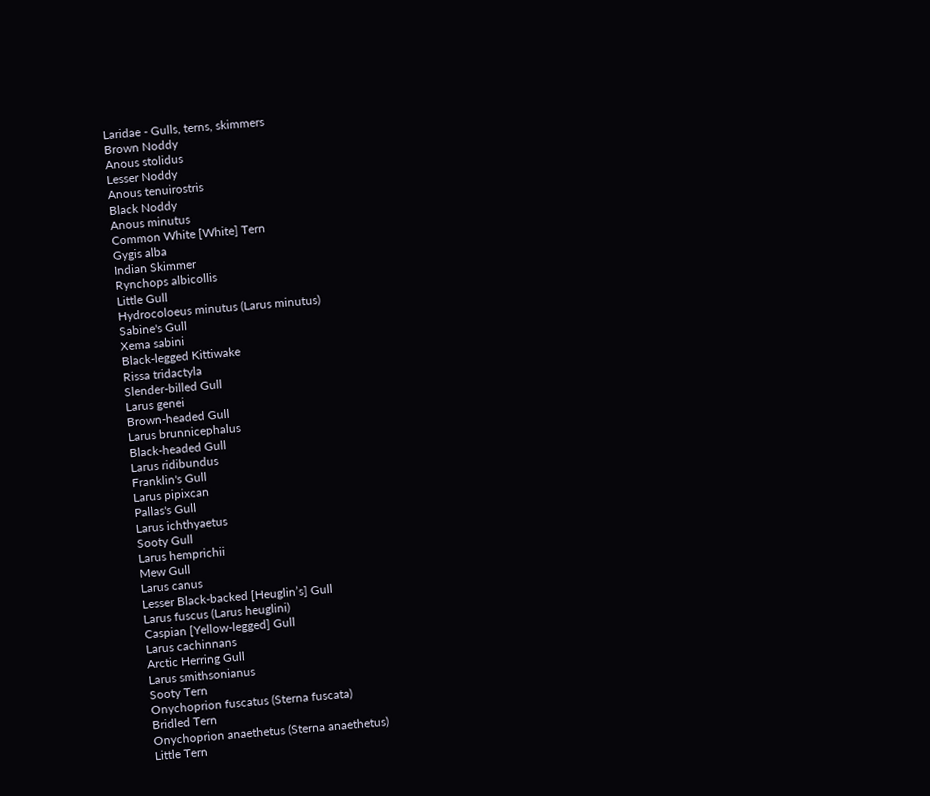Laridae - Gulls, terns, skimmers
Brown Noddy
Anous stolidus
Lesser Noddy
Anous tenuirostris
Black Noddy
Anous minutus
Common White [White] Tern
Gygis alba
Indian Skimmer
Rynchops albicollis
Little Gull
Hydrocoloeus minutus (Larus minutus)
Sabine's Gull
Xema sabini
Black-legged Kittiwake
Rissa tridactyla
Slender-billed Gull
Larus genei
Brown-headed Gull
Larus brunnicephalus
Black-headed Gull
Larus ridibundus
Franklin's Gull
Larus pipixcan
Pallas's Gull
Larus ichthyaetus
Sooty Gull
Larus hemprichii
Mew Gull
Larus canus
Lesser Black-backed [Heuglin’s] Gull
Larus fuscus (Larus heuglini)
Caspian [Yellow-legged] Gull
Larus cachinnans
Arctic Herring Gull
Larus smithsonianus
Sooty Tern
Onychoprion fuscatus (Sterna fuscata)
Bridled Tern
Onychoprion anaethetus (Sterna anaethetus)
Little Tern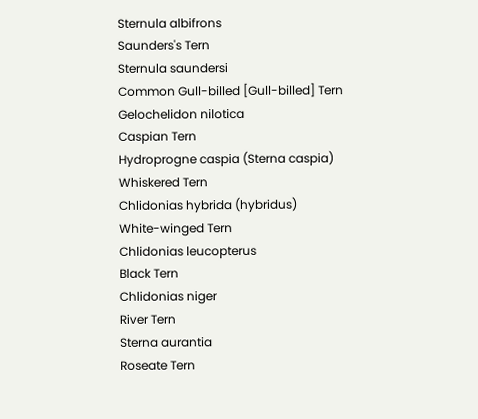Sternula albifrons
Saunders's Tern
Sternula saundersi
Common Gull-billed [Gull-billed] Tern
Gelochelidon nilotica
Caspian Tern
Hydroprogne caspia (Sterna caspia)
Whiskered Tern
Chlidonias hybrida (hybridus)
White-winged Tern
Chlidonias leucopterus
Black Tern
Chlidonias niger
River Tern
Sterna aurantia
Roseate Tern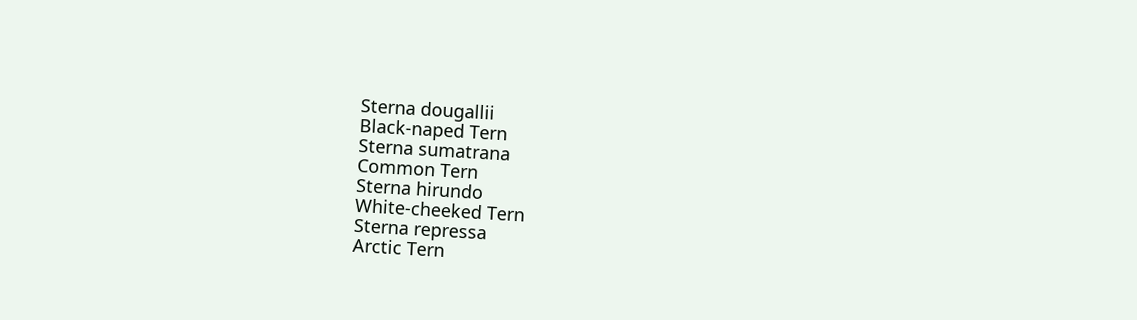Sterna dougallii
Black-naped Tern
Sterna sumatrana
Common Tern
Sterna hirundo
White-cheeked Tern
Sterna repressa
Arctic Tern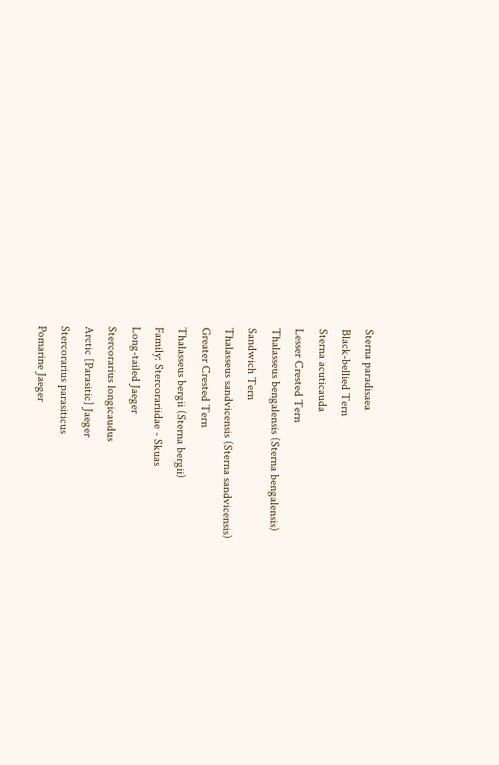Sterna paradisaea
Black-bellied Tern
Sterna acuticauda
Lesser Crested Tern
Thalasseus bengalensis (Sterna bengalensis)
Sandwich Tern
Thalasseus sandvicensis (Sterna sandvicensis)
Greater Crested Tern
Thalasseus bergii (Sterna bergii)
Family: Stercorariidae - Skuas
Long-tailed Jaeger
Stercorarius longicaudus
Arctic [Parasitic] Jaeger
Stercorarius parasiticus
Pomarine Jaeger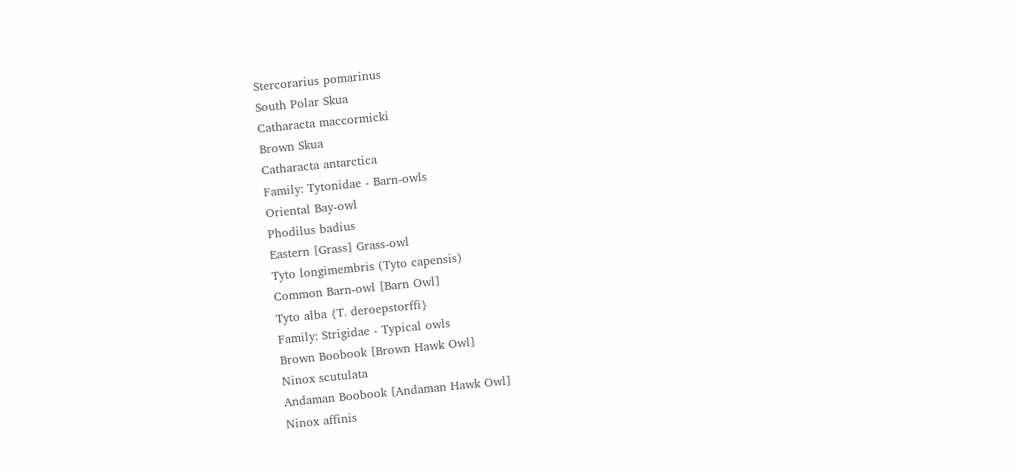Stercorarius pomarinus
South Polar Skua
Catharacta maccormicki
Brown Skua
Catharacta antarctica
Family: Tytonidae - Barn-owls
Oriental Bay-owl
Phodilus badius
Eastern [Grass] Grass-owl
Tyto longimembris (Tyto capensis)
Common Barn-owl [Barn Owl]
Tyto alba {T. deroepstorffi}
Family: Strigidae - Typical owls
Brown Boobook [Brown Hawk Owl]
Ninox scutulata
Andaman Boobook [Andaman Hawk Owl]
Ninox affinis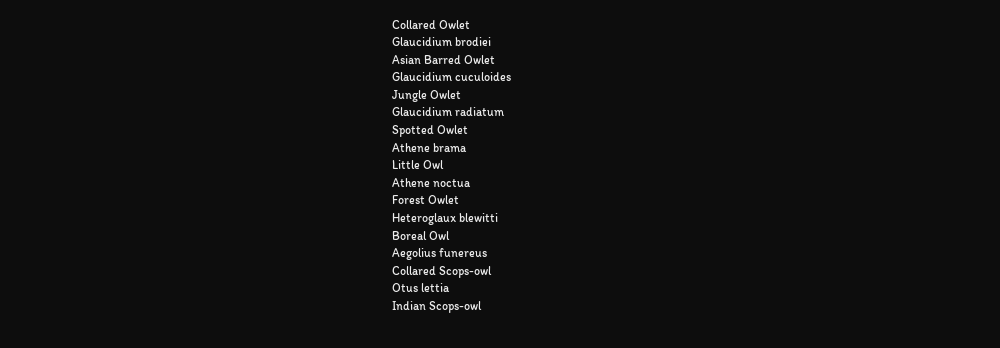Collared Owlet
Glaucidium brodiei
Asian Barred Owlet
Glaucidium cuculoides
Jungle Owlet
Glaucidium radiatum
Spotted Owlet
Athene brama
Little Owl
Athene noctua
Forest Owlet
Heteroglaux blewitti
Boreal Owl
Aegolius funereus
Collared Scops-owl
Otus lettia
Indian Scops-owl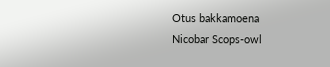Otus bakkamoena
Nicobar Scops-owl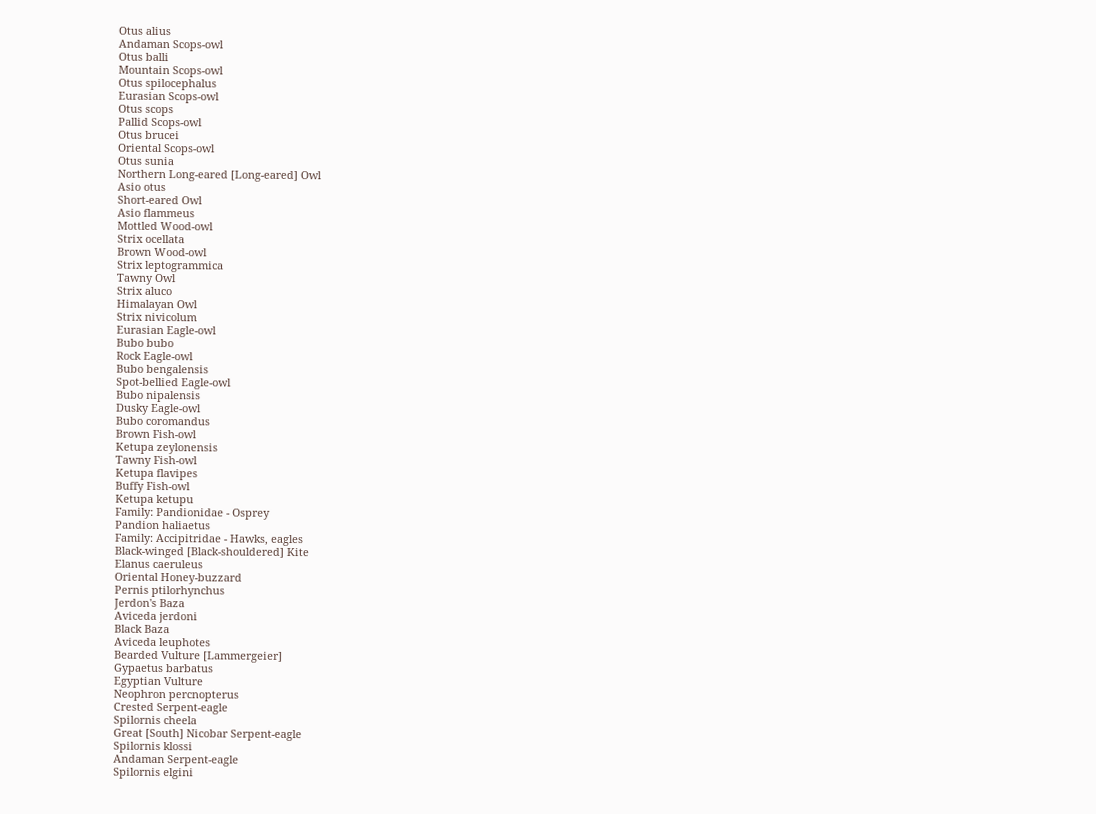Otus alius
Andaman Scops-owl
Otus balli
Mountain Scops-owl
Otus spilocephalus
Eurasian Scops-owl
Otus scops
Pallid Scops-owl
Otus brucei
Oriental Scops-owl
Otus sunia
Northern Long-eared [Long-eared] Owl
Asio otus
Short-eared Owl
Asio flammeus
Mottled Wood-owl
Strix ocellata
Brown Wood-owl
Strix leptogrammica
Tawny Owl
Strix aluco
Himalayan Owl
Strix nivicolum
Eurasian Eagle-owl
Bubo bubo
Rock Eagle-owl
Bubo bengalensis
Spot-bellied Eagle-owl
Bubo nipalensis
Dusky Eagle-owl
Bubo coromandus
Brown Fish-owl
Ketupa zeylonensis
Tawny Fish-owl
Ketupa flavipes
Buffy Fish-owl
Ketupa ketupu
Family: Pandionidae - Osprey
Pandion haliaetus
Family: Accipitridae - Hawks, eagles
Black-winged [Black-shouldered] Kite
Elanus caeruleus
Oriental Honey-buzzard
Pernis ptilorhynchus
Jerdon's Baza
Aviceda jerdoni
Black Baza
Aviceda leuphotes
Bearded Vulture [Lammergeier]
Gypaetus barbatus
Egyptian Vulture
Neophron percnopterus
Crested Serpent-eagle
Spilornis cheela
Great [South] Nicobar Serpent-eagle
Spilornis klossi
Andaman Serpent-eagle
Spilornis elgini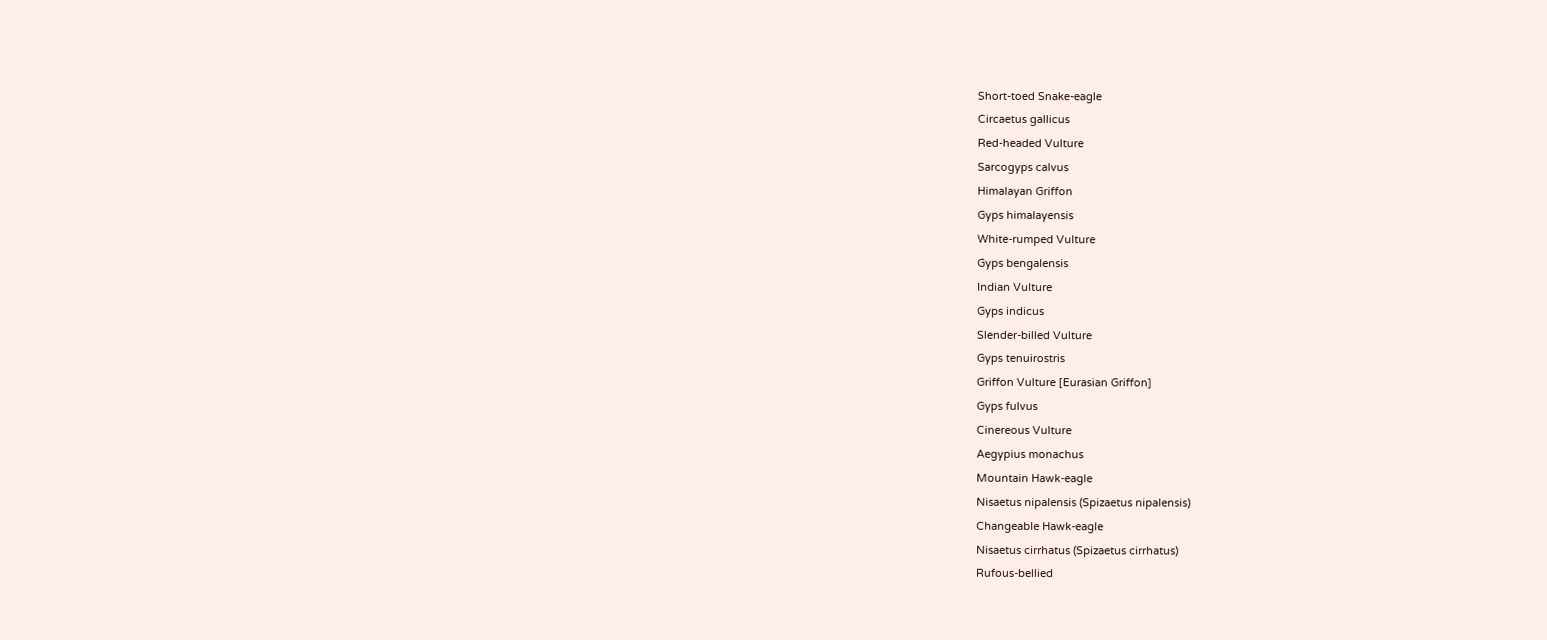Short-toed Snake-eagle
Circaetus gallicus
Red-headed Vulture
Sarcogyps calvus
Himalayan Griffon
Gyps himalayensis
White-rumped Vulture
Gyps bengalensis
Indian Vulture
Gyps indicus
Slender-billed Vulture
Gyps tenuirostris
Griffon Vulture [Eurasian Griffon]
Gyps fulvus
Cinereous Vulture
Aegypius monachus
Mountain Hawk-eagle
Nisaetus nipalensis (Spizaetus nipalensis)
Changeable Hawk-eagle
Nisaetus cirrhatus (Spizaetus cirrhatus)
Rufous-bellied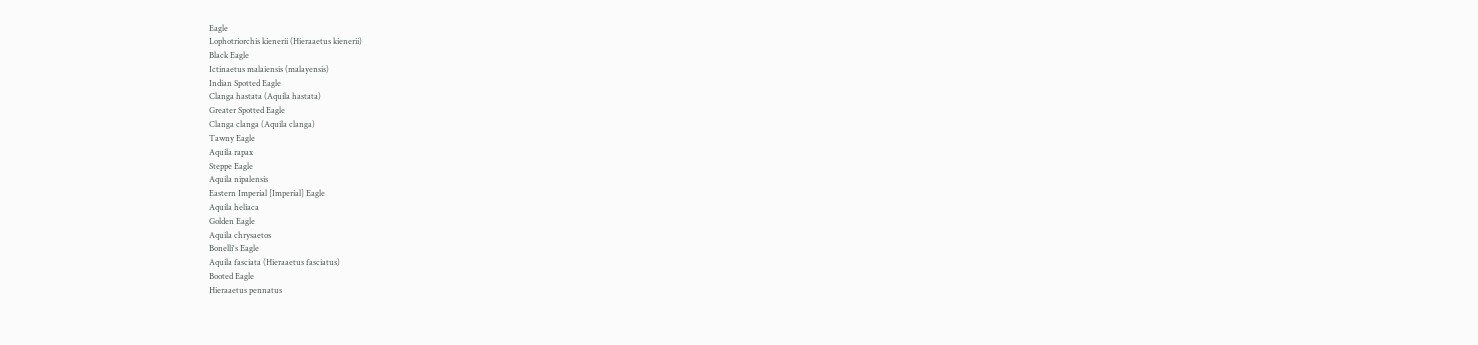Eagle
Lophotriorchis kienerii (Hieraaetus kienerii)
Black Eagle
Ictinaetus malaiensis (malayensis)
Indian Spotted Eagle
Clanga hastata (Aquila hastata)
Greater Spotted Eagle
Clanga clanga (Aquila clanga)
Tawny Eagle
Aquila rapax
Steppe Eagle
Aquila nipalensis
Eastern Imperial [Imperial] Eagle
Aquila heliaca
Golden Eagle
Aquila chrysaetos
Bonelli's Eagle
Aquila fasciata (Hieraaetus fasciatus)
Booted Eagle
Hieraaetus pennatus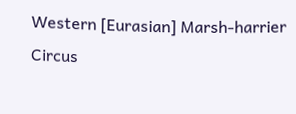Western [Eurasian] Marsh-harrier
Circus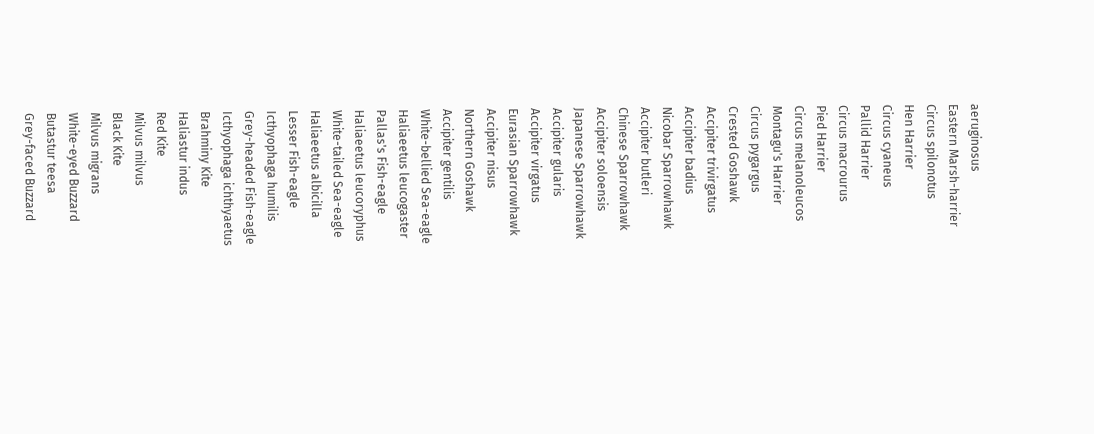aeruginosus
Eastern Marsh-harrier
Circus spilonotus
Hen Harrier
Circus cyaneus
Pallid Harrier
Circus macrourus
Pied Harrier
Circus melanoleucos
Montagu's Harrier
Circus pygargus
Crested Goshawk
Accipiter trivirgatus
Accipiter badius
Nicobar Sparrowhawk
Accipiter butleri
Chinese Sparrowhawk
Accipiter soloensis
Japanese Sparrowhawk
Accipiter gularis
Accipiter virgatus
Eurasian Sparrowhawk
Accipiter nisus
Northern Goshawk
Accipiter gentilis
White-bellied Sea-eagle
Haliaeetus leucogaster
Pallas's Fish-eagle
Haliaeetus leucoryphus
White-tailed Sea-eagle
Haliaeetus albicilla
Lesser Fish-eagle
Icthyophaga humilis
Grey-headed Fish-eagle
Icthyophaga ichthyaetus
Brahminy Kite
Haliastur indus
Red Kite
Milvus milvus
Black Kite
Milvus migrans
White-eyed Buzzard
Butastur teesa
Grey-faced Buzzard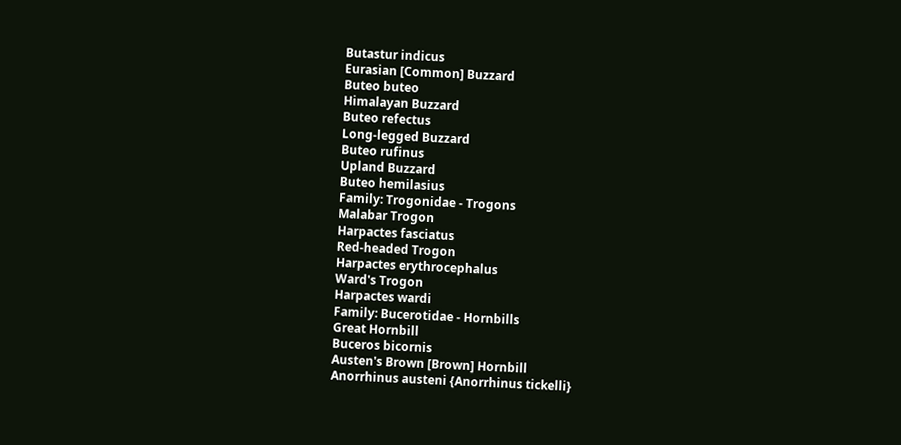Butastur indicus
Eurasian [Common] Buzzard
Buteo buteo
Himalayan Buzzard
Buteo refectus
Long-legged Buzzard
Buteo rufinus
Upland Buzzard
Buteo hemilasius
Family: Trogonidae - Trogons
Malabar Trogon
Harpactes fasciatus
Red-headed Trogon
Harpactes erythrocephalus
Ward's Trogon
Harpactes wardi
Family: Bucerotidae - Hornbills
Great Hornbill
Buceros bicornis
Austen's Brown [Brown] Hornbill
Anorrhinus austeni {Anorrhinus tickelli}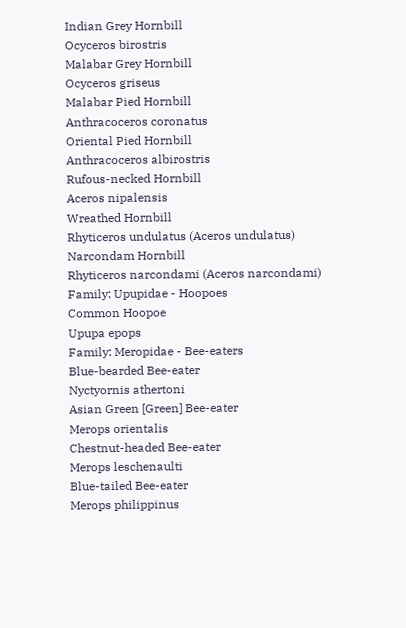Indian Grey Hornbill
Ocyceros birostris
Malabar Grey Hornbill
Ocyceros griseus
Malabar Pied Hornbill
Anthracoceros coronatus
Oriental Pied Hornbill
Anthracoceros albirostris
Rufous-necked Hornbill
Aceros nipalensis
Wreathed Hornbill
Rhyticeros undulatus (Aceros undulatus)
Narcondam Hornbill
Rhyticeros narcondami (Aceros narcondami)
Family: Upupidae - Hoopoes
Common Hoopoe
Upupa epops
Family: Meropidae - Bee-eaters
Blue-bearded Bee-eater
Nyctyornis athertoni
Asian Green [Green] Bee-eater
Merops orientalis
Chestnut-headed Bee-eater
Merops leschenaulti
Blue-tailed Bee-eater
Merops philippinus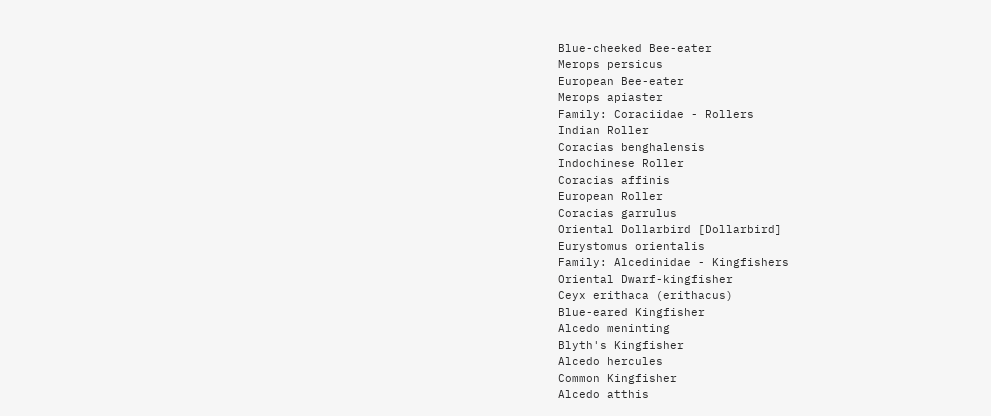Blue-cheeked Bee-eater
Merops persicus
European Bee-eater
Merops apiaster
Family: Coraciidae - Rollers
Indian Roller
Coracias benghalensis
Indochinese Roller
Coracias affinis
European Roller
Coracias garrulus
Oriental Dollarbird [Dollarbird]
Eurystomus orientalis
Family: Alcedinidae - Kingfishers
Oriental Dwarf-kingfisher
Ceyx erithaca (erithacus)
Blue-eared Kingfisher
Alcedo meninting
Blyth's Kingfisher
Alcedo hercules
Common Kingfisher
Alcedo atthis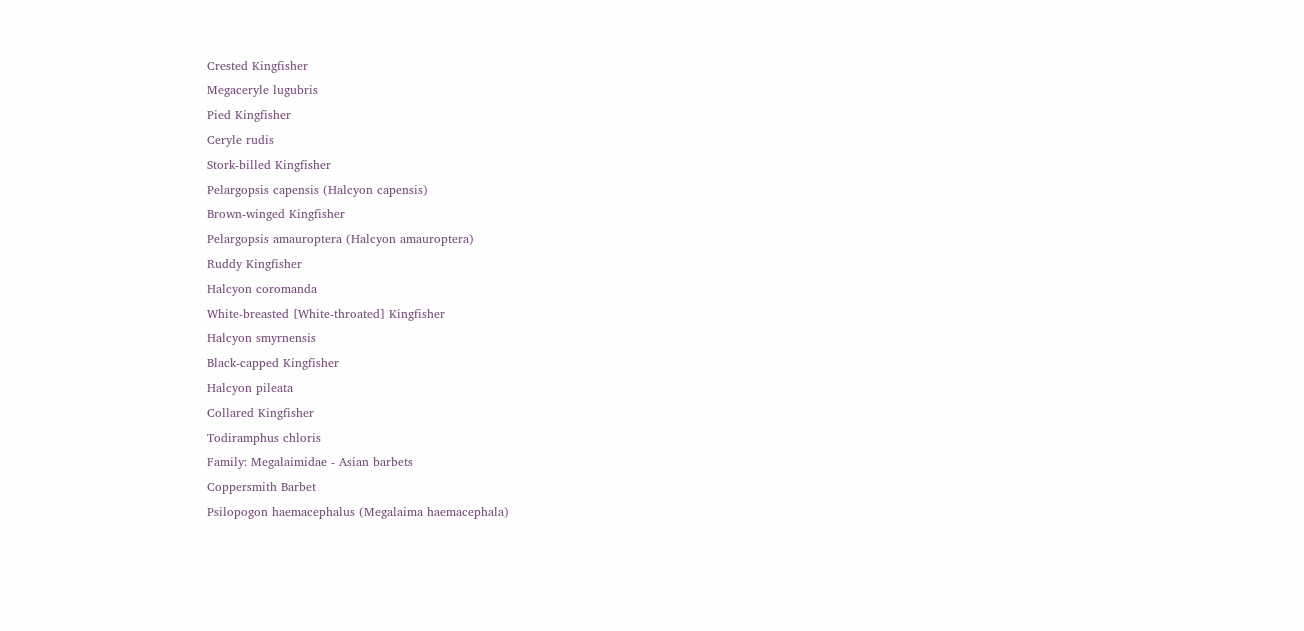Crested Kingfisher
Megaceryle lugubris
Pied Kingfisher
Ceryle rudis
Stork-billed Kingfisher
Pelargopsis capensis (Halcyon capensis)
Brown-winged Kingfisher
Pelargopsis amauroptera (Halcyon amauroptera)
Ruddy Kingfisher
Halcyon coromanda
White-breasted [White-throated] Kingfisher
Halcyon smyrnensis
Black-capped Kingfisher
Halcyon pileata
Collared Kingfisher
Todiramphus chloris
Family: Megalaimidae - Asian barbets
Coppersmith Barbet
Psilopogon haemacephalus (Megalaima haemacephala)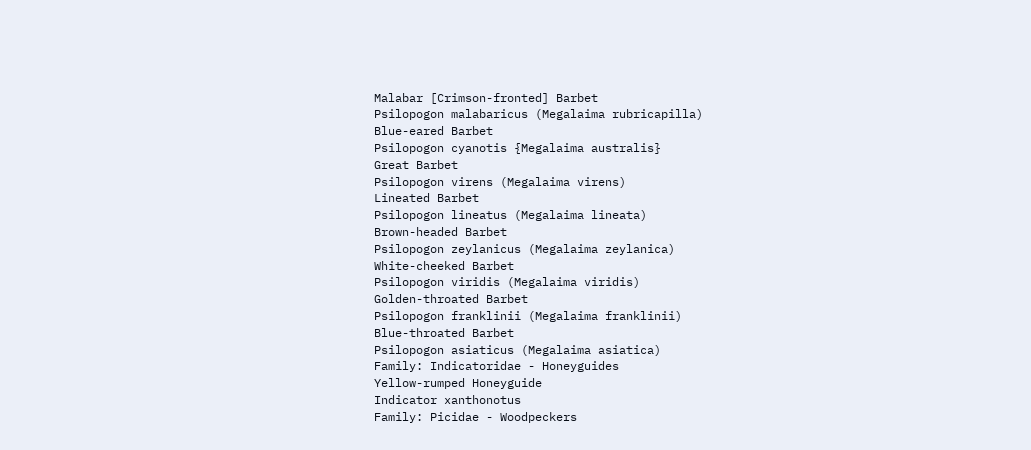Malabar [Crimson-fronted] Barbet
Psilopogon malabaricus (Megalaima rubricapilla)
Blue-eared Barbet
Psilopogon cyanotis {Megalaima australis}
Great Barbet
Psilopogon virens (Megalaima virens)
Lineated Barbet
Psilopogon lineatus (Megalaima lineata)
Brown-headed Barbet
Psilopogon zeylanicus (Megalaima zeylanica)
White-cheeked Barbet
Psilopogon viridis (Megalaima viridis)
Golden-throated Barbet
Psilopogon franklinii (Megalaima franklinii)
Blue-throated Barbet
Psilopogon asiaticus (Megalaima asiatica)
Family: Indicatoridae - Honeyguides
Yellow-rumped Honeyguide
Indicator xanthonotus
Family: Picidae - Woodpeckers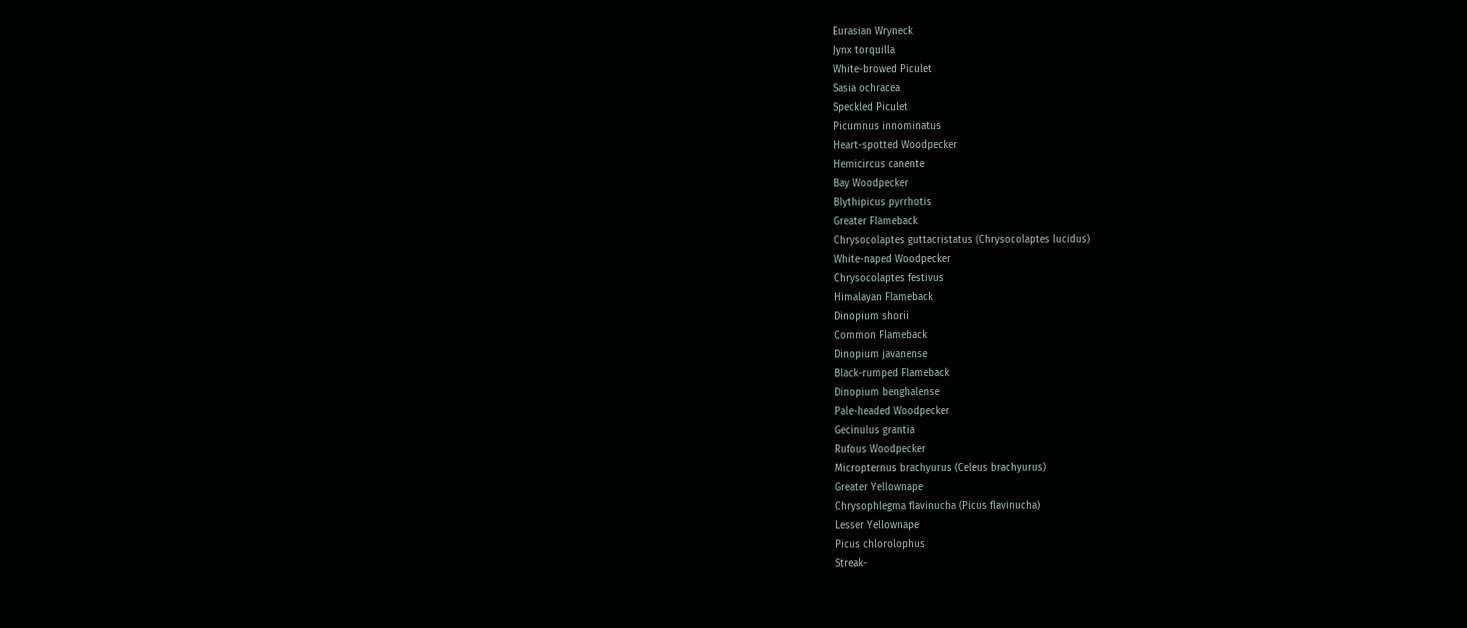Eurasian Wryneck
Jynx torquilla
White-browed Piculet
Sasia ochracea
Speckled Piculet
Picumnus innominatus
Heart-spotted Woodpecker
Hemicircus canente
Bay Woodpecker
Blythipicus pyrrhotis
Greater Flameback
Chrysocolaptes guttacristatus (Chrysocolaptes lucidus)
White-naped Woodpecker
Chrysocolaptes festivus
Himalayan Flameback
Dinopium shorii
Common Flameback
Dinopium javanense
Black-rumped Flameback
Dinopium benghalense
Pale-headed Woodpecker
Gecinulus grantia
Rufous Woodpecker
Micropternus brachyurus (Celeus brachyurus)
Greater Yellownape
Chrysophlegma flavinucha (Picus flavinucha)
Lesser Yellownape
Picus chlorolophus
Streak-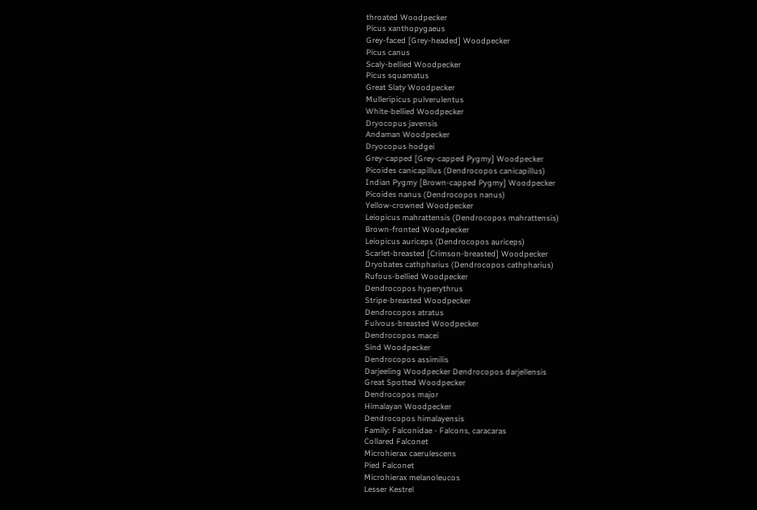throated Woodpecker
Picus xanthopygaeus
Grey-faced [Grey-headed] Woodpecker
Picus canus
Scaly-bellied Woodpecker
Picus squamatus
Great Slaty Woodpecker
Mulleripicus pulverulentus
White-bellied Woodpecker
Dryocopus javensis
Andaman Woodpecker
Dryocopus hodgei
Grey-capped [Grey-capped Pygmy] Woodpecker
Picoides canicapillus (Dendrocopos canicapillus)
Indian Pygmy [Brown-capped Pygmy] Woodpecker
Picoides nanus (Dendrocopos nanus)
Yellow-crowned Woodpecker
Leiopicus mahrattensis (Dendrocopos mahrattensis)
Brown-fronted Woodpecker
Leiopicus auriceps (Dendrocopos auriceps)
Scarlet-breasted [Crimson-breasted] Woodpecker
Dryobates cathpharius (Dendrocopos cathpharius)
Rufous-bellied Woodpecker
Dendrocopos hyperythrus
Stripe-breasted Woodpecker
Dendrocopos atratus
Fulvous-breasted Woodpecker
Dendrocopos macei
Sind Woodpecker
Dendrocopos assimilis
Darjeeling Woodpecker Dendrocopos darjellensis
Great Spotted Woodpecker
Dendrocopos major
Himalayan Woodpecker
Dendrocopos himalayensis
Family: Falconidae - Falcons, caracaras
Collared Falconet
Microhierax caerulescens
Pied Falconet
Microhierax melanoleucos
Lesser Kestrel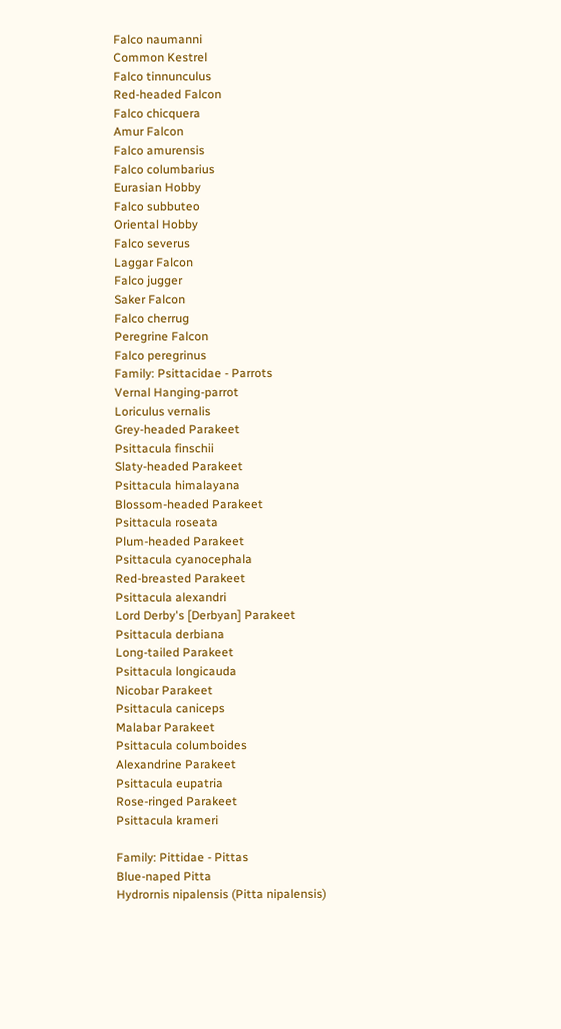Falco naumanni
Common Kestrel
Falco tinnunculus
Red-headed Falcon
Falco chicquera
Amur Falcon
Falco amurensis
Falco columbarius
Eurasian Hobby
Falco subbuteo
Oriental Hobby
Falco severus
Laggar Falcon
Falco jugger
Saker Falcon
Falco cherrug
Peregrine Falcon
Falco peregrinus
Family: Psittacidae - Parrots
Vernal Hanging-parrot
Loriculus vernalis
Grey-headed Parakeet
Psittacula finschii
Slaty-headed Parakeet
Psittacula himalayana
Blossom-headed Parakeet
Psittacula roseata
Plum-headed Parakeet
Psittacula cyanocephala
Red-breasted Parakeet
Psittacula alexandri
Lord Derby's [Derbyan] Parakeet
Psittacula derbiana
Long-tailed Parakeet
Psittacula longicauda
Nicobar Parakeet
Psittacula caniceps
Malabar Parakeet
Psittacula columboides
Alexandrine Parakeet
Psittacula eupatria
Rose-ringed Parakeet
Psittacula krameri

Family: Pittidae - Pittas
Blue-naped Pitta
Hydrornis nipalensis (Pitta nipalensis)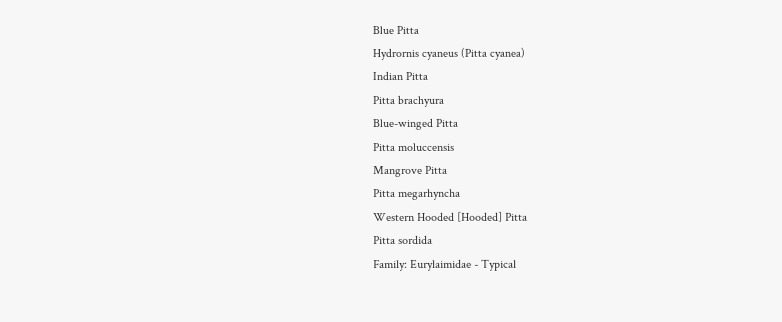Blue Pitta
Hydrornis cyaneus (Pitta cyanea)
Indian Pitta
Pitta brachyura
Blue-winged Pitta
Pitta moluccensis
Mangrove Pitta
Pitta megarhyncha
Western Hooded [Hooded] Pitta
Pitta sordida
Family: Eurylaimidae - Typical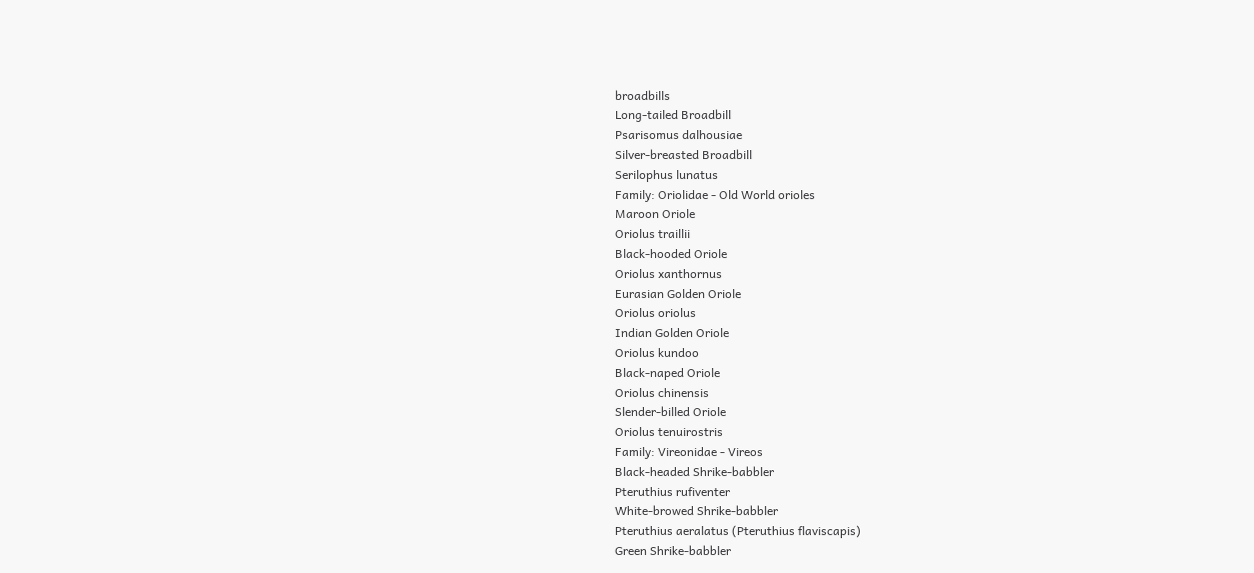broadbills
Long-tailed Broadbill
Psarisomus dalhousiae
Silver-breasted Broadbill
Serilophus lunatus
Family: Oriolidae - Old World orioles
Maroon Oriole
Oriolus traillii
Black-hooded Oriole
Oriolus xanthornus
Eurasian Golden Oriole
Oriolus oriolus
Indian Golden Oriole
Oriolus kundoo
Black-naped Oriole
Oriolus chinensis
Slender-billed Oriole
Oriolus tenuirostris
Family: Vireonidae - Vireos
Black-headed Shrike-babbler
Pteruthius rufiventer
White-browed Shrike-babbler
Pteruthius aeralatus (Pteruthius flaviscapis)
Green Shrike-babbler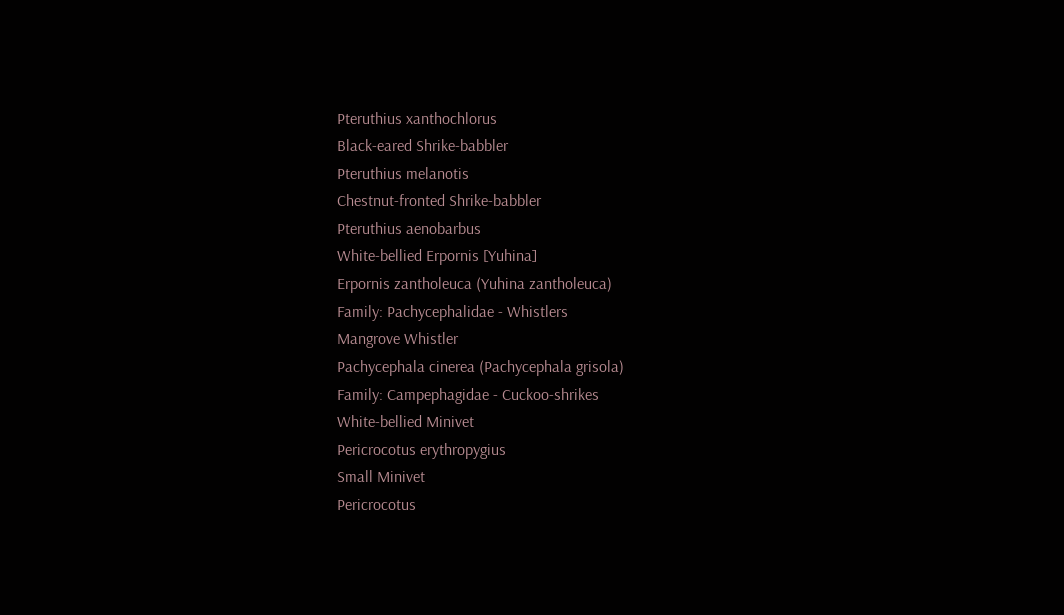Pteruthius xanthochlorus
Black-eared Shrike-babbler
Pteruthius melanotis
Chestnut-fronted Shrike-babbler
Pteruthius aenobarbus
White-bellied Erpornis [Yuhina]
Erpornis zantholeuca (Yuhina zantholeuca)
Family: Pachycephalidae - Whistlers
Mangrove Whistler
Pachycephala cinerea (Pachycephala grisola)
Family: Campephagidae - Cuckoo-shrikes
White-bellied Minivet
Pericrocotus erythropygius
Small Minivet
Pericrocotus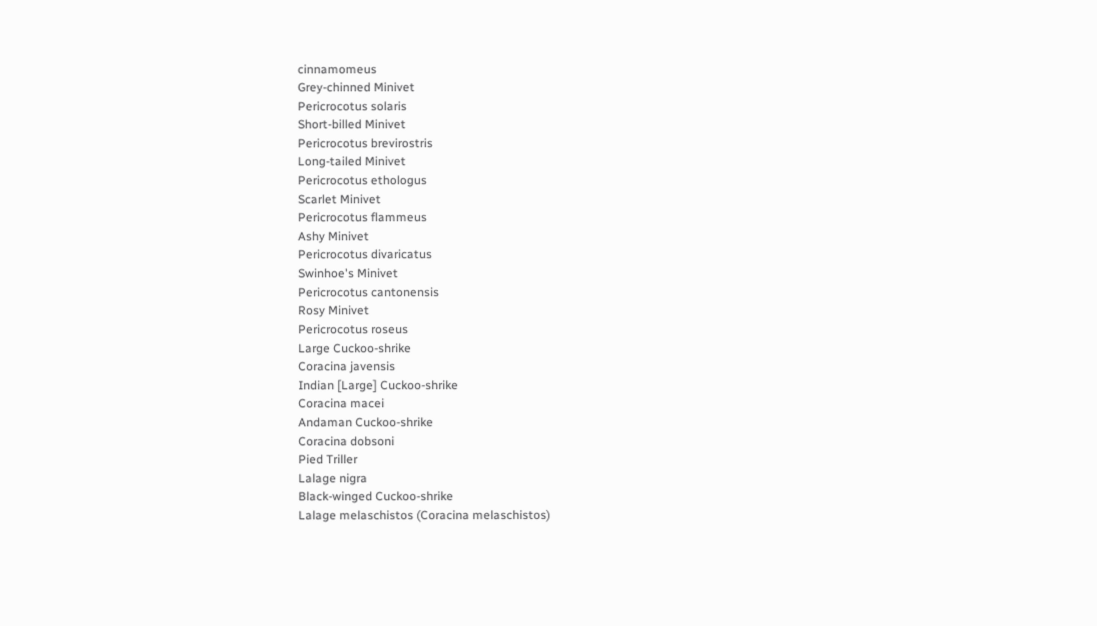cinnamomeus
Grey-chinned Minivet
Pericrocotus solaris
Short-billed Minivet
Pericrocotus brevirostris
Long-tailed Minivet
Pericrocotus ethologus
Scarlet Minivet
Pericrocotus flammeus
Ashy Minivet
Pericrocotus divaricatus
Swinhoe's Minivet
Pericrocotus cantonensis
Rosy Minivet
Pericrocotus roseus
Large Cuckoo-shrike
Coracina javensis
Indian [Large] Cuckoo-shrike
Coracina macei
Andaman Cuckoo-shrike
Coracina dobsoni
Pied Triller
Lalage nigra
Black-winged Cuckoo-shrike
Lalage melaschistos (Coracina melaschistos)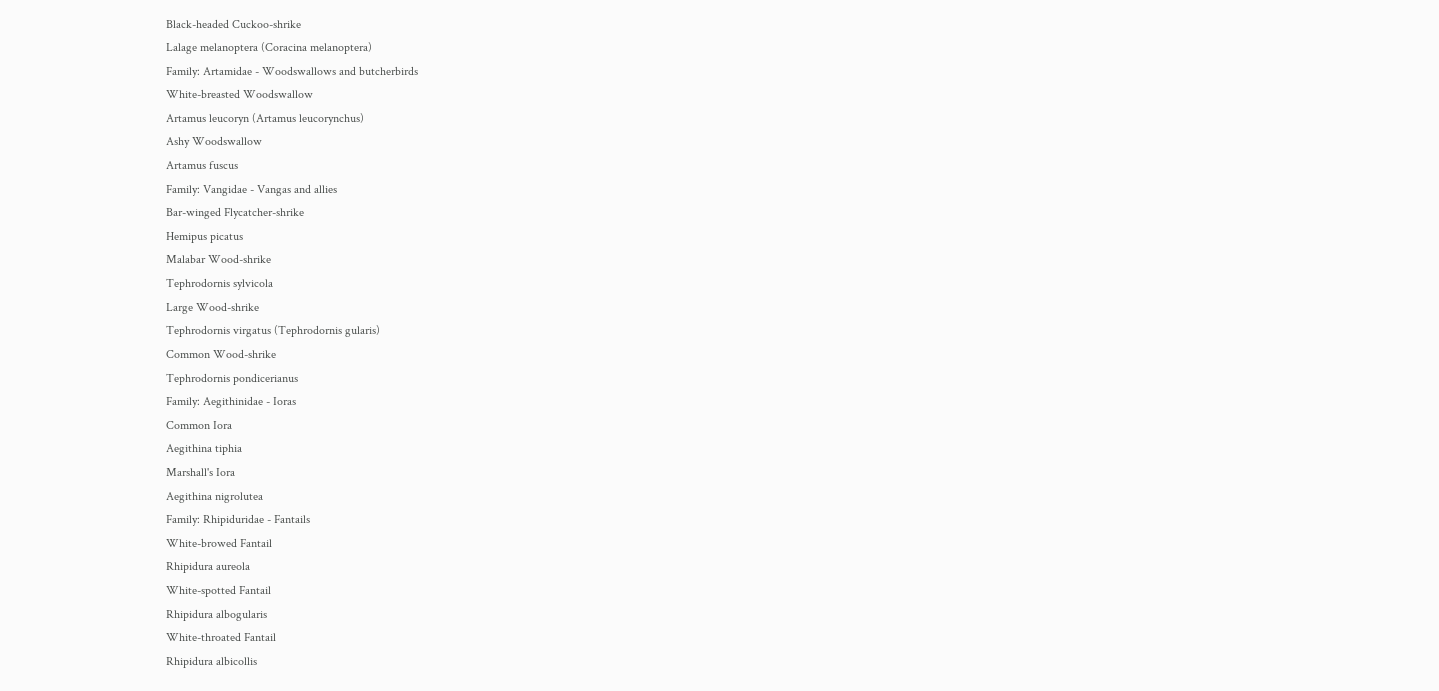Black-headed Cuckoo-shrike
Lalage melanoptera (Coracina melanoptera)
Family: Artamidae - Woodswallows and butcherbirds
White-breasted Woodswallow
Artamus leucoryn (Artamus leucorynchus)
Ashy Woodswallow
Artamus fuscus
Family: Vangidae - Vangas and allies
Bar-winged Flycatcher-shrike
Hemipus picatus
Malabar Wood-shrike
Tephrodornis sylvicola
Large Wood-shrike
Tephrodornis virgatus (Tephrodornis gularis)
Common Wood-shrike
Tephrodornis pondicerianus
Family: Aegithinidae - Ioras
Common Iora
Aegithina tiphia
Marshall's Iora
Aegithina nigrolutea
Family: Rhipiduridae - Fantails
White-browed Fantail
Rhipidura aureola
White-spotted Fantail
Rhipidura albogularis
White-throated Fantail
Rhipidura albicollis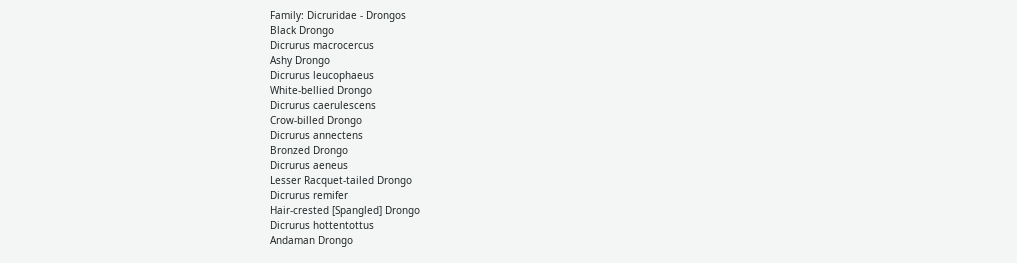Family: Dicruridae - Drongos
Black Drongo
Dicrurus macrocercus
Ashy Drongo
Dicrurus leucophaeus
White-bellied Drongo
Dicrurus caerulescens
Crow-billed Drongo
Dicrurus annectens
Bronzed Drongo
Dicrurus aeneus
Lesser Racquet-tailed Drongo
Dicrurus remifer
Hair-crested [Spangled] Drongo
Dicrurus hottentottus
Andaman Drongo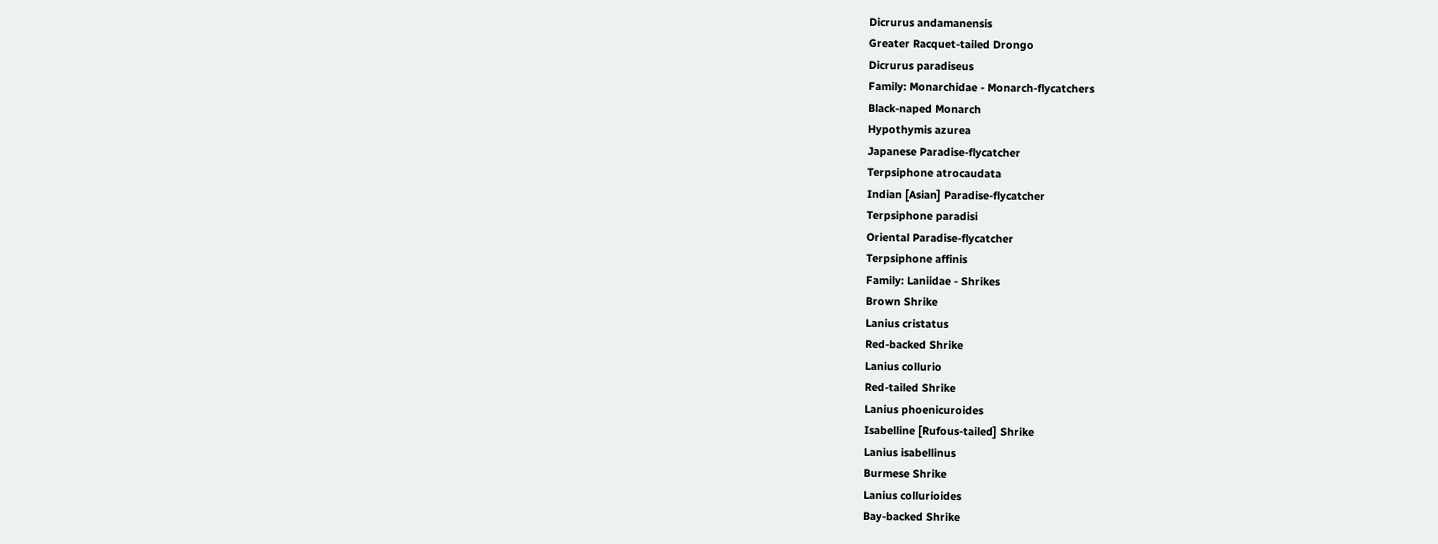Dicrurus andamanensis
Greater Racquet-tailed Drongo
Dicrurus paradiseus
Family: Monarchidae - Monarch-flycatchers
Black-naped Monarch
Hypothymis azurea
Japanese Paradise-flycatcher
Terpsiphone atrocaudata
Indian [Asian] Paradise-flycatcher
Terpsiphone paradisi
Oriental Paradise-flycatcher
Terpsiphone affinis
Family: Laniidae - Shrikes
Brown Shrike
Lanius cristatus
Red-backed Shrike
Lanius collurio
Red-tailed Shrike
Lanius phoenicuroides
Isabelline [Rufous-tailed] Shrike
Lanius isabellinus
Burmese Shrike
Lanius collurioides
Bay-backed Shrike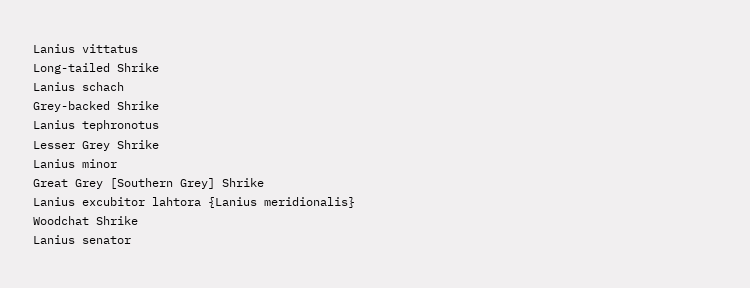Lanius vittatus
Long-tailed Shrike
Lanius schach
Grey-backed Shrike
Lanius tephronotus
Lesser Grey Shrike
Lanius minor
Great Grey [Southern Grey] Shrike
Lanius excubitor lahtora {Lanius meridionalis}
Woodchat Shrike
Lanius senator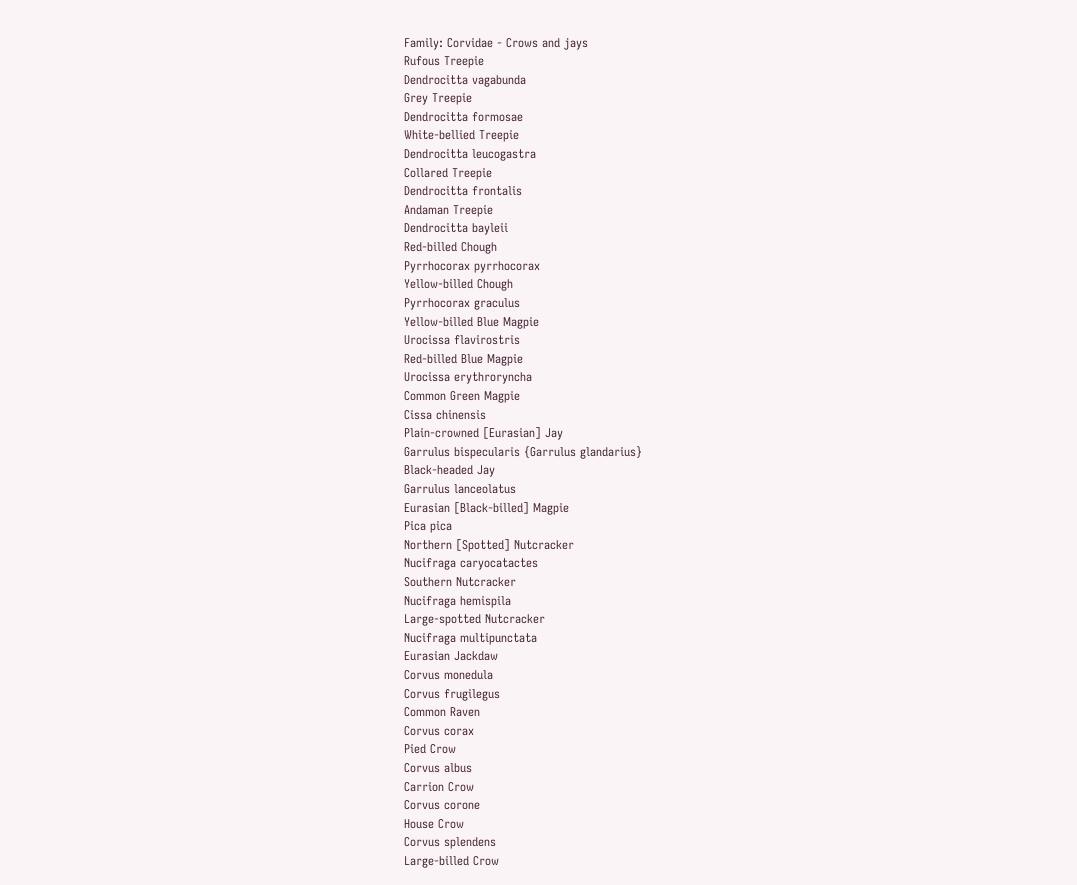Family: Corvidae - Crows and jays
Rufous Treepie
Dendrocitta vagabunda
Grey Treepie
Dendrocitta formosae
White-bellied Treepie
Dendrocitta leucogastra
Collared Treepie
Dendrocitta frontalis
Andaman Treepie
Dendrocitta bayleii
Red-billed Chough
Pyrrhocorax pyrrhocorax
Yellow-billed Chough
Pyrrhocorax graculus
Yellow-billed Blue Magpie
Urocissa flavirostris
Red-billed Blue Magpie
Urocissa erythroryncha
Common Green Magpie
Cissa chinensis
Plain-crowned [Eurasian] Jay
Garrulus bispecularis {Garrulus glandarius}
Black-headed Jay
Garrulus lanceolatus
Eurasian [Black-billed] Magpie
Pica pica
Northern [Spotted] Nutcracker
Nucifraga caryocatactes
Southern Nutcracker
Nucifraga hemispila
Large-spotted Nutcracker
Nucifraga multipunctata
Eurasian Jackdaw
Corvus monedula
Corvus frugilegus
Common Raven
Corvus corax
Pied Crow
Corvus albus
Carrion Crow
Corvus corone
House Crow
Corvus splendens
Large-billed Crow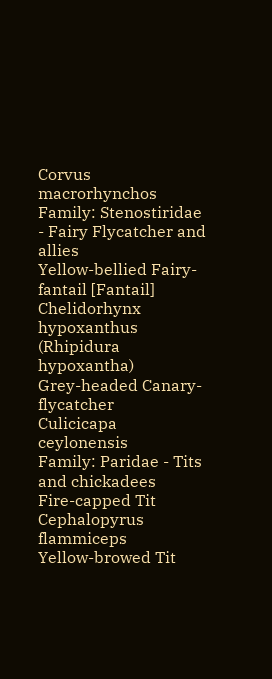Corvus macrorhynchos
Family: Stenostiridae - Fairy Flycatcher and allies
Yellow-bellied Fairy-fantail [Fantail]
Chelidorhynx hypoxanthus (Rhipidura hypoxantha)
Grey-headed Canary-flycatcher
Culicicapa ceylonensis
Family: Paridae - Tits and chickadees
Fire-capped Tit
Cephalopyrus flammiceps
Yellow-browed Tit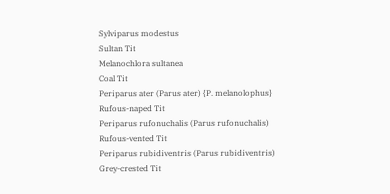Sylviparus modestus
Sultan Tit
Melanochlora sultanea
Coal Tit
Periparus ater (Parus ater) {P. melanolophus}
Rufous-naped Tit
Periparus rufonuchalis (Parus rufonuchalis)
Rufous-vented Tit
Periparus rubidiventris (Parus rubidiventris)
Grey-crested Tit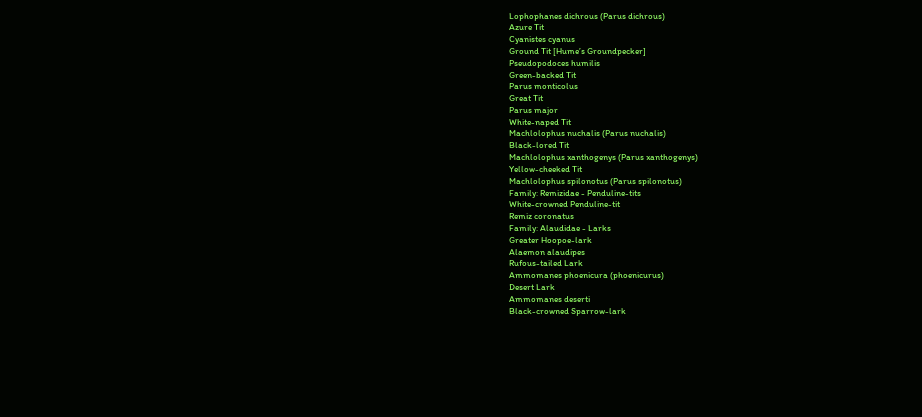Lophophanes dichrous (Parus dichrous)
Azure Tit
Cyanistes cyanus
Ground Tit [Hume’s Groundpecker]
Pseudopodoces humilis
Green-backed Tit
Parus monticolus
Great Tit
Parus major
White-naped Tit
Machlolophus nuchalis (Parus nuchalis)
Black-lored Tit
Machlolophus xanthogenys (Parus xanthogenys)
Yellow-cheeked Tit
Machlolophus spilonotus (Parus spilonotus)
Family: Remizidae - Penduline-tits
White-crowned Penduline-tit
Remiz coronatus
Family: Alaudidae - Larks
Greater Hoopoe-lark
Alaemon alaudipes
Rufous-tailed Lark
Ammomanes phoenicura (phoenicurus)
Desert Lark
Ammomanes deserti
Black-crowned Sparrow-lark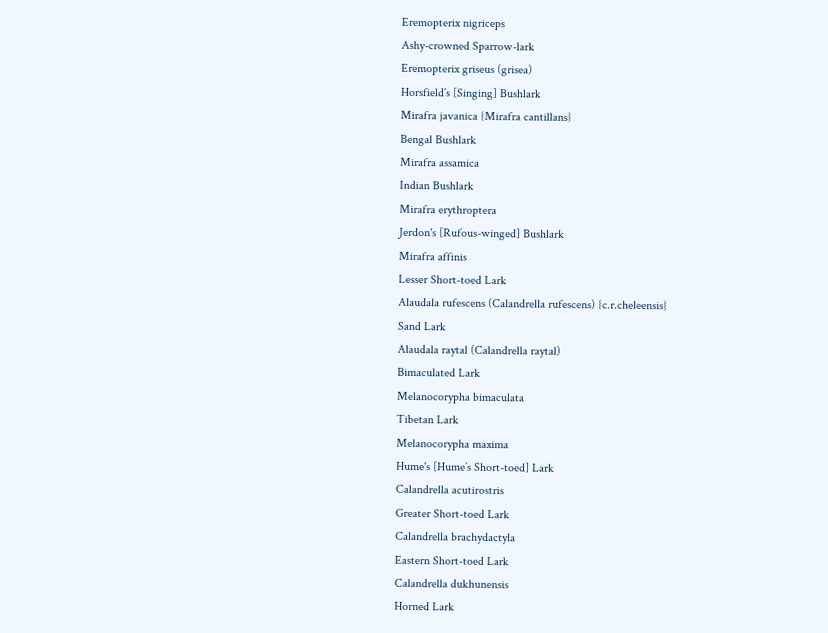Eremopterix nigriceps
Ashy-crowned Sparrow-lark
Eremopterix griseus (grisea)
Horsfield’s [Singing] Bushlark
Mirafra javanica {Mirafra cantillans}
Bengal Bushlark
Mirafra assamica
Indian Bushlark
Mirafra erythroptera
Jerdon's [Rufous-winged] Bushlark
Mirafra affinis
Lesser Short-toed Lark
Alaudala rufescens (Calandrella rufescens) {c.r.cheleensis}
Sand Lark
Alaudala raytal (Calandrella raytal)
Bimaculated Lark
Melanocorypha bimaculata
Tibetan Lark
Melanocorypha maxima
Hume's [Hume’s Short-toed] Lark
Calandrella acutirostris
Greater Short-toed Lark
Calandrella brachydactyla
Eastern Short-toed Lark
Calandrella dukhunensis
Horned Lark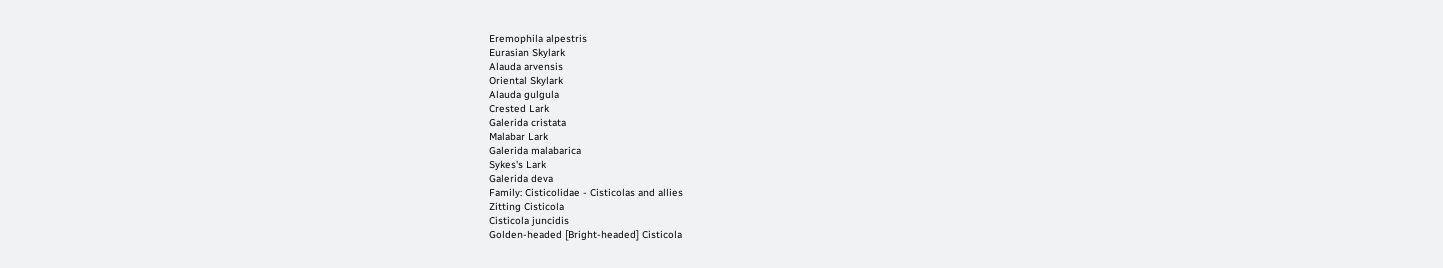Eremophila alpestris
Eurasian Skylark
Alauda arvensis
Oriental Skylark
Alauda gulgula
Crested Lark
Galerida cristata
Malabar Lark
Galerida malabarica
Sykes's Lark
Galerida deva
Family: Cisticolidae - Cisticolas and allies
Zitting Cisticola
Cisticola juncidis
Golden-headed [Bright-headed] Cisticola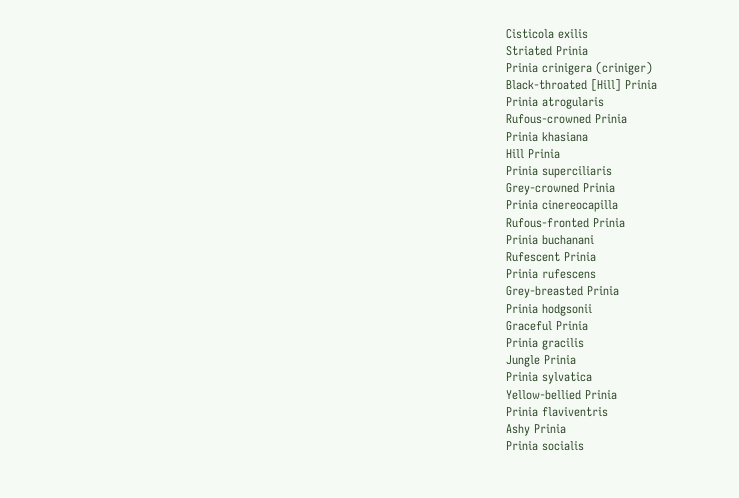Cisticola exilis
Striated Prinia
Prinia crinigera (criniger)
Black-throated [Hill] Prinia
Prinia atrogularis
Rufous-crowned Prinia
Prinia khasiana
Hill Prinia
Prinia superciliaris
Grey-crowned Prinia
Prinia cinereocapilla
Rufous-fronted Prinia
Prinia buchanani
Rufescent Prinia
Prinia rufescens
Grey-breasted Prinia
Prinia hodgsonii
Graceful Prinia
Prinia gracilis
Jungle Prinia
Prinia sylvatica
Yellow-bellied Prinia
Prinia flaviventris
Ashy Prinia
Prinia socialis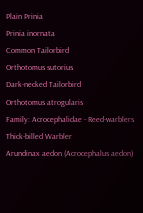Plain Prinia
Prinia inornata
Common Tailorbird
Orthotomus sutorius
Dark-necked Tailorbird
Orthotomus atrogularis
Family: Acrocephalidae - Reed-warblers
Thick-billed Warbler
Arundinax aedon (Acrocephalus aedon)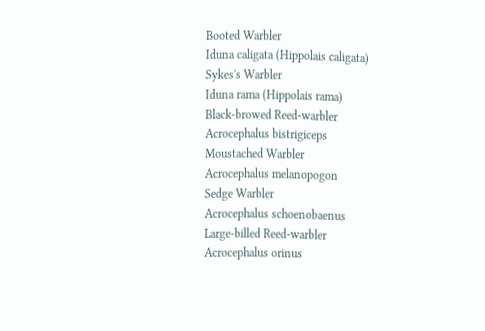Booted Warbler
Iduna caligata (Hippolais caligata)
Sykes's Warbler
Iduna rama (Hippolais rama)
Black-browed Reed-warbler
Acrocephalus bistrigiceps
Moustached Warbler
Acrocephalus melanopogon
Sedge Warbler
Acrocephalus schoenobaenus
Large-billed Reed-warbler
Acrocephalus orinus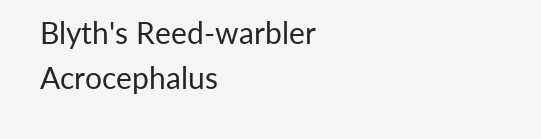Blyth's Reed-warbler
Acrocephalus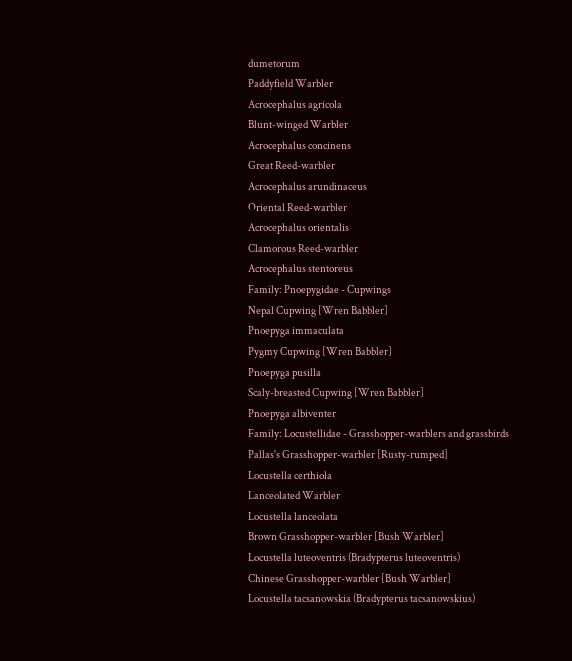dumetorum
Paddyfield Warbler
Acrocephalus agricola
Blunt-winged Warbler
Acrocephalus concinens
Great Reed-warbler
Acrocephalus arundinaceus
Oriental Reed-warbler
Acrocephalus orientalis
Clamorous Reed-warbler
Acrocephalus stentoreus
Family: Pnoepygidae - Cupwings
Nepal Cupwing [Wren Babbler]
Pnoepyga immaculata
Pygmy Cupwing [Wren Babbler]
Pnoepyga pusilla
Scaly-breasted Cupwing [Wren Babbler]
Pnoepyga albiventer
Family: Locustellidae - Grasshopper-warblers and grassbirds
Pallas's Grasshopper-warbler [Rusty-rumped]
Locustella certhiola
Lanceolated Warbler
Locustella lanceolata
Brown Grasshopper-warbler [Bush Warbler]
Locustella luteoventris (Bradypterus luteoventris)
Chinese Grasshopper-warbler [Bush Warbler]
Locustella tacsanowskia (Bradypterus tacsanowskius)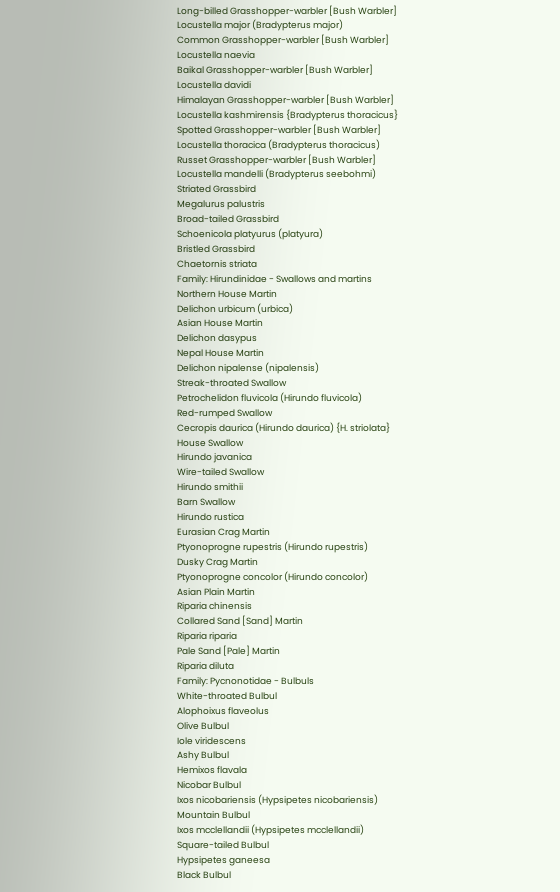Long-billed Grasshopper-warbler [Bush Warbler]
Locustella major (Bradypterus major)
Common Grasshopper-warbler [Bush Warbler]
Locustella naevia
Baikal Grasshopper-warbler [Bush Warbler]
Locustella davidi
Himalayan Grasshopper-warbler [Bush Warbler]
Locustella kashmirensis {Bradypterus thoracicus}
Spotted Grasshopper-warbler [Bush Warbler]
Locustella thoracica (Bradypterus thoracicus)
Russet Grasshopper-warbler [Bush Warbler]
Locustella mandelli (Bradypterus seebohmi)
Striated Grassbird
Megalurus palustris
Broad-tailed Grassbird
Schoenicola platyurus (platyura)
Bristled Grassbird
Chaetornis striata
Family: Hirundinidae - Swallows and martins
Northern House Martin
Delichon urbicum (urbica)
Asian House Martin
Delichon dasypus
Nepal House Martin
Delichon nipalense (nipalensis)
Streak-throated Swallow
Petrochelidon fluvicola (Hirundo fluvicola)
Red-rumped Swallow
Cecropis daurica (Hirundo daurica) {H. striolata}
House Swallow
Hirundo javanica
Wire-tailed Swallow
Hirundo smithii
Barn Swallow
Hirundo rustica
Eurasian Crag Martin
Ptyonoprogne rupestris (Hirundo rupestris)
Dusky Crag Martin
Ptyonoprogne concolor (Hirundo concolor)
Asian Plain Martin
Riparia chinensis
Collared Sand [Sand] Martin
Riparia riparia
Pale Sand [Pale] Martin
Riparia diluta
Family: Pycnonotidae - Bulbuls
White-throated Bulbul
Alophoixus flaveolus
Olive Bulbul
Iole viridescens
Ashy Bulbul
Hemixos flavala
Nicobar Bulbul
Ixos nicobariensis (Hypsipetes nicobariensis)
Mountain Bulbul
Ixos mcclellandii (Hypsipetes mcclellandii)
Square-tailed Bulbul
Hypsipetes ganeesa
Black Bulbul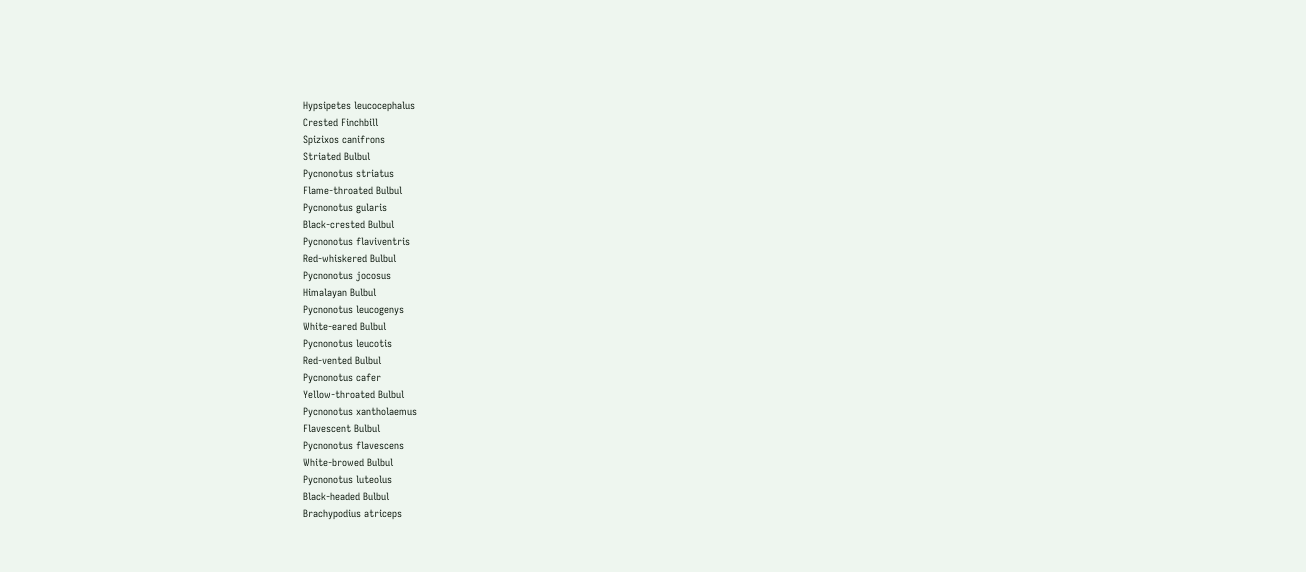Hypsipetes leucocephalus
Crested Finchbill
Spizixos canifrons
Striated Bulbul
Pycnonotus striatus
Flame-throated Bulbul
Pycnonotus gularis
Black-crested Bulbul
Pycnonotus flaviventris
Red-whiskered Bulbul
Pycnonotus jocosus
Himalayan Bulbul
Pycnonotus leucogenys
White-eared Bulbul
Pycnonotus leucotis
Red-vented Bulbul
Pycnonotus cafer
Yellow-throated Bulbul
Pycnonotus xantholaemus
Flavescent Bulbul
Pycnonotus flavescens
White-browed Bulbul
Pycnonotus luteolus
Black-headed Bulbul
Brachypodius atriceps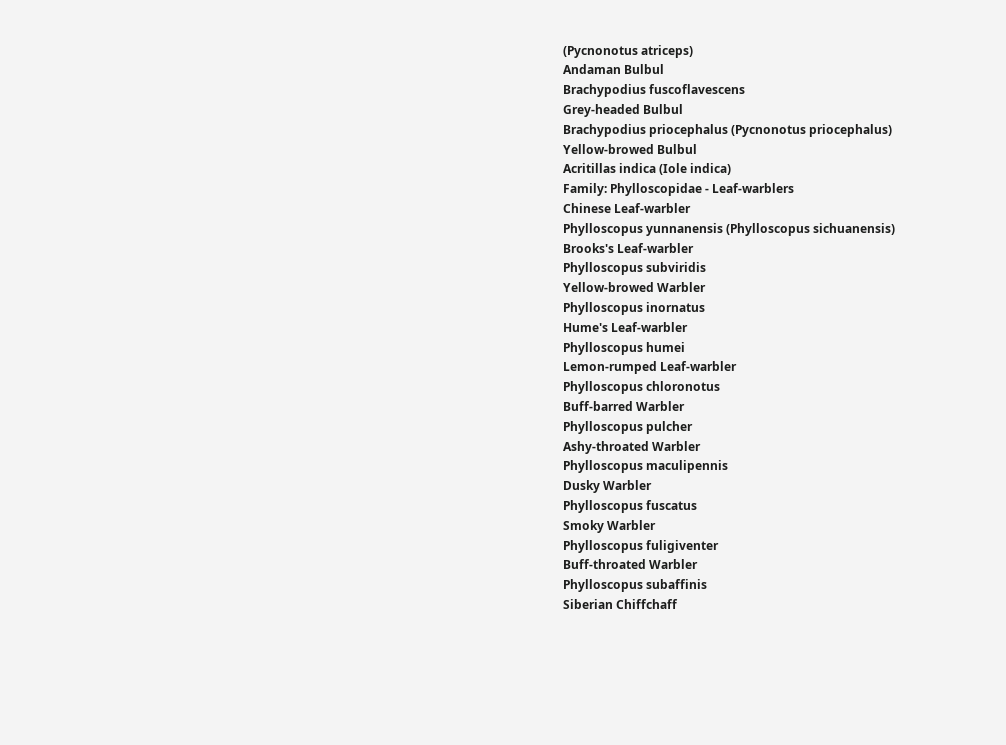(Pycnonotus atriceps)
Andaman Bulbul
Brachypodius fuscoflavescens
Grey-headed Bulbul
Brachypodius priocephalus (Pycnonotus priocephalus)
Yellow-browed Bulbul
Acritillas indica (Iole indica)
Family: Phylloscopidae - Leaf-warblers
Chinese Leaf-warbler
Phylloscopus yunnanensis (Phylloscopus sichuanensis)
Brooks's Leaf-warbler
Phylloscopus subviridis
Yellow-browed Warbler
Phylloscopus inornatus
Hume's Leaf-warbler
Phylloscopus humei
Lemon-rumped Leaf-warbler
Phylloscopus chloronotus
Buff-barred Warbler
Phylloscopus pulcher
Ashy-throated Warbler
Phylloscopus maculipennis
Dusky Warbler
Phylloscopus fuscatus
Smoky Warbler
Phylloscopus fuligiventer
Buff-throated Warbler
Phylloscopus subaffinis
Siberian Chiffchaff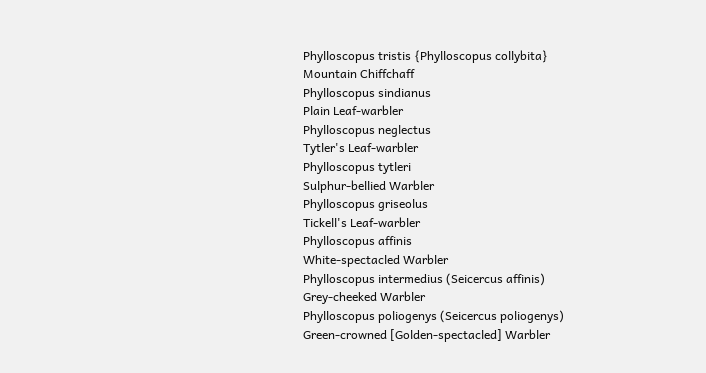Phylloscopus tristis {Phylloscopus collybita}
Mountain Chiffchaff
Phylloscopus sindianus
Plain Leaf-warbler
Phylloscopus neglectus
Tytler's Leaf-warbler
Phylloscopus tytleri
Sulphur-bellied Warbler
Phylloscopus griseolus
Tickell's Leaf-warbler
Phylloscopus affinis
White-spectacled Warbler
Phylloscopus intermedius (Seicercus affinis)
Grey-cheeked Warbler
Phylloscopus poliogenys (Seicercus poliogenys)
Green-crowned [Golden-spectacled] Warbler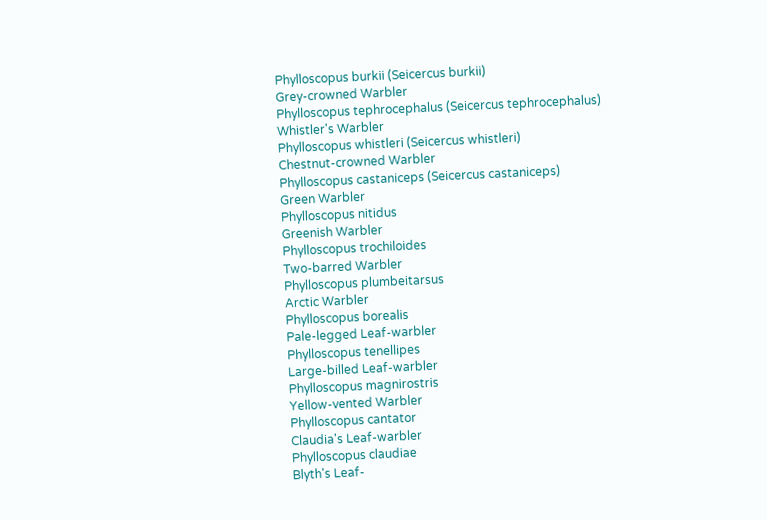Phylloscopus burkii (Seicercus burkii)
Grey-crowned Warbler
Phylloscopus tephrocephalus (Seicercus tephrocephalus)
Whistler's Warbler
Phylloscopus whistleri (Seicercus whistleri)
Chestnut-crowned Warbler
Phylloscopus castaniceps (Seicercus castaniceps)
Green Warbler
Phylloscopus nitidus
Greenish Warbler
Phylloscopus trochiloides
Two-barred Warbler
Phylloscopus plumbeitarsus
Arctic Warbler
Phylloscopus borealis
Pale-legged Leaf-warbler
Phylloscopus tenellipes
Large-billed Leaf-warbler
Phylloscopus magnirostris
Yellow-vented Warbler
Phylloscopus cantator
Claudia's Leaf-warbler
Phylloscopus claudiae
Blyth's Leaf-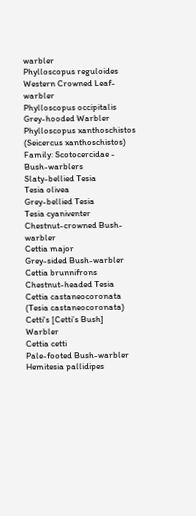warbler
Phylloscopus reguloides
Western Crowned Leaf-warbler
Phylloscopus occipitalis
Grey-hooded Warbler
Phylloscopus xanthoschistos (Seicercus xanthoschistos)
Family: Scotocercidae - Bush-warblers
Slaty-bellied Tesia
Tesia olivea
Grey-bellied Tesia
Tesia cyaniventer
Chestnut-crowned Bush-warbler
Cettia major
Grey-sided Bush-warbler
Cettia brunnifrons
Chestnut-headed Tesia
Cettia castaneocoronata (Tesia castaneocoronata)
Cetti's [Cetti’s Bush] Warbler
Cettia cetti
Pale-footed Bush-warbler
Hemitesia pallidipes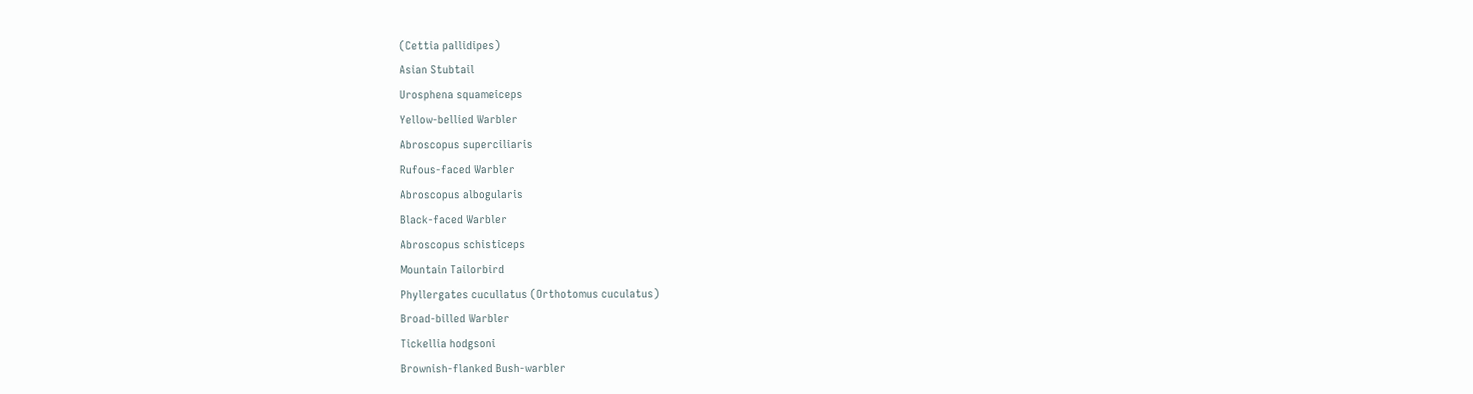(Cettia pallidipes)
Asian Stubtail
Urosphena squameiceps
Yellow-bellied Warbler
Abroscopus superciliaris
Rufous-faced Warbler
Abroscopus albogularis
Black-faced Warbler
Abroscopus schisticeps
Mountain Tailorbird
Phyllergates cucullatus (Orthotomus cuculatus)
Broad-billed Warbler
Tickellia hodgsoni
Brownish-flanked Bush-warbler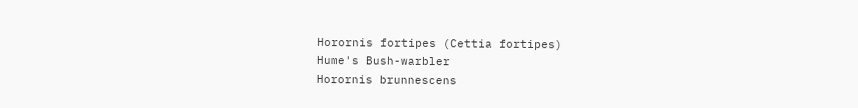Horornis fortipes (Cettia fortipes)
Hume's Bush-warbler
Horornis brunnescens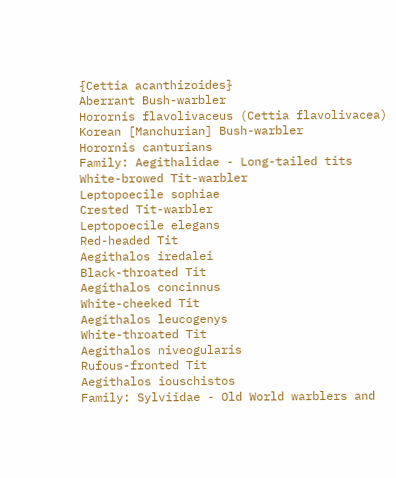{Cettia acanthizoides}
Aberrant Bush-warbler
Horornis flavolivaceus (Cettia flavolivacea)
Korean [Manchurian] Bush-warbler
Horornis canturians
Family: Aegithalidae - Long-tailed tits
White-browed Tit-warbler
Leptopoecile sophiae
Crested Tit-warbler
Leptopoecile elegans
Red-headed Tit
Aegithalos iredalei
Black-throated Tit
Aegithalos concinnus
White-cheeked Tit
Aegithalos leucogenys
White-throated Tit
Aegithalos niveogularis
Rufous-fronted Tit
Aegithalos iouschistos
Family: Sylviidae - Old World warblers and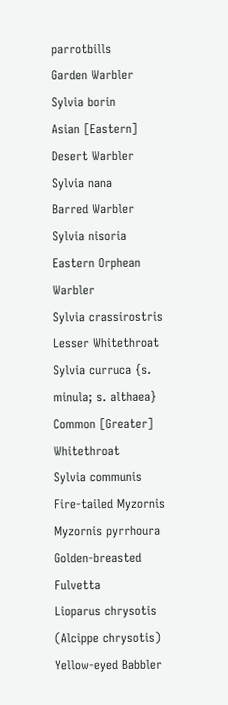parrotbills
Garden Warbler
Sylvia borin
Asian [Eastern] Desert Warbler
Sylvia nana
Barred Warbler
Sylvia nisoria
Eastern Orphean Warbler
Sylvia crassirostris
Lesser Whitethroat
Sylvia curruca {s. minula; s. althaea}
Common [Greater] Whitethroat
Sylvia communis
Fire-tailed Myzornis
Myzornis pyrrhoura
Golden-breasted Fulvetta
Lioparus chrysotis (Alcippe chrysotis)
Yellow-eyed Babbler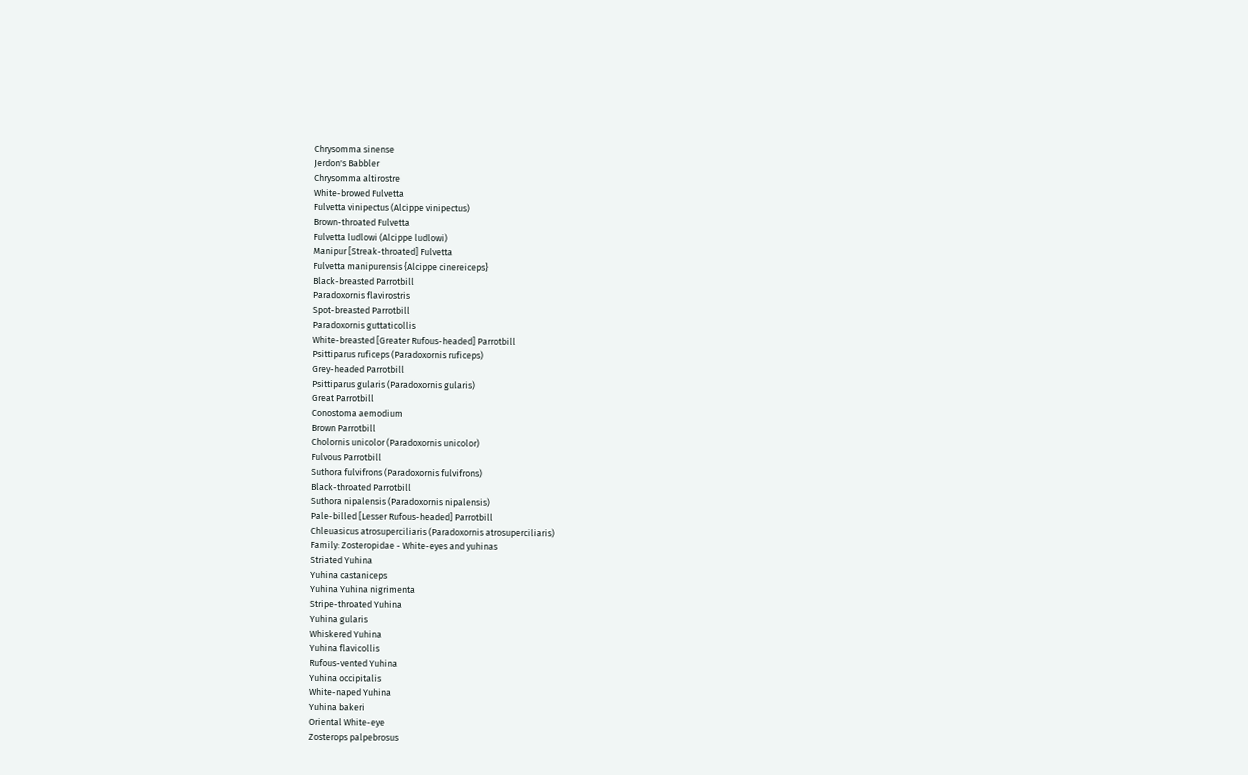Chrysomma sinense
Jerdon's Babbler
Chrysomma altirostre
White-browed Fulvetta
Fulvetta vinipectus (Alcippe vinipectus)
Brown-throated Fulvetta
Fulvetta ludlowi (Alcippe ludlowi)
Manipur [Streak-throated] Fulvetta
Fulvetta manipurensis {Alcippe cinereiceps}
Black-breasted Parrotbill
Paradoxornis flavirostris
Spot-breasted Parrotbill
Paradoxornis guttaticollis
White-breasted [Greater Rufous-headed] Parrotbill
Psittiparus ruficeps (Paradoxornis ruficeps)
Grey-headed Parrotbill
Psittiparus gularis (Paradoxornis gularis)
Great Parrotbill
Conostoma aemodium
Brown Parrotbill
Cholornis unicolor (Paradoxornis unicolor)
Fulvous Parrotbill
Suthora fulvifrons (Paradoxornis fulvifrons)
Black-throated Parrotbill
Suthora nipalensis (Paradoxornis nipalensis)
Pale-billed [Lesser Rufous-headed] Parrotbill
Chleuasicus atrosuperciliaris (Paradoxornis atrosuperciliaris)
Family: Zosteropidae - White-eyes and yuhinas
Striated Yuhina
Yuhina castaniceps
Yuhina Yuhina nigrimenta
Stripe-throated Yuhina
Yuhina gularis
Whiskered Yuhina
Yuhina flavicollis
Rufous-vented Yuhina
Yuhina occipitalis
White-naped Yuhina
Yuhina bakeri
Oriental White-eye
Zosterops palpebrosus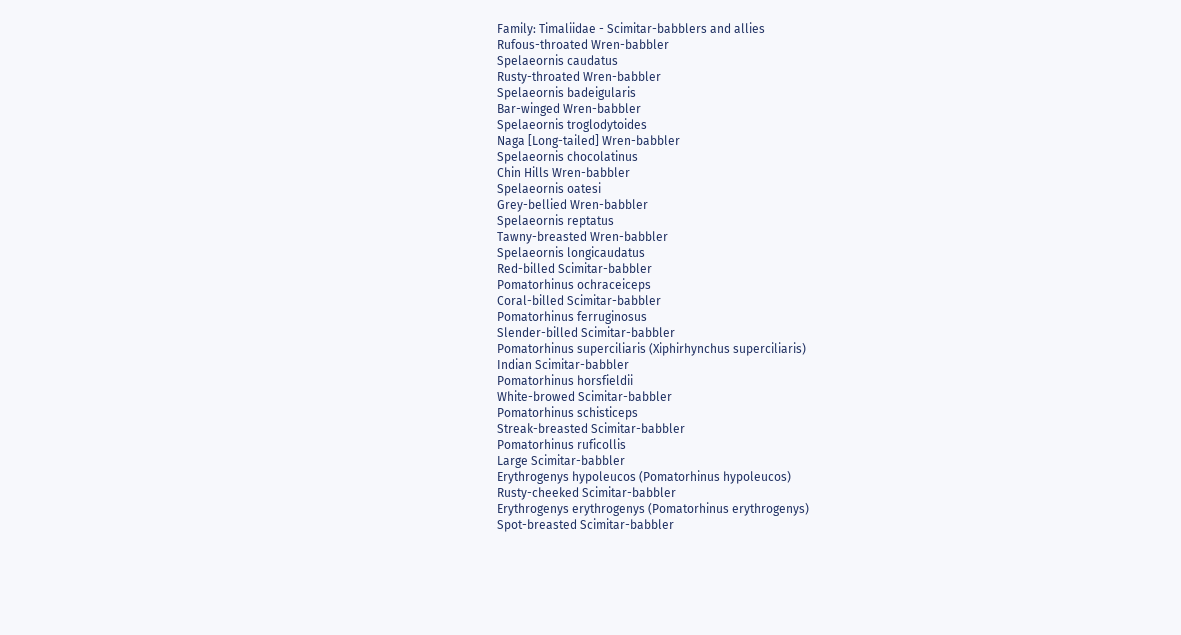Family: Timaliidae - Scimitar-babblers and allies
Rufous-throated Wren-babbler
Spelaeornis caudatus
Rusty-throated Wren-babbler
Spelaeornis badeigularis
Bar-winged Wren-babbler
Spelaeornis troglodytoides
Naga [Long-tailed] Wren-babbler
Spelaeornis chocolatinus
Chin Hills Wren-babbler
Spelaeornis oatesi
Grey-bellied Wren-babbler
Spelaeornis reptatus
Tawny-breasted Wren-babbler
Spelaeornis longicaudatus
Red-billed Scimitar-babbler
Pomatorhinus ochraceiceps
Coral-billed Scimitar-babbler
Pomatorhinus ferruginosus
Slender-billed Scimitar-babbler
Pomatorhinus superciliaris (Xiphirhynchus superciliaris)
Indian Scimitar-babbler
Pomatorhinus horsfieldii
White-browed Scimitar-babbler
Pomatorhinus schisticeps
Streak-breasted Scimitar-babbler
Pomatorhinus ruficollis
Large Scimitar-babbler
Erythrogenys hypoleucos (Pomatorhinus hypoleucos)
Rusty-cheeked Scimitar-babbler
Erythrogenys erythrogenys (Pomatorhinus erythrogenys)
Spot-breasted Scimitar-babbler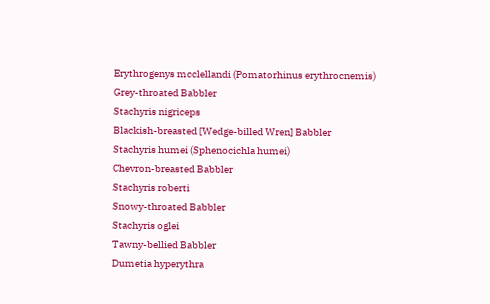Erythrogenys mcclellandi (Pomatorhinus erythrocnemis)
Grey-throated Babbler
Stachyris nigriceps
Blackish-breasted [Wedge-billed Wren] Babbler
Stachyris humei (Sphenocichla humei)
Chevron-breasted Babbler
Stachyris roberti
Snowy-throated Babbler
Stachyris oglei
Tawny-bellied Babbler
Dumetia hyperythra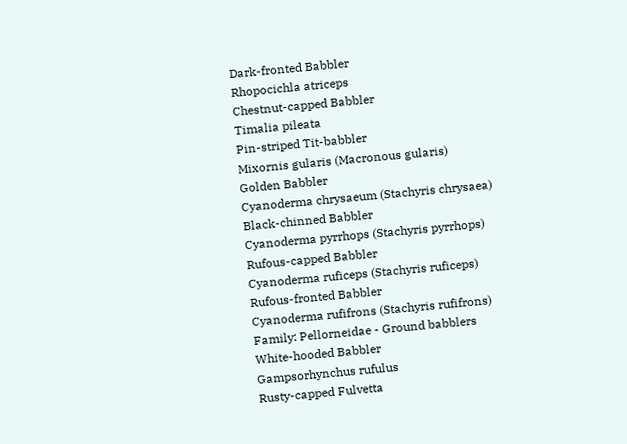Dark-fronted Babbler
Rhopocichla atriceps
Chestnut-capped Babbler
Timalia pileata
Pin-striped Tit-babbler
Mixornis gularis (Macronous gularis)
Golden Babbler
Cyanoderma chrysaeum (Stachyris chrysaea)
Black-chinned Babbler
Cyanoderma pyrrhops (Stachyris pyrrhops)
Rufous-capped Babbler
Cyanoderma ruficeps (Stachyris ruficeps)
Rufous-fronted Babbler
Cyanoderma rufifrons (Stachyris rufifrons)
Family: Pellorneidae - Ground babblers
White-hooded Babbler
Gampsorhynchus rufulus
Rusty-capped Fulvetta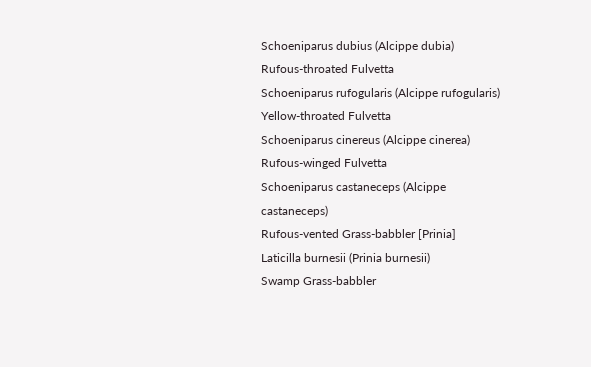Schoeniparus dubius (Alcippe dubia)
Rufous-throated Fulvetta
Schoeniparus rufogularis (Alcippe rufogularis)
Yellow-throated Fulvetta
Schoeniparus cinereus (Alcippe cinerea)
Rufous-winged Fulvetta
Schoeniparus castaneceps (Alcippe castaneceps)
Rufous-vented Grass-babbler [Prinia]
Laticilla burnesii (Prinia burnesii)
Swamp Grass-babbler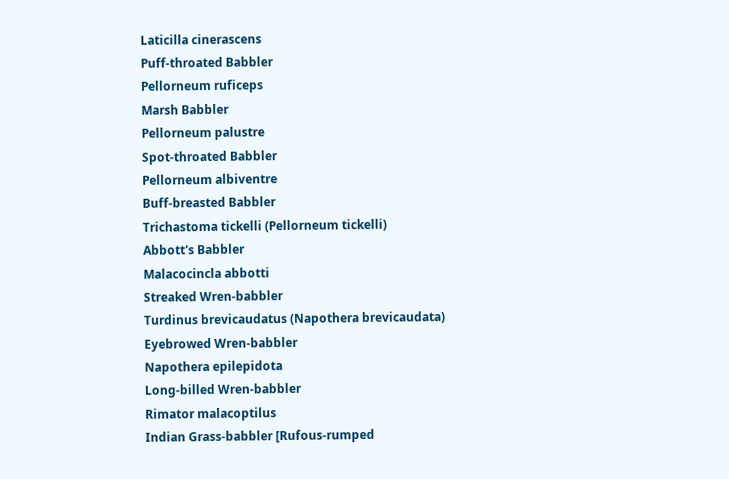Laticilla cinerascens
Puff-throated Babbler
Pellorneum ruficeps
Marsh Babbler
Pellorneum palustre
Spot-throated Babbler
Pellorneum albiventre
Buff-breasted Babbler
Trichastoma tickelli (Pellorneum tickelli)
Abbott's Babbler
Malacocincla abbotti
Streaked Wren-babbler
Turdinus brevicaudatus (Napothera brevicaudata)
Eyebrowed Wren-babbler
Napothera epilepidota
Long-billed Wren-babbler
Rimator malacoptilus
Indian Grass-babbler [Rufous-rumped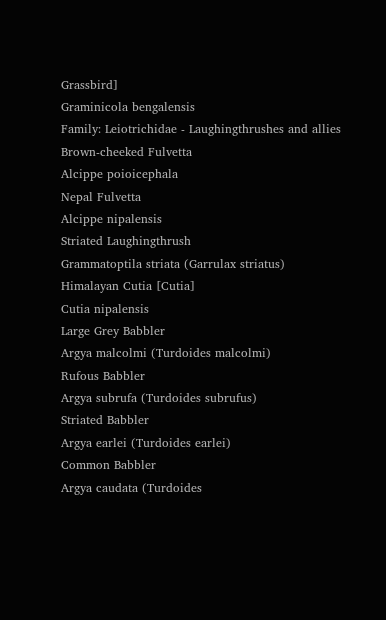Grassbird]
Graminicola bengalensis
Family: Leiotrichidae - Laughingthrushes and allies
Brown-cheeked Fulvetta
Alcippe poioicephala
Nepal Fulvetta
Alcippe nipalensis
Striated Laughingthrush
Grammatoptila striata (Garrulax striatus)
Himalayan Cutia [Cutia]
Cutia nipalensis
Large Grey Babbler
Argya malcolmi (Turdoides malcolmi)
Rufous Babbler
Argya subrufa (Turdoides subrufus)
Striated Babbler
Argya earlei (Turdoides earlei)
Common Babbler
Argya caudata (Turdoides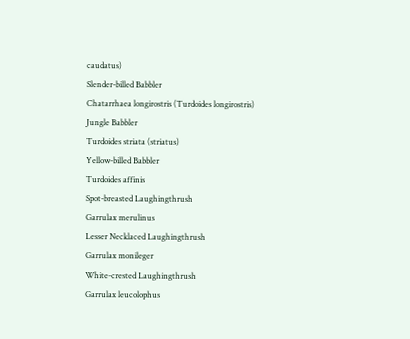caudatus)
Slender-billed Babbler
Chatarrhaea longirostris (Turdoides longirostris)
Jungle Babbler
Turdoides striata (striatus)
Yellow-billed Babbler
Turdoides affinis
Spot-breasted Laughingthrush
Garrulax merulinus
Lesser Necklaced Laughingthrush
Garrulax monileger
White-crested Laughingthrush
Garrulax leucolophus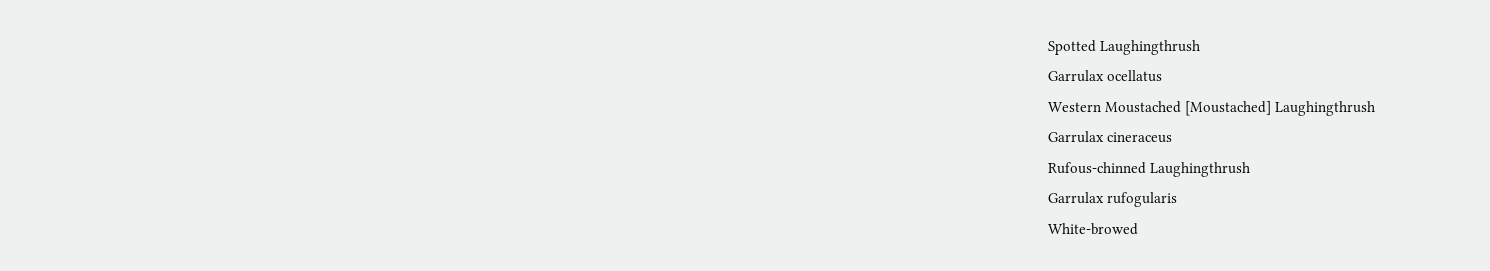Spotted Laughingthrush
Garrulax ocellatus
Western Moustached [Moustached] Laughingthrush
Garrulax cineraceus
Rufous-chinned Laughingthrush
Garrulax rufogularis
White-browed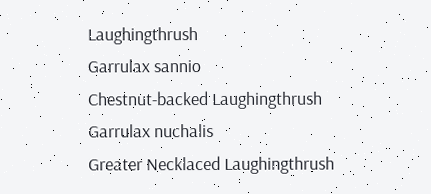Laughingthrush
Garrulax sannio
Chestnut-backed Laughingthrush
Garrulax nuchalis
Greater Necklaced Laughingthrush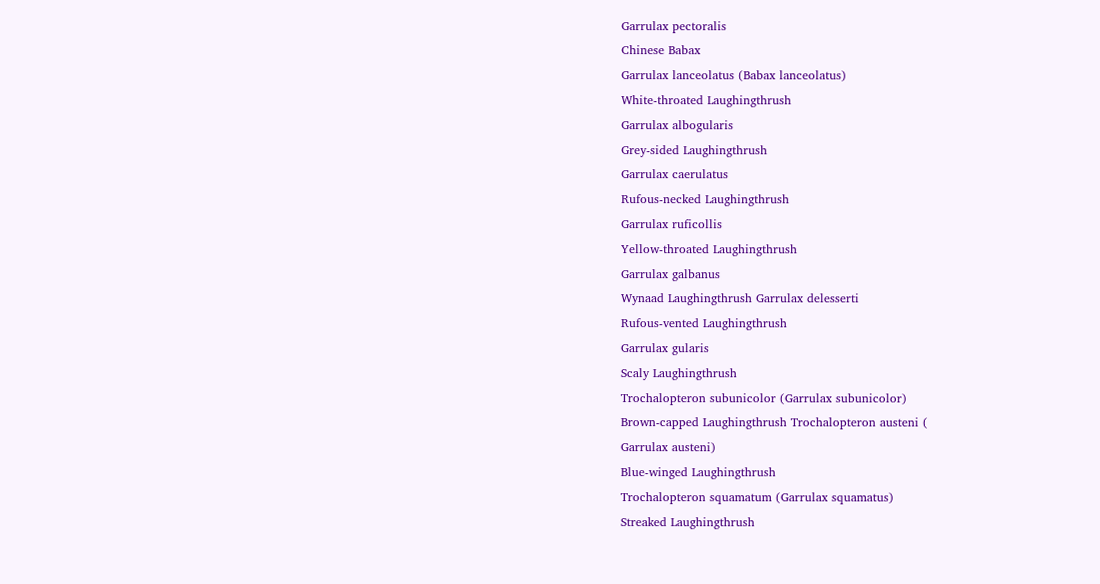Garrulax pectoralis
Chinese Babax
Garrulax lanceolatus (Babax lanceolatus)
White-throated Laughingthrush
Garrulax albogularis
Grey-sided Laughingthrush
Garrulax caerulatus
Rufous-necked Laughingthrush
Garrulax ruficollis
Yellow-throated Laughingthrush
Garrulax galbanus
Wynaad Laughingthrush Garrulax delesserti
Rufous-vented Laughingthrush
Garrulax gularis
Scaly Laughingthrush
Trochalopteron subunicolor (Garrulax subunicolor)
Brown-capped Laughingthrush Trochalopteron austeni (
Garrulax austeni)
Blue-winged Laughingthrush
Trochalopteron squamatum (Garrulax squamatus)
Streaked Laughingthrush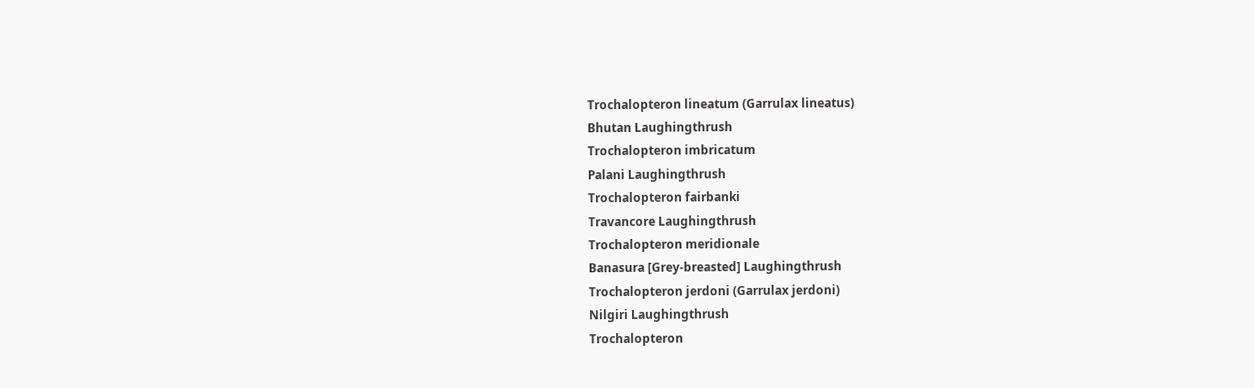Trochalopteron lineatum (Garrulax lineatus)
Bhutan Laughingthrush
Trochalopteron imbricatum
Palani Laughingthrush
Trochalopteron fairbanki
Travancore Laughingthrush
Trochalopteron meridionale
Banasura [Grey-breasted] Laughingthrush
Trochalopteron jerdoni (Garrulax jerdoni)
Nilgiri Laughingthrush
Trochalopteron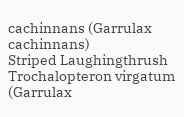cachinnans (Garrulax cachinnans)
Striped Laughingthrush
Trochalopteron virgatum (Garrulax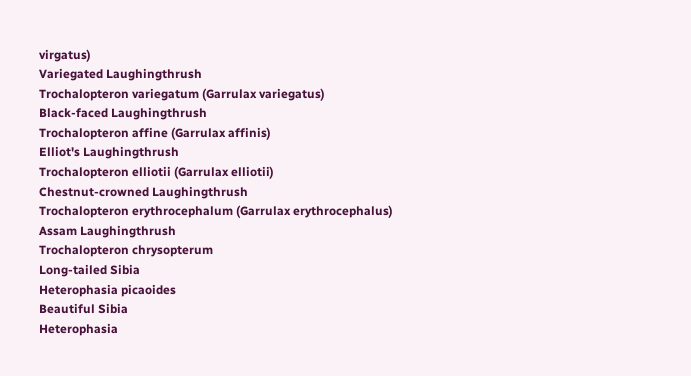virgatus)
Variegated Laughingthrush
Trochalopteron variegatum (Garrulax variegatus)
Black-faced Laughingthrush
Trochalopteron affine (Garrulax affinis)
Elliot's Laughingthrush
Trochalopteron elliotii (Garrulax elliotii)
Chestnut-crowned Laughingthrush
Trochalopteron erythrocephalum (Garrulax erythrocephalus)
Assam Laughingthrush
Trochalopteron chrysopterum
Long-tailed Sibia
Heterophasia picaoides
Beautiful Sibia
Heterophasia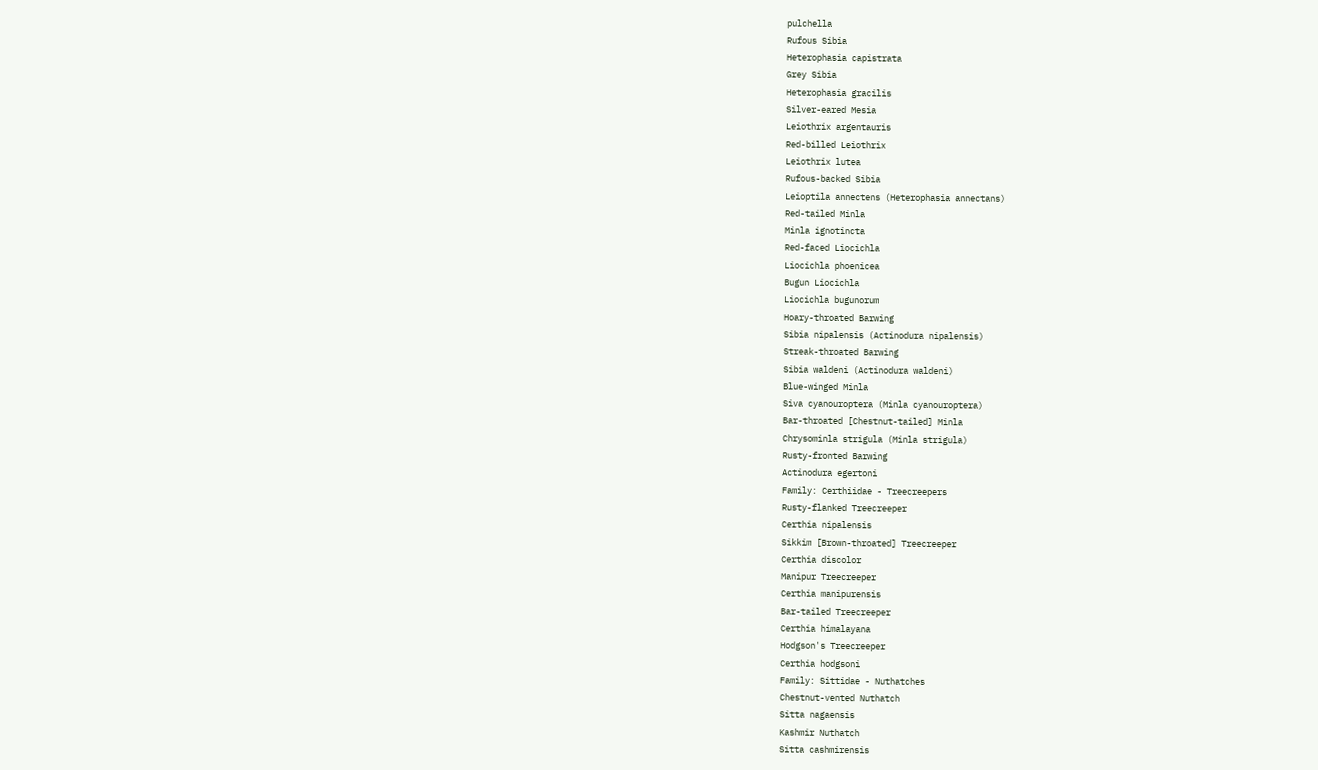pulchella
Rufous Sibia
Heterophasia capistrata
Grey Sibia
Heterophasia gracilis
Silver-eared Mesia
Leiothrix argentauris
Red-billed Leiothrix
Leiothrix lutea
Rufous-backed Sibia
Leioptila annectens (Heterophasia annectans)
Red-tailed Minla
Minla ignotincta
Red-faced Liocichla
Liocichla phoenicea
Bugun Liocichla
Liocichla bugunorum
Hoary-throated Barwing
Sibia nipalensis (Actinodura nipalensis)
Streak-throated Barwing
Sibia waldeni (Actinodura waldeni)
Blue-winged Minla
Siva cyanouroptera (Minla cyanouroptera)
Bar-throated [Chestnut-tailed] Minla
Chrysominla strigula (Minla strigula)
Rusty-fronted Barwing
Actinodura egertoni
Family: Certhiidae - Treecreepers
Rusty-flanked Treecreeper
Certhia nipalensis
Sikkim [Brown-throated] Treecreeper
Certhia discolor
Manipur Treecreeper
Certhia manipurensis
Bar-tailed Treecreeper
Certhia himalayana
Hodgson's Treecreeper
Certhia hodgsoni
Family: Sittidae - Nuthatches
Chestnut-vented Nuthatch
Sitta nagaensis
Kashmir Nuthatch
Sitta cashmirensis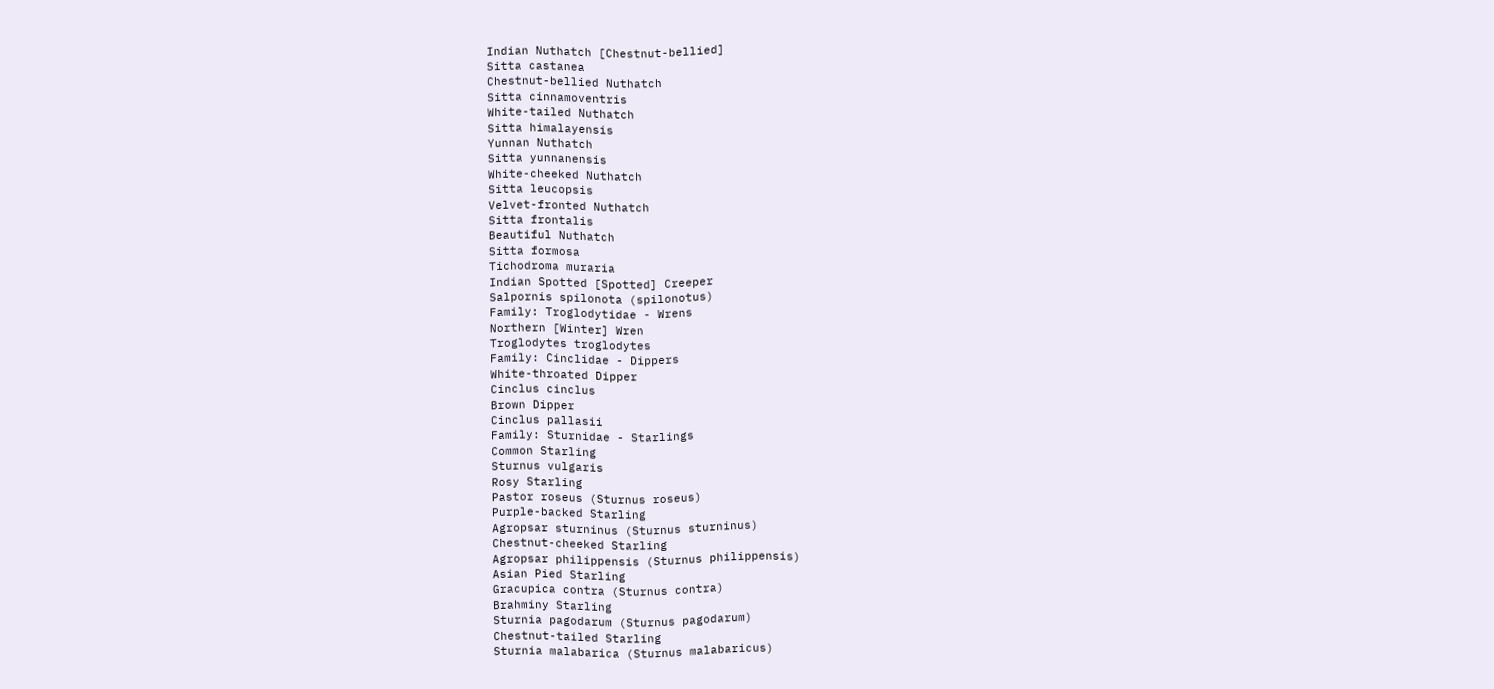Indian Nuthatch [Chestnut-bellied]
Sitta castanea
Chestnut-bellied Nuthatch
Sitta cinnamoventris
White-tailed Nuthatch
Sitta himalayensis
Yunnan Nuthatch
Sitta yunnanensis
White-cheeked Nuthatch
Sitta leucopsis
Velvet-fronted Nuthatch
Sitta frontalis
Beautiful Nuthatch
Sitta formosa
Tichodroma muraria
Indian Spotted [Spotted] Creeper
Salpornis spilonota (spilonotus)
Family: Troglodytidae - Wrens
Northern [Winter] Wren
Troglodytes troglodytes
Family: Cinclidae - Dippers
White-throated Dipper
Cinclus cinclus
Brown Dipper
Cinclus pallasii
Family: Sturnidae - Starlings
Common Starling
Sturnus vulgaris
Rosy Starling
Pastor roseus (Sturnus roseus)
Purple-backed Starling
Agropsar sturninus (Sturnus sturninus)
Chestnut-cheeked Starling
Agropsar philippensis (Sturnus philippensis)
Asian Pied Starling
Gracupica contra (Sturnus contra)
Brahminy Starling
Sturnia pagodarum (Sturnus pagodarum)
Chestnut-tailed Starling
Sturnia malabarica (Sturnus malabaricus)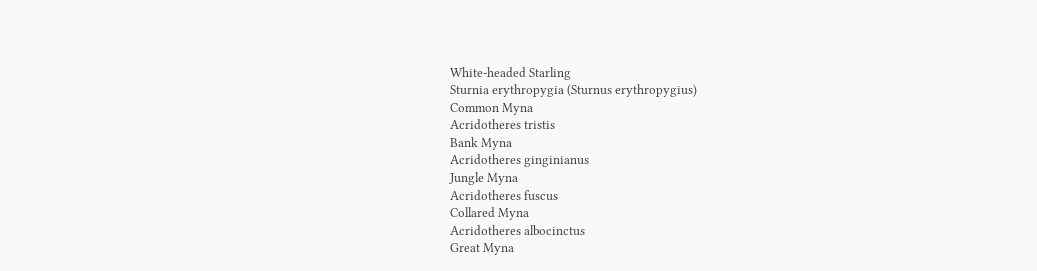White-headed Starling
Sturnia erythropygia (Sturnus erythropygius)
Common Myna
Acridotheres tristis
Bank Myna
Acridotheres ginginianus
Jungle Myna
Acridotheres fuscus
Collared Myna
Acridotheres albocinctus
Great Myna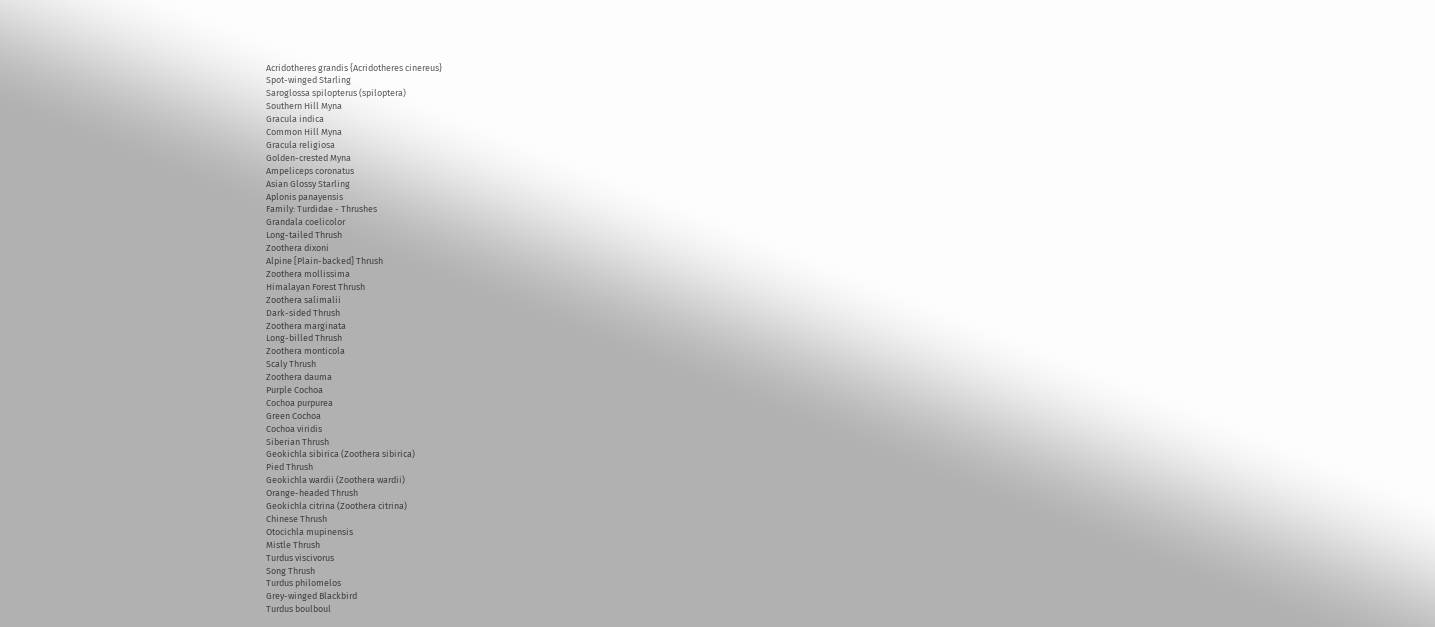Acridotheres grandis {Acridotheres cinereus}
Spot-winged Starling
Saroglossa spilopterus (spiloptera)
Southern Hill Myna
Gracula indica
Common Hill Myna
Gracula religiosa
Golden-crested Myna
Ampeliceps coronatus
Asian Glossy Starling
Aplonis panayensis
Family: Turdidae - Thrushes
Grandala coelicolor
Long-tailed Thrush
Zoothera dixoni
Alpine [Plain-backed] Thrush
Zoothera mollissima
Himalayan Forest Thrush
Zoothera salimalii
Dark-sided Thrush
Zoothera marginata
Long-billed Thrush
Zoothera monticola
Scaly Thrush
Zoothera dauma
Purple Cochoa
Cochoa purpurea
Green Cochoa
Cochoa viridis
Siberian Thrush
Geokichla sibirica (Zoothera sibirica)
Pied Thrush
Geokichla wardii (Zoothera wardii)
Orange-headed Thrush
Geokichla citrina (Zoothera citrina)
Chinese Thrush
Otocichla mupinensis
Mistle Thrush
Turdus viscivorus
Song Thrush
Turdus philomelos
Grey-winged Blackbird
Turdus boulboul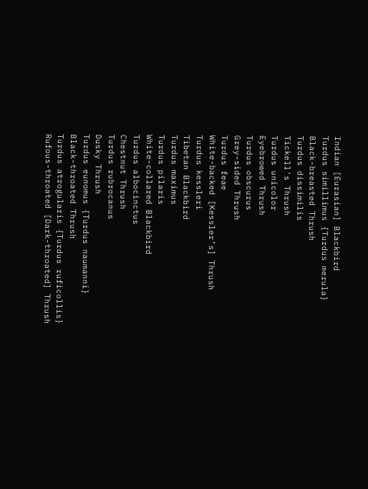Indian [Eurasian] Blackbird
Turdus simillimus {Turdus merula}
Black-breasted Thrush
Turdus dissimilis
Tickell's Thrush
Turdus unicolor
Eyebrowed Thrush
Turdus obscurus
Grey-sided Thrush
Turdus feae
White-backed [Kessler’s] Thrush
Turdus kessleri
Tibetan Blackbird
Turdus maximus
Turdus pilaris
White-collared Blackbird
Turdus albocinctus
Chestnut Thrush
Turdus rubrocanus
Dusky Thrush
Turdus eunomus {Turdus naumanni}
Black-throated Thrush
Turdus atrogularis {Turdus ruficollis}
Rufous-throated [Dark-throated] Thrush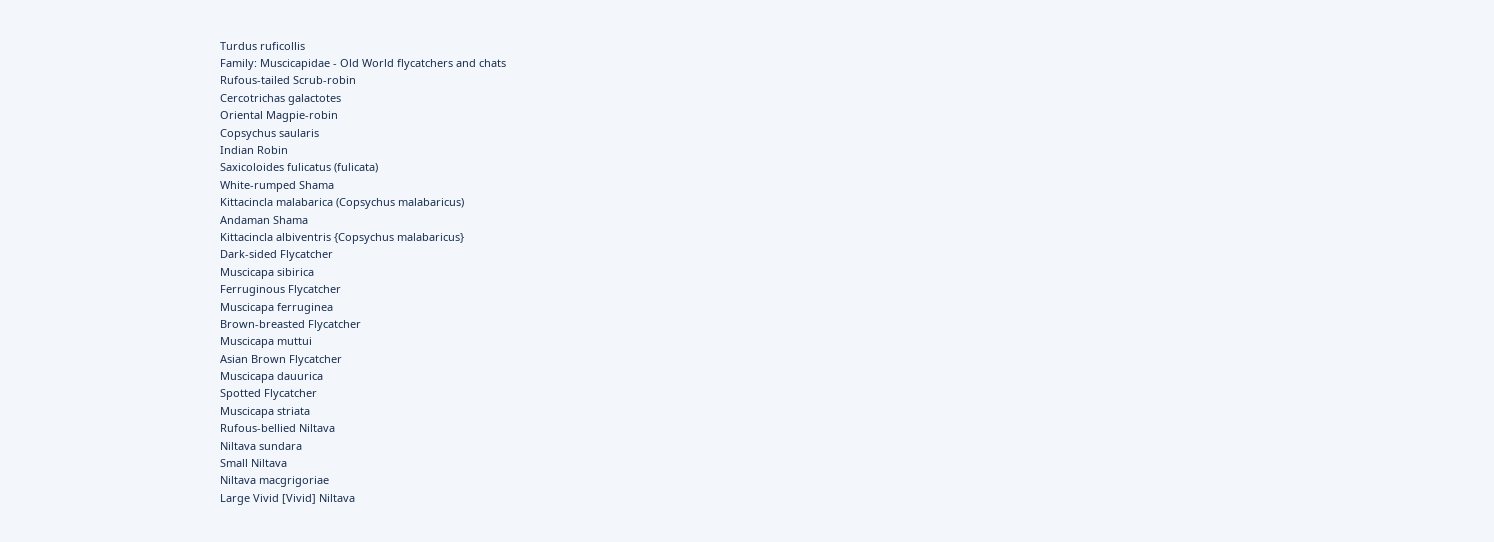Turdus ruficollis
Family: Muscicapidae - Old World flycatchers and chats
Rufous-tailed Scrub-robin
Cercotrichas galactotes
Oriental Magpie-robin
Copsychus saularis
Indian Robin
Saxicoloides fulicatus (fulicata)
White-rumped Shama
Kittacincla malabarica (Copsychus malabaricus)
Andaman Shama
Kittacincla albiventris {Copsychus malabaricus}
Dark-sided Flycatcher
Muscicapa sibirica
Ferruginous Flycatcher
Muscicapa ferruginea
Brown-breasted Flycatcher
Muscicapa muttui
Asian Brown Flycatcher
Muscicapa dauurica
Spotted Flycatcher
Muscicapa striata
Rufous-bellied Niltava
Niltava sundara
Small Niltava
Niltava macgrigoriae
Large Vivid [Vivid] Niltava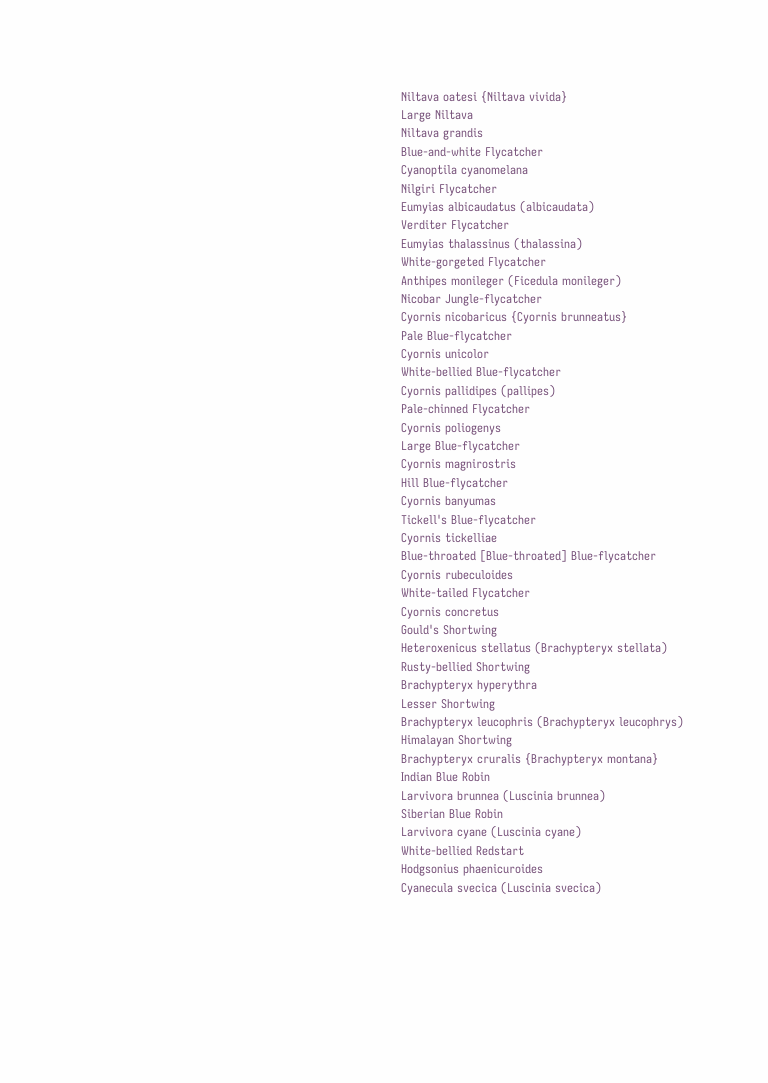Niltava oatesi {Niltava vivida}
Large Niltava
Niltava grandis
Blue-and-white Flycatcher
Cyanoptila cyanomelana
Nilgiri Flycatcher
Eumyias albicaudatus (albicaudata)
Verditer Flycatcher
Eumyias thalassinus (thalassina)
White-gorgeted Flycatcher
Anthipes monileger (Ficedula monileger)
Nicobar Jungle-flycatcher
Cyornis nicobaricus {Cyornis brunneatus}
Pale Blue-flycatcher
Cyornis unicolor
White-bellied Blue-flycatcher
Cyornis pallidipes (pallipes)
Pale-chinned Flycatcher
Cyornis poliogenys
Large Blue-flycatcher
Cyornis magnirostris
Hill Blue-flycatcher
Cyornis banyumas
Tickell's Blue-flycatcher
Cyornis tickelliae
Blue-throated [Blue-throated] Blue-flycatcher
Cyornis rubeculoides
White-tailed Flycatcher
Cyornis concretus
Gould's Shortwing
Heteroxenicus stellatus (Brachypteryx stellata)
Rusty-bellied Shortwing
Brachypteryx hyperythra
Lesser Shortwing
Brachypteryx leucophris (Brachypteryx leucophrys)
Himalayan Shortwing
Brachypteryx cruralis {Brachypteryx montana}
Indian Blue Robin
Larvivora brunnea (Luscinia brunnea)
Siberian Blue Robin
Larvivora cyane (Luscinia cyane)
White-bellied Redstart
Hodgsonius phaenicuroides
Cyanecula svecica (Luscinia svecica)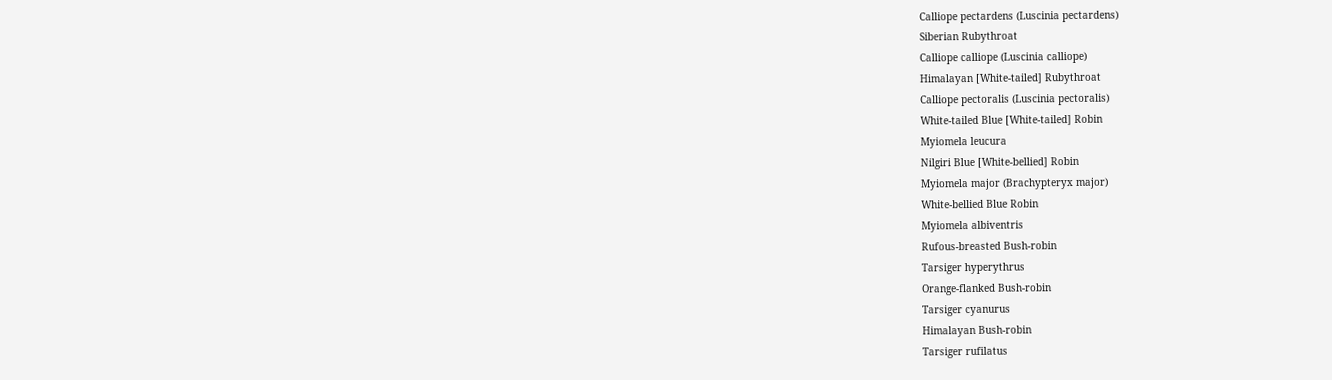Calliope pectardens (Luscinia pectardens)
Siberian Rubythroat
Calliope calliope (Luscinia calliope)
Himalayan [White-tailed] Rubythroat
Calliope pectoralis (Luscinia pectoralis)
White-tailed Blue [White-tailed] Robin
Myiomela leucura
Nilgiri Blue [White-bellied] Robin
Myiomela major (Brachypteryx major)
White-bellied Blue Robin
Myiomela albiventris
Rufous-breasted Bush-robin
Tarsiger hyperythrus
Orange-flanked Bush-robin
Tarsiger cyanurus
Himalayan Bush-robin
Tarsiger rufilatus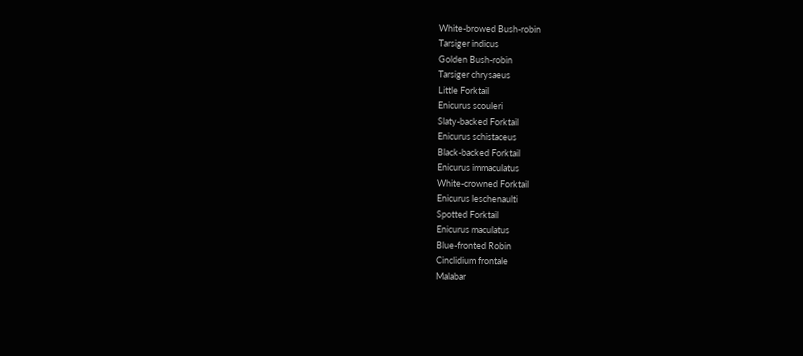White-browed Bush-robin
Tarsiger indicus
Golden Bush-robin
Tarsiger chrysaeus
Little Forktail
Enicurus scouleri
Slaty-backed Forktail
Enicurus schistaceus
Black-backed Forktail
Enicurus immaculatus
White-crowned Forktail
Enicurus leschenaulti
Spotted Forktail
Enicurus maculatus
Blue-fronted Robin
Cinclidium frontale
Malabar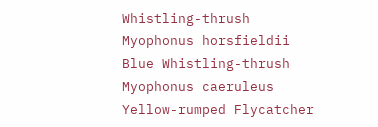Whistling-thrush
Myophonus horsfieldii
Blue Whistling-thrush
Myophonus caeruleus
Yellow-rumped Flycatcher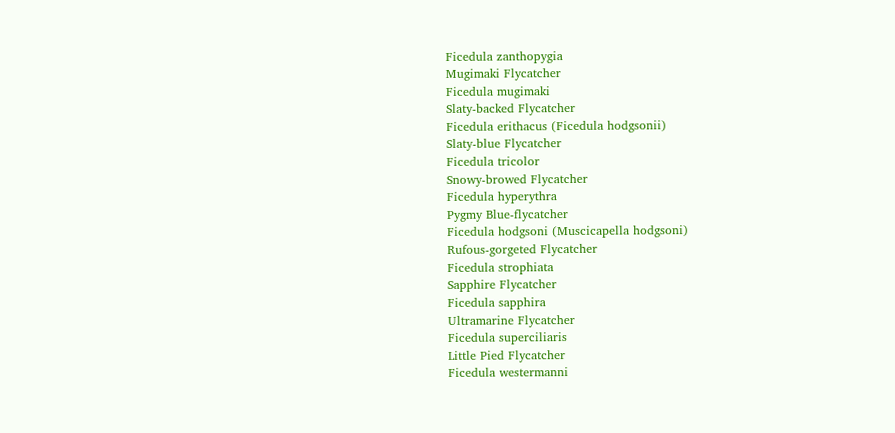Ficedula zanthopygia
Mugimaki Flycatcher
Ficedula mugimaki
Slaty-backed Flycatcher
Ficedula erithacus (Ficedula hodgsonii)
Slaty-blue Flycatcher
Ficedula tricolor
Snowy-browed Flycatcher
Ficedula hyperythra
Pygmy Blue-flycatcher
Ficedula hodgsoni (Muscicapella hodgsoni)
Rufous-gorgeted Flycatcher
Ficedula strophiata
Sapphire Flycatcher
Ficedula sapphira
Ultramarine Flycatcher
Ficedula superciliaris
Little Pied Flycatcher
Ficedula westermanni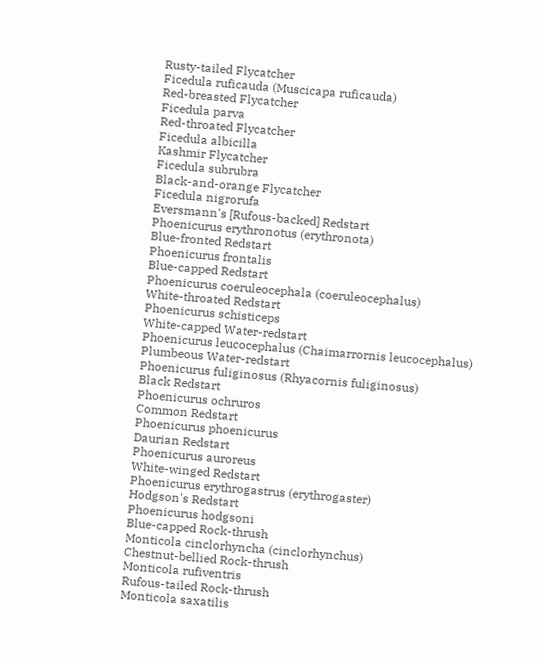Rusty-tailed Flycatcher
Ficedula ruficauda (Muscicapa ruficauda)
Red-breasted Flycatcher
Ficedula parva
Red-throated Flycatcher
Ficedula albicilla
Kashmir Flycatcher
Ficedula subrubra
Black-and-orange Flycatcher
Ficedula nigrorufa
Eversmann's [Rufous-backed] Redstart
Phoenicurus erythronotus (erythronota)
Blue-fronted Redstart
Phoenicurus frontalis
Blue-capped Redstart
Phoenicurus coeruleocephala (coeruleocephalus)
White-throated Redstart
Phoenicurus schisticeps
White-capped Water-redstart
Phoenicurus leucocephalus (Chaimarrornis leucocephalus)
Plumbeous Water-redstart
Phoenicurus fuliginosus (Rhyacornis fuliginosus)
Black Redstart
Phoenicurus ochruros
Common Redstart
Phoenicurus phoenicurus
Daurian Redstart
Phoenicurus auroreus
White-winged Redstart
Phoenicurus erythrogastrus (erythrogaster)
Hodgson's Redstart
Phoenicurus hodgsoni
Blue-capped Rock-thrush
Monticola cinclorhyncha (cinclorhynchus)
Chestnut-bellied Rock-thrush
Monticola rufiventris
Rufous-tailed Rock-thrush
Monticola saxatilis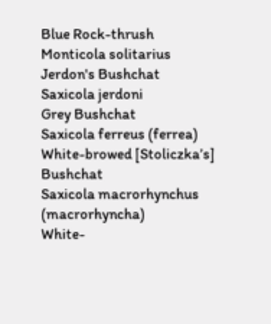Blue Rock-thrush
Monticola solitarius
Jerdon's Bushchat
Saxicola jerdoni
Grey Bushchat
Saxicola ferreus (ferrea)
White-browed [Stoliczka’s] Bushchat
Saxicola macrorhynchus (macrorhyncha)
White-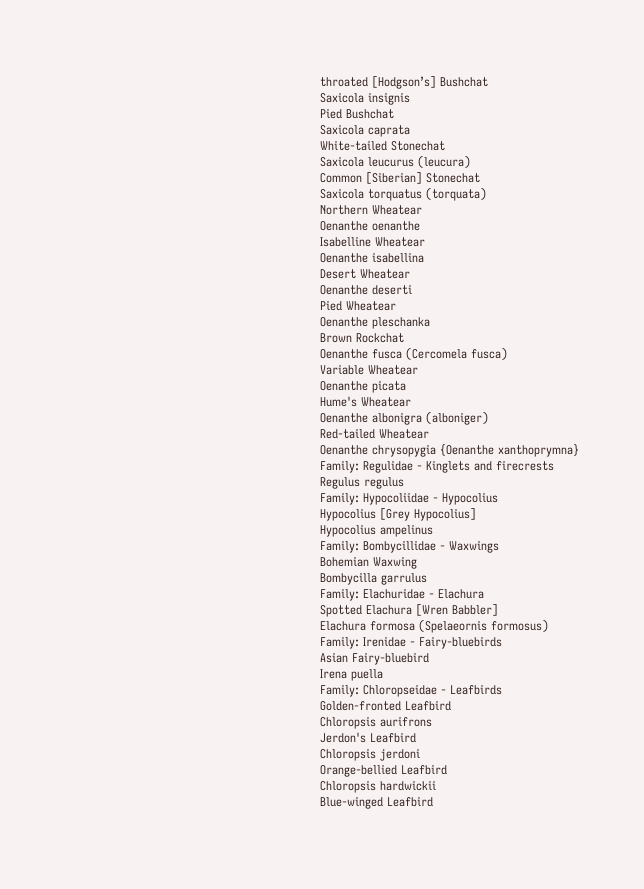throated [Hodgson’s] Bushchat
Saxicola insignis
Pied Bushchat
Saxicola caprata
White-tailed Stonechat
Saxicola leucurus (leucura)
Common [Siberian] Stonechat
Saxicola torquatus (torquata)
Northern Wheatear
Oenanthe oenanthe
Isabelline Wheatear
Oenanthe isabellina
Desert Wheatear
Oenanthe deserti
Pied Wheatear
Oenanthe pleschanka
Brown Rockchat
Oenanthe fusca (Cercomela fusca)
Variable Wheatear
Oenanthe picata
Hume's Wheatear
Oenanthe albonigra (alboniger)
Red-tailed Wheatear
Oenanthe chrysopygia {Oenanthe xanthoprymna}
Family: Regulidae - Kinglets and firecrests
Regulus regulus
Family: Hypocoliidae - Hypocolius
Hypocolius [Grey Hypocolius]
Hypocolius ampelinus
Family: Bombycillidae - Waxwings
Bohemian Waxwing
Bombycilla garrulus
Family: Elachuridae - Elachura
Spotted Elachura [Wren Babbler]
Elachura formosa (Spelaeornis formosus)
Family: Irenidae - Fairy-bluebirds
Asian Fairy-bluebird
Irena puella
Family: Chloropseidae - Leafbirds
Golden-fronted Leafbird
Chloropsis aurifrons
Jerdon's Leafbird
Chloropsis jerdoni
Orange-bellied Leafbird
Chloropsis hardwickii
Blue-winged Leafbird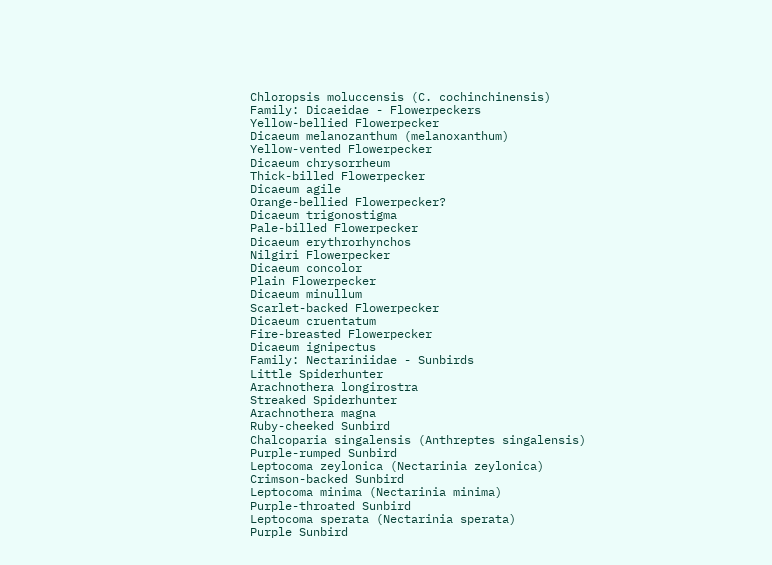Chloropsis moluccensis (C. cochinchinensis)
Family: Dicaeidae - Flowerpeckers
Yellow-bellied Flowerpecker
Dicaeum melanozanthum (melanoxanthum)
Yellow-vented Flowerpecker
Dicaeum chrysorrheum
Thick-billed Flowerpecker
Dicaeum agile
Orange-bellied Flowerpecker?
Dicaeum trigonostigma
Pale-billed Flowerpecker
Dicaeum erythrorhynchos
Nilgiri Flowerpecker
Dicaeum concolor
Plain Flowerpecker
Dicaeum minullum
Scarlet-backed Flowerpecker
Dicaeum cruentatum
Fire-breasted Flowerpecker
Dicaeum ignipectus
Family: Nectariniidae - Sunbirds
Little Spiderhunter
Arachnothera longirostra
Streaked Spiderhunter
Arachnothera magna
Ruby-cheeked Sunbird
Chalcoparia singalensis (Anthreptes singalensis)
Purple-rumped Sunbird
Leptocoma zeylonica (Nectarinia zeylonica)
Crimson-backed Sunbird
Leptocoma minima (Nectarinia minima)
Purple-throated Sunbird
Leptocoma sperata (Nectarinia sperata)
Purple Sunbird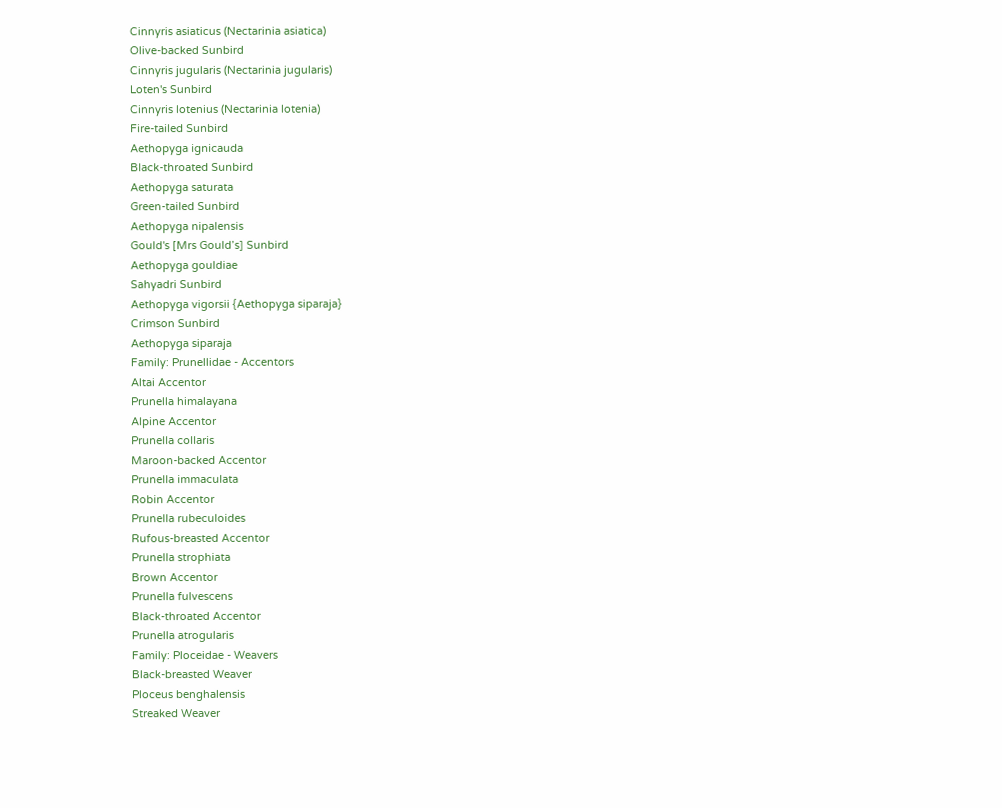Cinnyris asiaticus (Nectarinia asiatica)
Olive-backed Sunbird
Cinnyris jugularis (Nectarinia jugularis)
Loten's Sunbird
Cinnyris lotenius (Nectarinia lotenia)
Fire-tailed Sunbird
Aethopyga ignicauda
Black-throated Sunbird
Aethopyga saturata
Green-tailed Sunbird
Aethopyga nipalensis
Gould's [Mrs Gould’s] Sunbird
Aethopyga gouldiae
Sahyadri Sunbird
Aethopyga vigorsii {Aethopyga siparaja}
Crimson Sunbird
Aethopyga siparaja
Family: Prunellidae - Accentors
Altai Accentor
Prunella himalayana
Alpine Accentor
Prunella collaris
Maroon-backed Accentor
Prunella immaculata
Robin Accentor
Prunella rubeculoides
Rufous-breasted Accentor
Prunella strophiata
Brown Accentor
Prunella fulvescens
Black-throated Accentor
Prunella atrogularis
Family: Ploceidae - Weavers
Black-breasted Weaver
Ploceus benghalensis
Streaked Weaver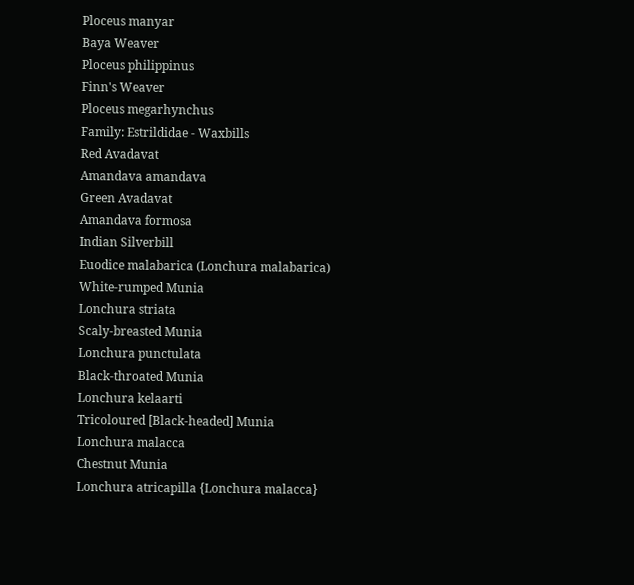Ploceus manyar
Baya Weaver
Ploceus philippinus
Finn's Weaver
Ploceus megarhynchus
Family: Estrildidae - Waxbills
Red Avadavat
Amandava amandava
Green Avadavat
Amandava formosa
Indian Silverbill
Euodice malabarica (Lonchura malabarica)
White-rumped Munia
Lonchura striata
Scaly-breasted Munia
Lonchura punctulata
Black-throated Munia
Lonchura kelaarti
Tricoloured [Black-headed] Munia
Lonchura malacca
Chestnut Munia
Lonchura atricapilla {Lonchura malacca}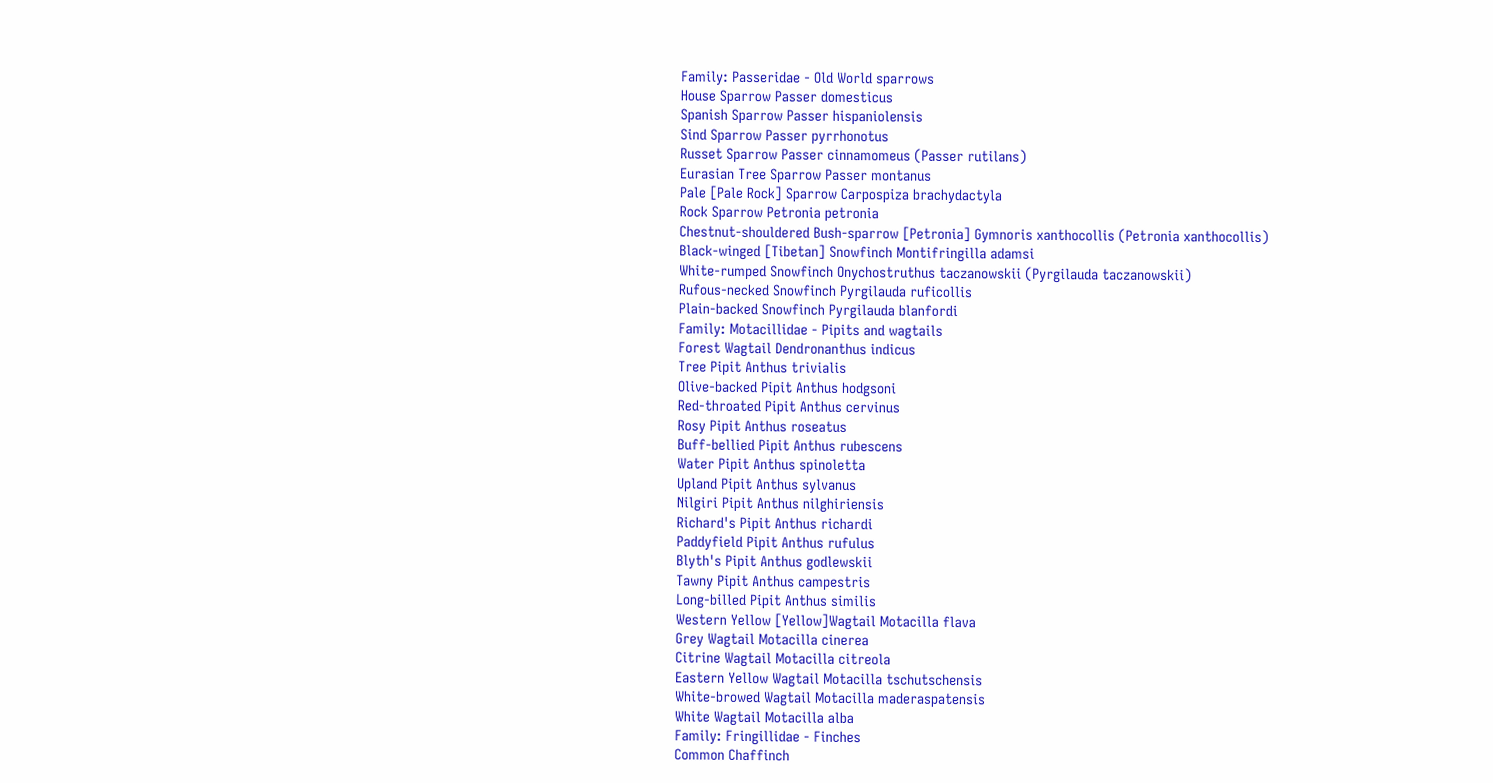Family: Passeridae - Old World sparrows
House Sparrow Passer domesticus
Spanish Sparrow Passer hispaniolensis
Sind Sparrow Passer pyrrhonotus
Russet Sparrow Passer cinnamomeus (Passer rutilans)
Eurasian Tree Sparrow Passer montanus
Pale [Pale Rock] Sparrow Carpospiza brachydactyla
Rock Sparrow Petronia petronia
Chestnut-shouldered Bush-sparrow [Petronia] Gymnoris xanthocollis (Petronia xanthocollis)
Black-winged [Tibetan] Snowfinch Montifringilla adamsi
White-rumped Snowfinch Onychostruthus taczanowskii (Pyrgilauda taczanowskii)
Rufous-necked Snowfinch Pyrgilauda ruficollis
Plain-backed Snowfinch Pyrgilauda blanfordi
Family: Motacillidae - Pipits and wagtails
Forest Wagtail Dendronanthus indicus
Tree Pipit Anthus trivialis
Olive-backed Pipit Anthus hodgsoni
Red-throated Pipit Anthus cervinus
Rosy Pipit Anthus roseatus
Buff-bellied Pipit Anthus rubescens
Water Pipit Anthus spinoletta
Upland Pipit Anthus sylvanus
Nilgiri Pipit Anthus nilghiriensis
Richard's Pipit Anthus richardi
Paddyfield Pipit Anthus rufulus
Blyth's Pipit Anthus godlewskii
Tawny Pipit Anthus campestris
Long-billed Pipit Anthus similis
Western Yellow [Yellow]Wagtail Motacilla flava
Grey Wagtail Motacilla cinerea
Citrine Wagtail Motacilla citreola
Eastern Yellow Wagtail Motacilla tschutschensis
White-browed Wagtail Motacilla maderaspatensis
White Wagtail Motacilla alba
Family: Fringillidae - Finches
Common Chaffinch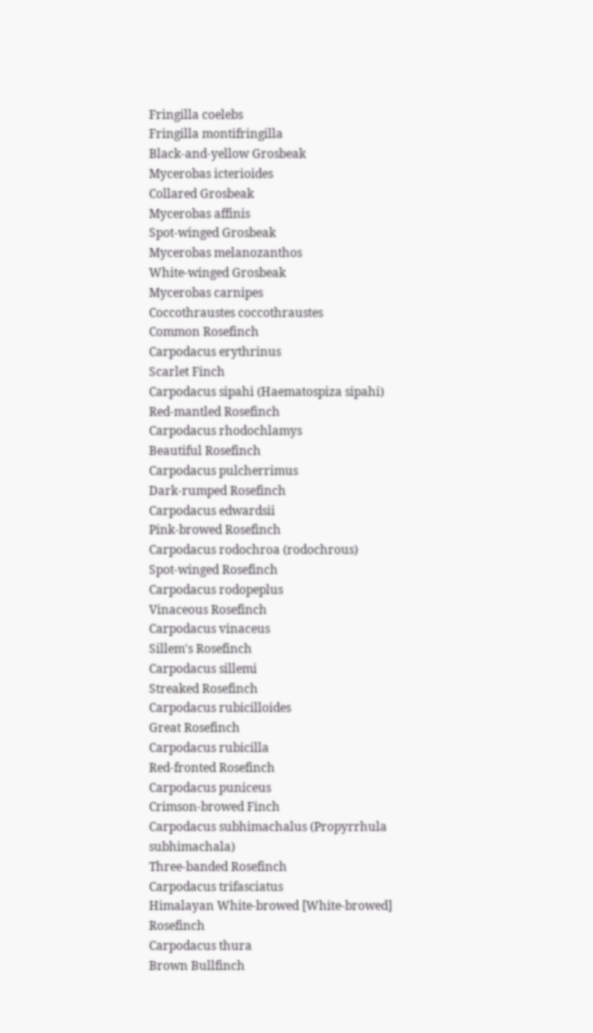Fringilla coelebs
Fringilla montifringilla
Black-and-yellow Grosbeak
Mycerobas icterioides
Collared Grosbeak
Mycerobas affinis
Spot-winged Grosbeak
Mycerobas melanozanthos
White-winged Grosbeak
Mycerobas carnipes
Coccothraustes coccothraustes
Common Rosefinch
Carpodacus erythrinus
Scarlet Finch
Carpodacus sipahi (Haematospiza sipahi)
Red-mantled Rosefinch
Carpodacus rhodochlamys
Beautiful Rosefinch
Carpodacus pulcherrimus
Dark-rumped Rosefinch
Carpodacus edwardsii
Pink-browed Rosefinch
Carpodacus rodochroa (rodochrous)
Spot-winged Rosefinch
Carpodacus rodopeplus
Vinaceous Rosefinch
Carpodacus vinaceus
Sillem's Rosefinch
Carpodacus sillemi
Streaked Rosefinch
Carpodacus rubicilloides
Great Rosefinch
Carpodacus rubicilla
Red-fronted Rosefinch
Carpodacus puniceus
Crimson-browed Finch
Carpodacus subhimachalus (Propyrrhula subhimachala)
Three-banded Rosefinch
Carpodacus trifasciatus
Himalayan White-browed [White-browed] Rosefinch
Carpodacus thura
Brown Bullfinch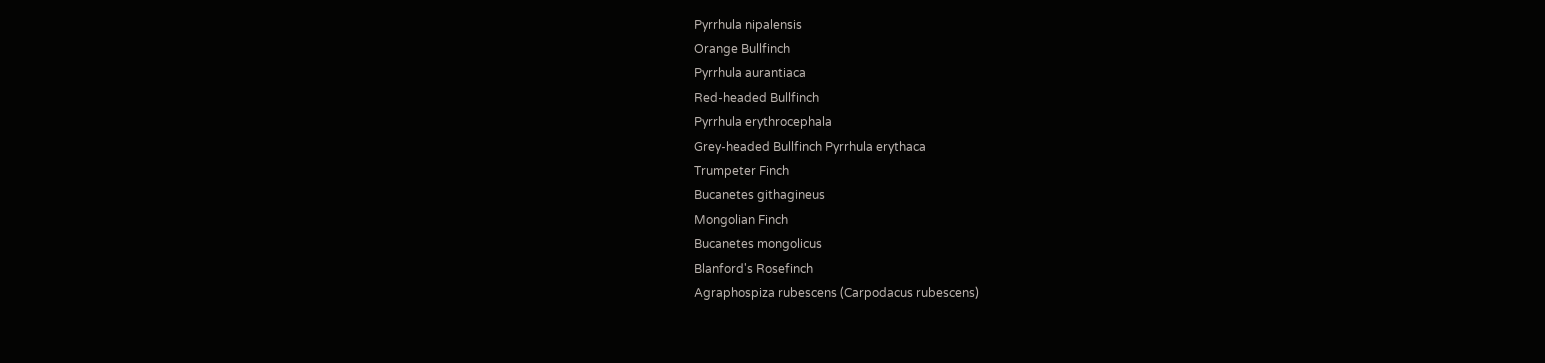Pyrrhula nipalensis
Orange Bullfinch
Pyrrhula aurantiaca
Red-headed Bullfinch
Pyrrhula erythrocephala
Grey-headed Bullfinch Pyrrhula erythaca
Trumpeter Finch
Bucanetes githagineus
Mongolian Finch
Bucanetes mongolicus
Blanford's Rosefinch
Agraphospiza rubescens (Carpodacus rubescens)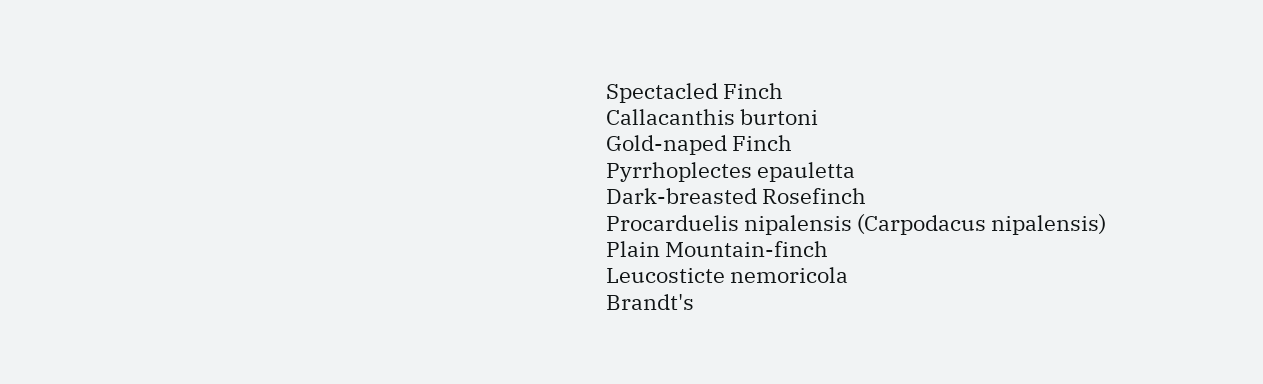Spectacled Finch
Callacanthis burtoni
Gold-naped Finch
Pyrrhoplectes epauletta
Dark-breasted Rosefinch
Procarduelis nipalensis (Carpodacus nipalensis)
Plain Mountain-finch
Leucosticte nemoricola
Brandt's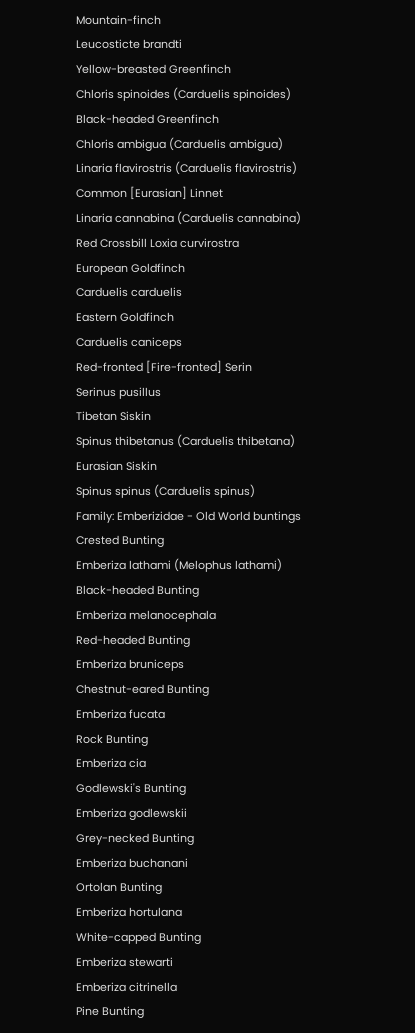Mountain-finch
Leucosticte brandti
Yellow-breasted Greenfinch
Chloris spinoides (Carduelis spinoides)
Black-headed Greenfinch
Chloris ambigua (Carduelis ambigua)
Linaria flavirostris (Carduelis flavirostris)
Common [Eurasian] Linnet
Linaria cannabina (Carduelis cannabina)
Red Crossbill Loxia curvirostra
European Goldfinch
Carduelis carduelis
Eastern Goldfinch
Carduelis caniceps
Red-fronted [Fire-fronted] Serin
Serinus pusillus
Tibetan Siskin
Spinus thibetanus (Carduelis thibetana)
Eurasian Siskin
Spinus spinus (Carduelis spinus)
Family: Emberizidae - Old World buntings
Crested Bunting
Emberiza lathami (Melophus lathami)
Black-headed Bunting
Emberiza melanocephala
Red-headed Bunting
Emberiza bruniceps
Chestnut-eared Bunting
Emberiza fucata
Rock Bunting
Emberiza cia
Godlewski's Bunting
Emberiza godlewskii
Grey-necked Bunting
Emberiza buchanani
Ortolan Bunting
Emberiza hortulana
White-capped Bunting
Emberiza stewarti
Emberiza citrinella
Pine Bunting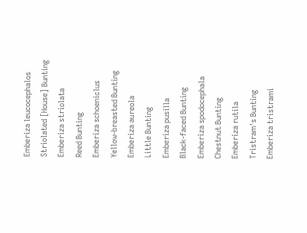Emberiza leucocephalos
Striolated [House] Bunting
Emberiza striolata
Reed Bunting
Emberiza schoeniclus
Yellow-breasted Bunting
Emberiza aureola
Little Bunting
Emberiza pusilla
Black-faced Bunting
Emberiza spodocephala
Chestnut Bunting
Emberiza rutila
Tristram's Bunting
Emberiza tristrami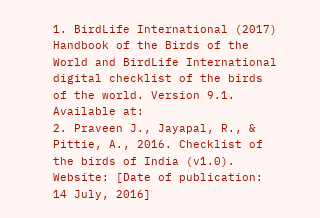1. BirdLife International (2017) Handbook of the Birds of the World and BirdLife International digital checklist of the birds of the world. Version 9.1. Available at:
2. Praveen J., Jayapal, R., & Pittie, A., 2016. Checklist of the birds of India (v1.0). Website: [Date of publication: 14 July, 2016]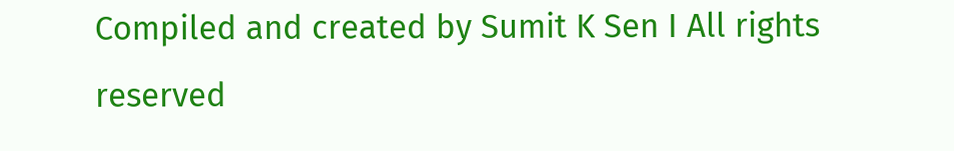Compiled and created by Sumit K Sen I All rights reserved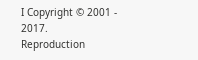I Copyright © 2001 - 2017.
Reproduction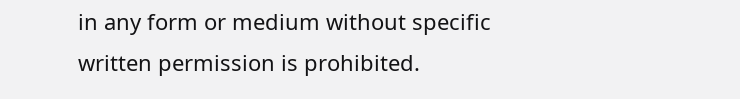in any form or medium without specific written permission is prohibited.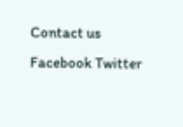Contact us Facebook Twitter